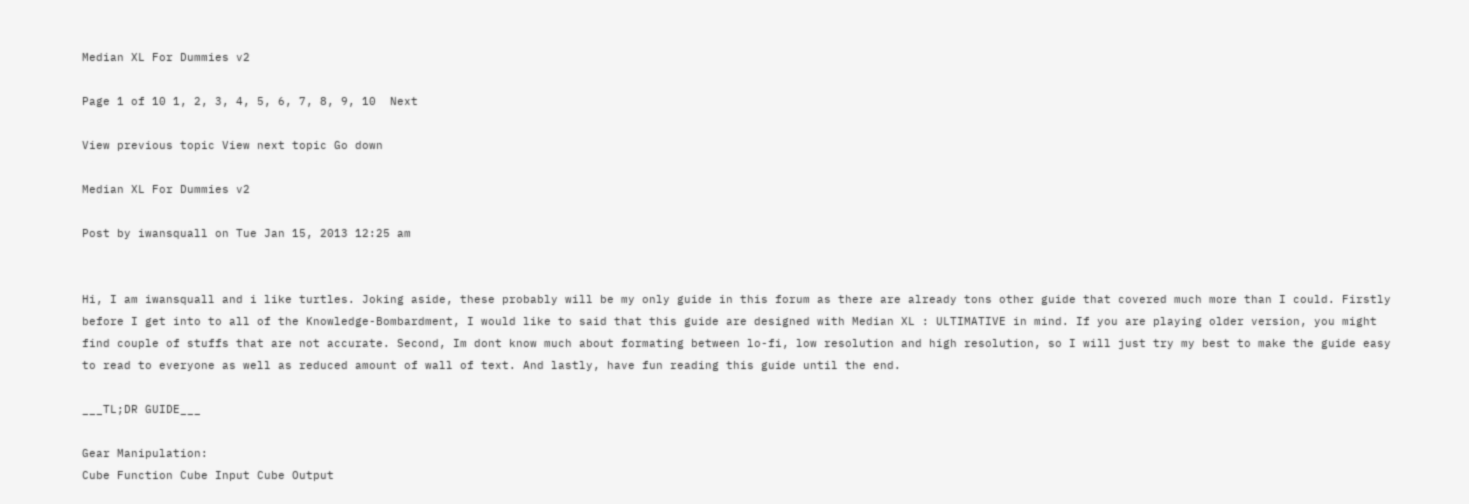Median XL For Dummies v2

Page 1 of 10 1, 2, 3, 4, 5, 6, 7, 8, 9, 10  Next

View previous topic View next topic Go down

Median XL For Dummies v2

Post by iwansquall on Tue Jan 15, 2013 12:25 am


Hi, I am iwansquall and i like turtles. Joking aside, these probably will be my only guide in this forum as there are already tons other guide that covered much more than I could. Firstly before I get into to all of the Knowledge-Bombardment, I would like to said that this guide are designed with Median XL : ULTIMATIVE in mind. If you are playing older version, you might find couple of stuffs that are not accurate. Second, Im dont know much about formating between lo-fi, low resolution and high resolution, so I will just try my best to make the guide easy to read to everyone as well as reduced amount of wall of text. And lastly, have fun reading this guide until the end.

___TL;DR GUIDE___

Gear Manipulation:
Cube Function Cube Input Cube Output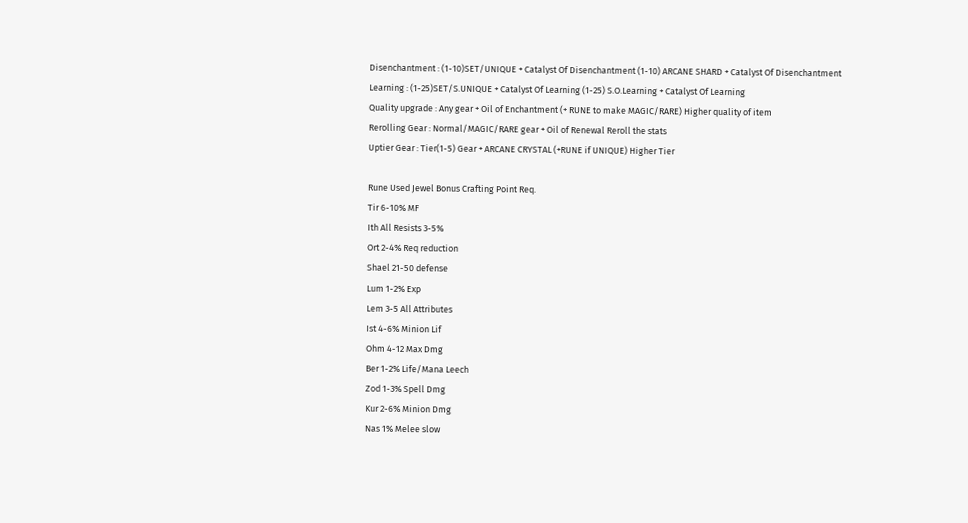Disenchantment : (1-10)SET/UNIQUE + Catalyst Of Disenchantment (1-10) ARCANE SHARD + Catalyst Of Disenchantment
Learning : (1-25)SET/S.UNIQUE + Catalyst Of Learning (1-25) S.O.Learning + Catalyst Of Learning
Quality upgrade : Any gear + Oil of Enchantment (+ RUNE to make MAGIC/RARE) Higher quality of item
Rerolling Gear : Normal/MAGIC/RARE gear + Oil of Renewal Reroll the stats
Uptier Gear : Tier(1-5) Gear + ARCANE CRYSTAL (+RUNE if UNIQUE) Higher Tier

Rune Used Jewel Bonus Crafting Point Req.
Tir 6-10% MF
Ith All Resists 3-5%
Ort 2-4% Req reduction
Shael 21-50 defense
Lum 1-2% Exp
Lem 3-5 All Attributes
Ist 4-6% Minion Lif
Ohm 4-12 Max Dmg
Ber 1-2% Life/Mana Leech
Zod 1-3% Spell Dmg
Kur 2-6% Minion Dmg
Nas 1% Melee slow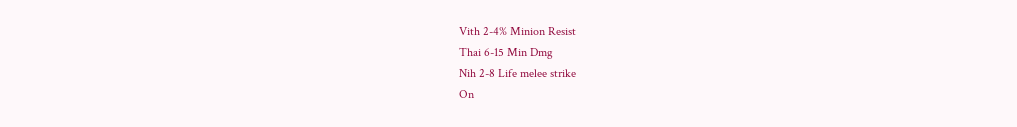Vith 2-4% Minion Resist
Thai 6-15 Min Dmg
Nih 2-8 Life melee strike
On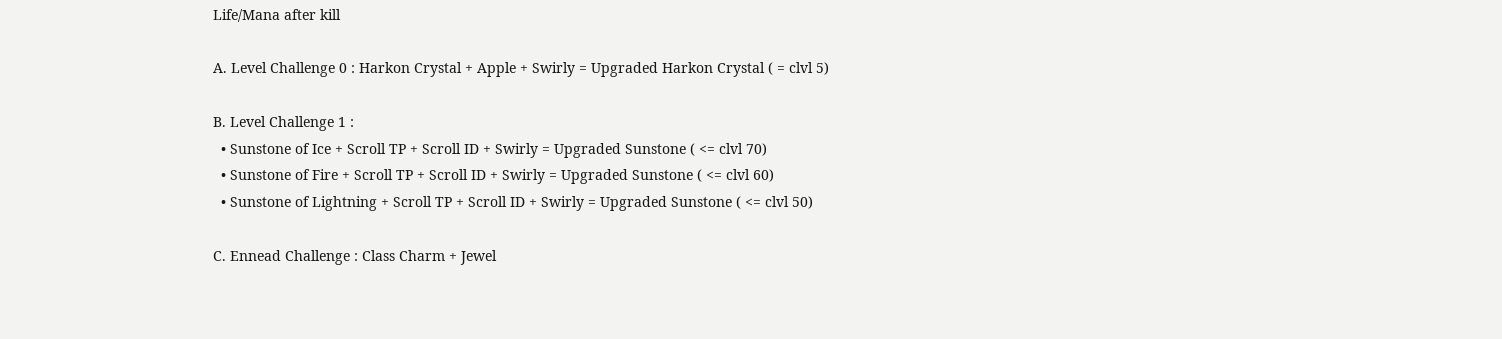Life/Mana after kill

A. Level Challenge 0 : Harkon Crystal + Apple + Swirly = Upgraded Harkon Crystal ( = clvl 5)

B. Level Challenge 1 :
  • Sunstone of Ice + Scroll TP + Scroll ID + Swirly = Upgraded Sunstone ( <= clvl 70)
  • Sunstone of Fire + Scroll TP + Scroll ID + Swirly = Upgraded Sunstone ( <= clvl 60)
  • Sunstone of Lightning + Scroll TP + Scroll ID + Swirly = Upgraded Sunstone ( <= clvl 50)

C. Ennead Challenge : Class Charm + Jewel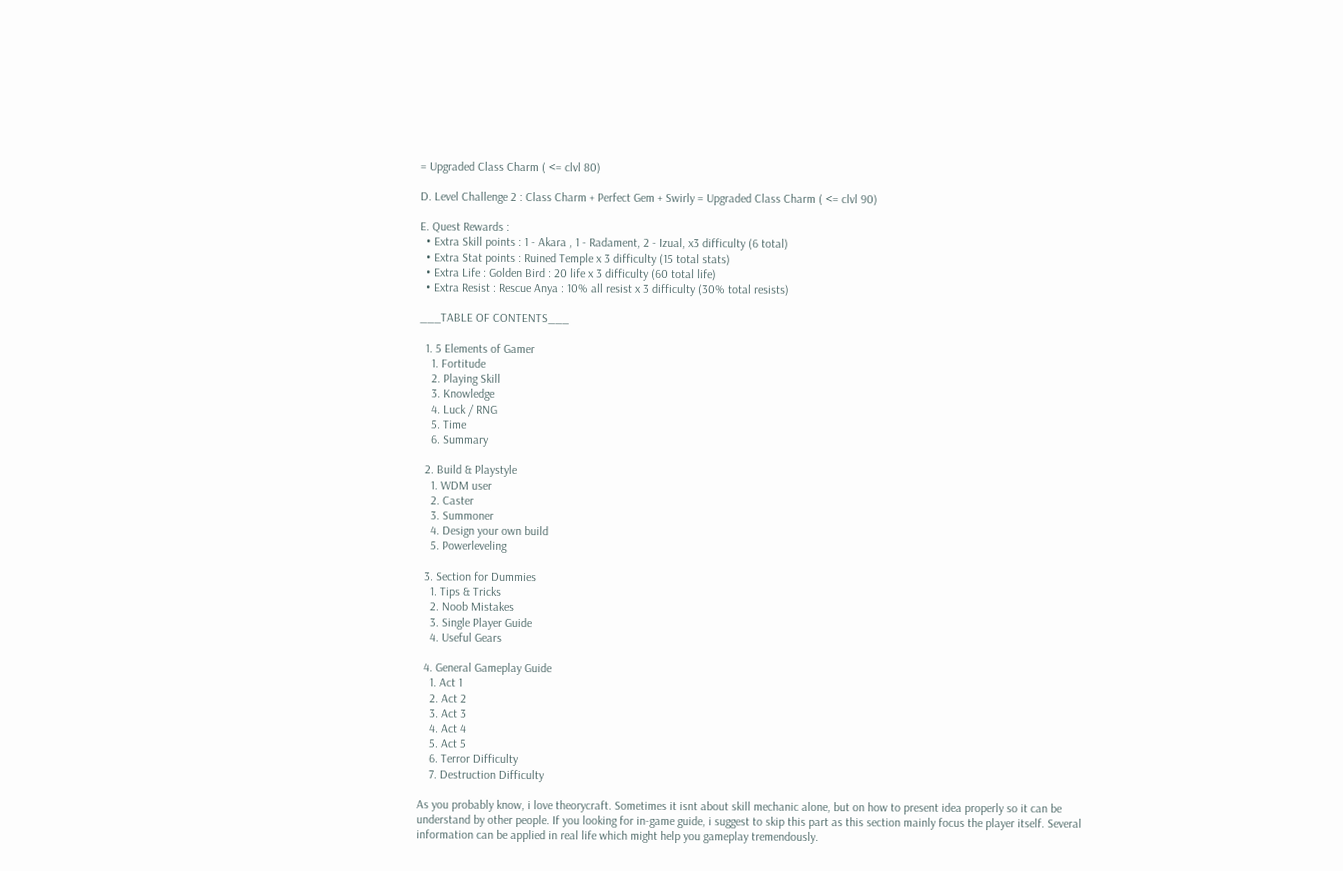= Upgraded Class Charm ( <= clvl 80)

D. Level Challenge 2 : Class Charm + Perfect Gem + Swirly = Upgraded Class Charm ( <= clvl 90)

E. Quest Rewards :
  • Extra Skill points : 1 - Akara , 1 - Radament, 2 - Izual, x3 difficulty (6 total)
  • Extra Stat points : Ruined Temple x 3 difficulty (15 total stats)
  • Extra Life : Golden Bird : 20 life x 3 difficulty (60 total life)
  • Extra Resist : Rescue Anya : 10% all resist x 3 difficulty (30% total resists)

___TABLE OF CONTENTS___

  1. 5 Elements of Gamer
    1. Fortitude
    2. Playing Skill
    3. Knowledge
    4. Luck / RNG
    5. Time
    6. Summary

  2. Build & Playstyle
    1. WDM user
    2. Caster
    3. Summoner
    4. Design your own build
    5. Powerleveling

  3. Section for Dummies
    1. Tips & Tricks
    2. Noob Mistakes
    3. Single Player Guide
    4. Useful Gears

  4. General Gameplay Guide
    1. Act 1
    2. Act 2
    3. Act 3
    4. Act 4
    5. Act 5
    6. Terror Difficulty
    7. Destruction Difficulty

As you probably know, i love theorycraft. Sometimes it isnt about skill mechanic alone, but on how to present idea properly so it can be understand by other people. If you looking for in-game guide, i suggest to skip this part as this section mainly focus the player itself. Several information can be applied in real life which might help you gameplay tremendously.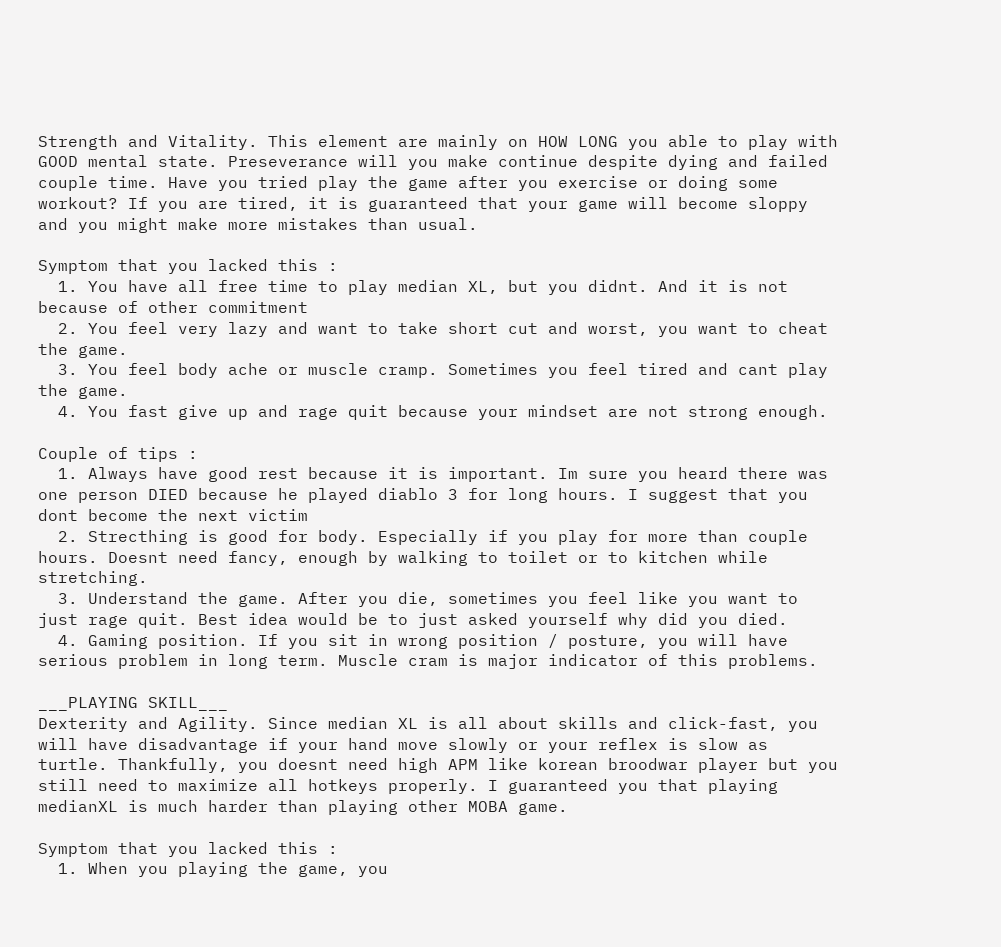Strength and Vitality. This element are mainly on HOW LONG you able to play with GOOD mental state. Preseverance will you make continue despite dying and failed couple time. Have you tried play the game after you exercise or doing some workout? If you are tired, it is guaranteed that your game will become sloppy and you might make more mistakes than usual.

Symptom that you lacked this :
  1. You have all free time to play median XL, but you didnt. And it is not because of other commitment
  2. You feel very lazy and want to take short cut and worst, you want to cheat the game.
  3. You feel body ache or muscle cramp. Sometimes you feel tired and cant play the game.
  4. You fast give up and rage quit because your mindset are not strong enough.

Couple of tips :
  1. Always have good rest because it is important. Im sure you heard there was one person DIED because he played diablo 3 for long hours. I suggest that you dont become the next victim
  2. Strecthing is good for body. Especially if you play for more than couple hours. Doesnt need fancy, enough by walking to toilet or to kitchen while stretching.
  3. Understand the game. After you die, sometimes you feel like you want to just rage quit. Best idea would be to just asked yourself why did you died.
  4. Gaming position. If you sit in wrong position / posture, you will have serious problem in long term. Muscle cram is major indicator of this problems.

___PLAYING SKILL___
Dexterity and Agility. Since median XL is all about skills and click-fast, you will have disadvantage if your hand move slowly or your reflex is slow as turtle. Thankfully, you doesnt need high APM like korean broodwar player but you still need to maximize all hotkeys properly. I guaranteed you that playing medianXL is much harder than playing other MOBA game.

Symptom that you lacked this :
  1. When you playing the game, you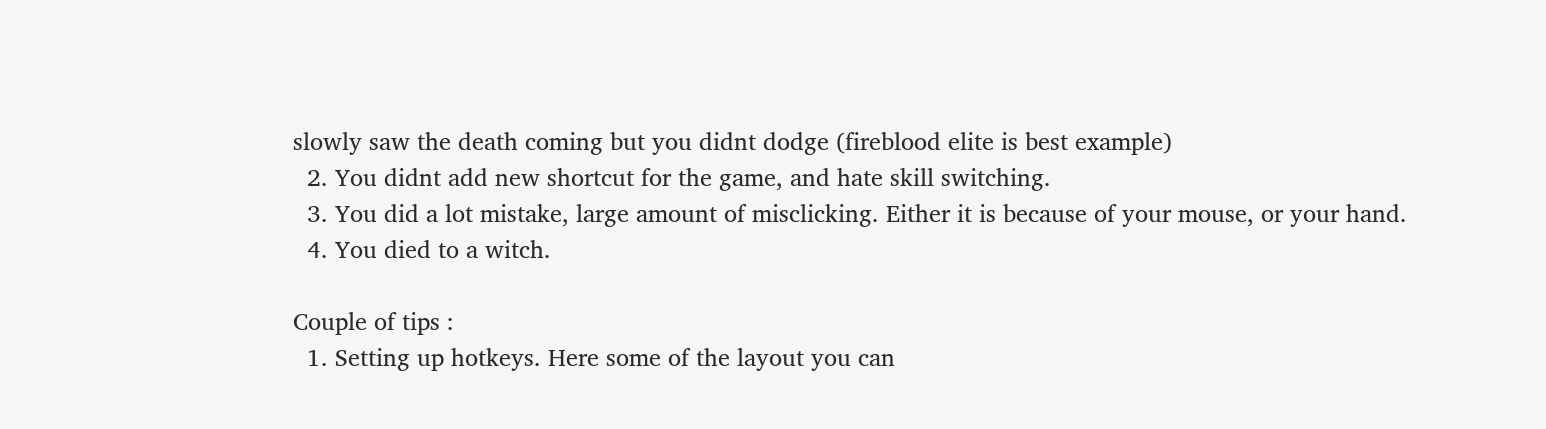slowly saw the death coming but you didnt dodge (fireblood elite is best example)
  2. You didnt add new shortcut for the game, and hate skill switching.
  3. You did a lot mistake, large amount of misclicking. Either it is because of your mouse, or your hand.
  4. You died to a witch.

Couple of tips :
  1. Setting up hotkeys. Here some of the layout you can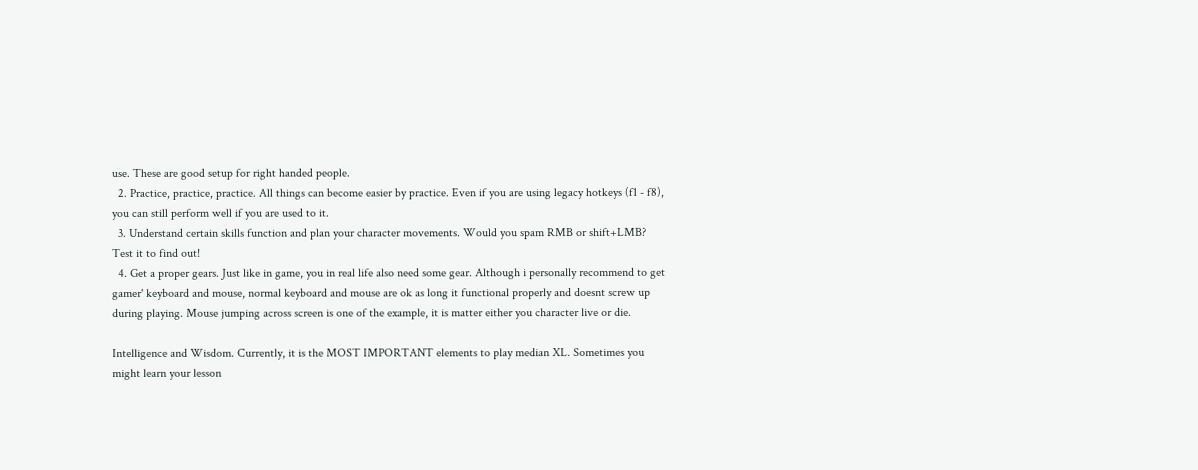use. These are good setup for right handed people.
  2. Practice, practice, practice. All things can become easier by practice. Even if you are using legacy hotkeys (f1 - f8), you can still perform well if you are used to it.
  3. Understand certain skills function and plan your character movements. Would you spam RMB or shift+LMB? Test it to find out!
  4. Get a proper gears. Just like in game, you in real life also need some gear. Although i personally recommend to get gamer' keyboard and mouse, normal keyboard and mouse are ok as long it functional properly and doesnt screw up during playing. Mouse jumping across screen is one of the example, it is matter either you character live or die.

Intelligence and Wisdom. Currently, it is the MOST IMPORTANT elements to play median XL. Sometimes you might learn your lesson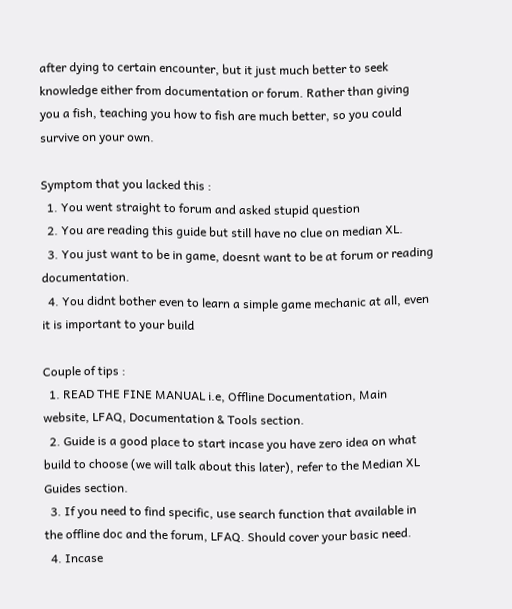after dying to certain encounter, but it just much better to seek knowledge either from documentation or forum. Rather than giving you a fish, teaching you how to fish are much better, so you could survive on your own.

Symptom that you lacked this :
  1. You went straight to forum and asked stupid question
  2. You are reading this guide but still have no clue on median XL.
  3. You just want to be in game, doesnt want to be at forum or reading documentation.
  4. You didnt bother even to learn a simple game mechanic at all, even it is important to your build

Couple of tips :
  1. READ THE FINE MANUAL i.e, Offline Documentation, Main website, LFAQ, Documentation & Tools section.
  2. Guide is a good place to start incase you have zero idea on what build to choose (we will talk about this later), refer to the Median XL Guides section.
  3. If you need to find specific, use search function that available in the offline doc and the forum, LFAQ. Should cover your basic need.
  4. Incase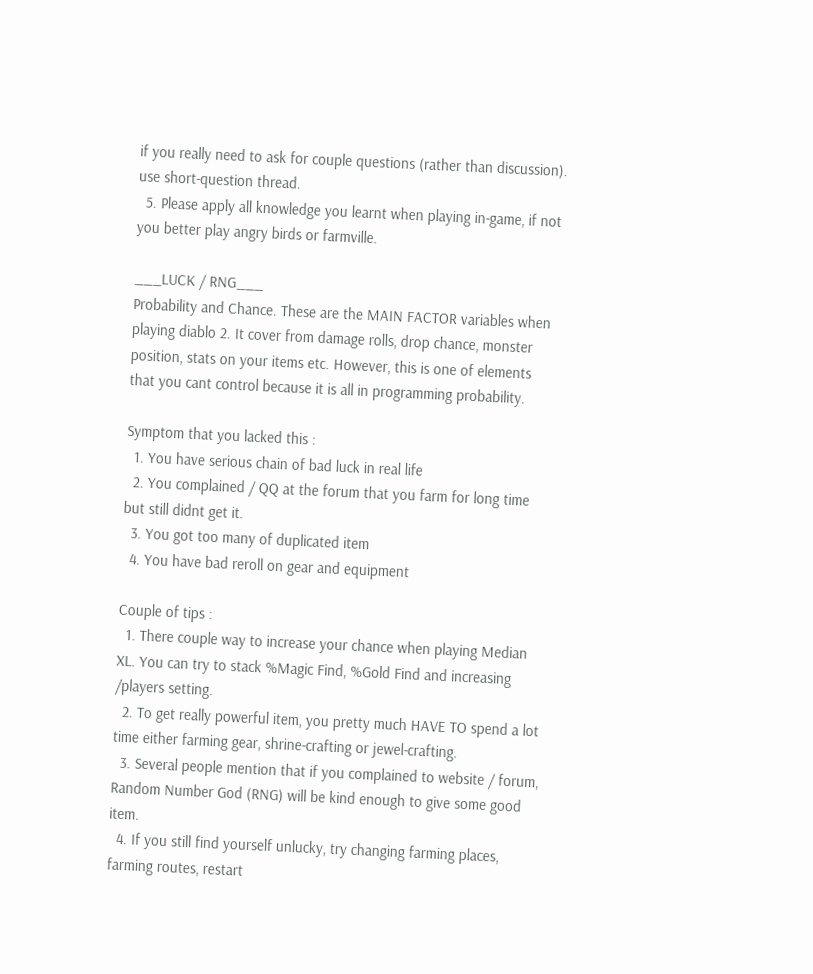if you really need to ask for couple questions (rather than discussion). use short-question thread.
  5. Please apply all knowledge you learnt when playing in-game, if not you better play angry birds or farmville.

___LUCK / RNG___
Probability and Chance. These are the MAIN FACTOR variables when playing diablo 2. It cover from damage rolls, drop chance, monster position, stats on your items etc. However, this is one of elements that you cant control because it is all in programming probability.

Symptom that you lacked this :
  1. You have serious chain of bad luck in real life
  2. You complained / QQ at the forum that you farm for long time but still didnt get it.
  3. You got too many of duplicated item
  4. You have bad reroll on gear and equipment

Couple of tips :
  1. There couple way to increase your chance when playing Median XL. You can try to stack %Magic Find, %Gold Find and increasing /players setting.
  2. To get really powerful item, you pretty much HAVE TO spend a lot time either farming gear, shrine-crafting or jewel-crafting.
  3. Several people mention that if you complained to website / forum, Random Number God (RNG) will be kind enough to give some good item.
  4. If you still find yourself unlucky, try changing farming places, farming routes, restart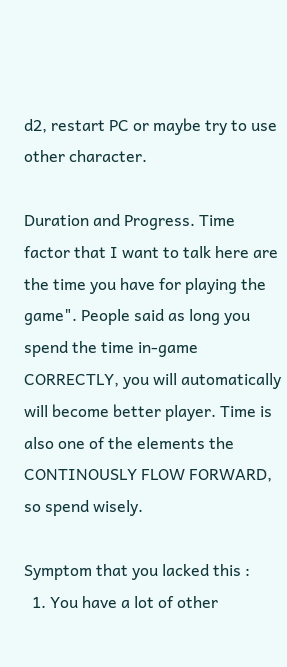d2, restart PC or maybe try to use other character.

Duration and Progress. Time factor that I want to talk here are the time you have for playing the game". People said as long you spend the time in-game CORRECTLY, you will automatically will become better player. Time is also one of the elements the CONTINOUSLY FLOW FORWARD, so spend wisely.

Symptom that you lacked this :
  1. You have a lot of other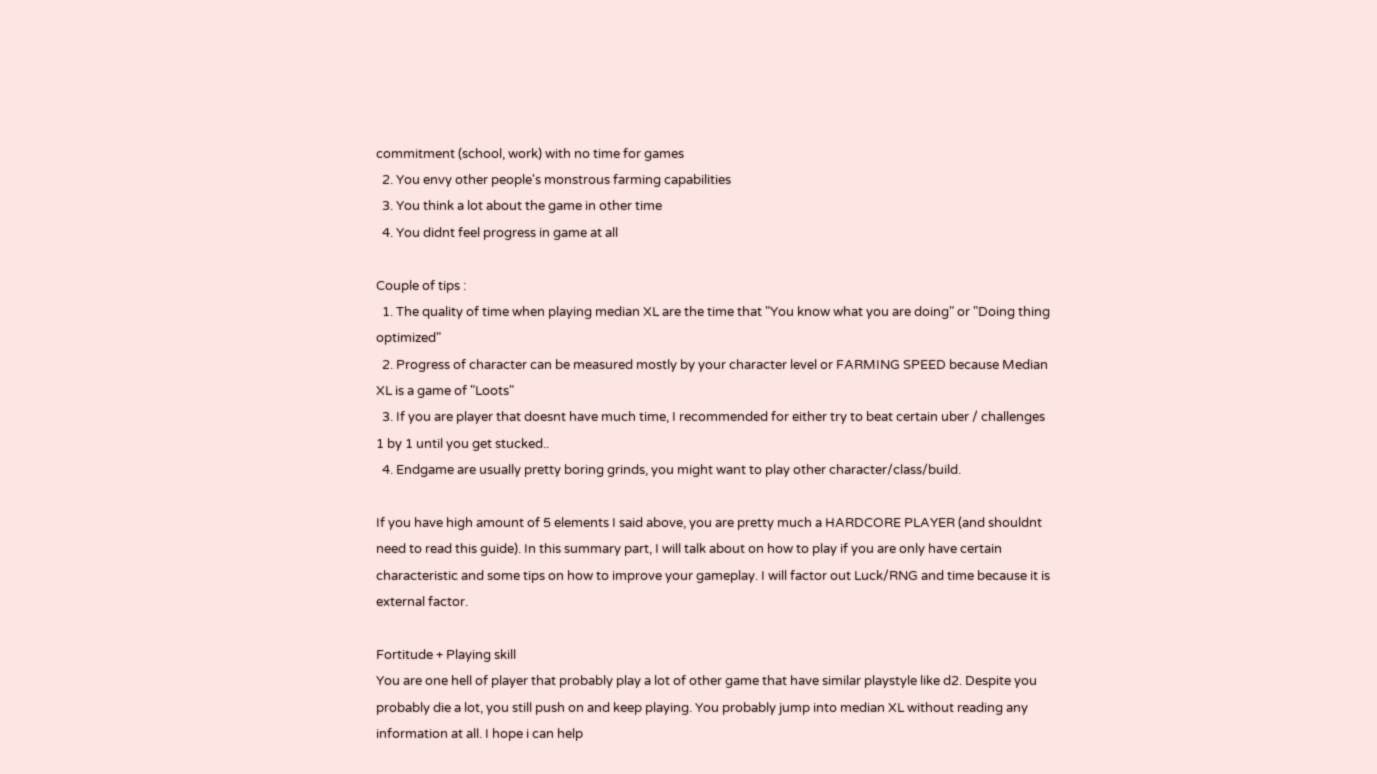commitment (school, work) with no time for games
  2. You envy other people's monstrous farming capabilities
  3. You think a lot about the game in other time
  4. You didnt feel progress in game at all

Couple of tips :
  1. The quality of time when playing median XL are the time that "You know what you are doing" or "Doing thing optimized"
  2. Progress of character can be measured mostly by your character level or FARMING SPEED because Median XL is a game of "Loots"
  3. If you are player that doesnt have much time, I recommended for either try to beat certain uber / challenges 1 by 1 until you get stucked..
  4. Endgame are usually pretty boring grinds, you might want to play other character/class/build.

If you have high amount of 5 elements I said above, you are pretty much a HARDCORE PLAYER (and shouldnt need to read this guide). In this summary part, I will talk about on how to play if you are only have certain characteristic and some tips on how to improve your gameplay. I will factor out Luck/RNG and time because it is external factor.

Fortitude + Playing skill
You are one hell of player that probably play a lot of other game that have similar playstyle like d2. Despite you probably die a lot, you still push on and keep playing. You probably jump into median XL without reading any information at all. I hope i can help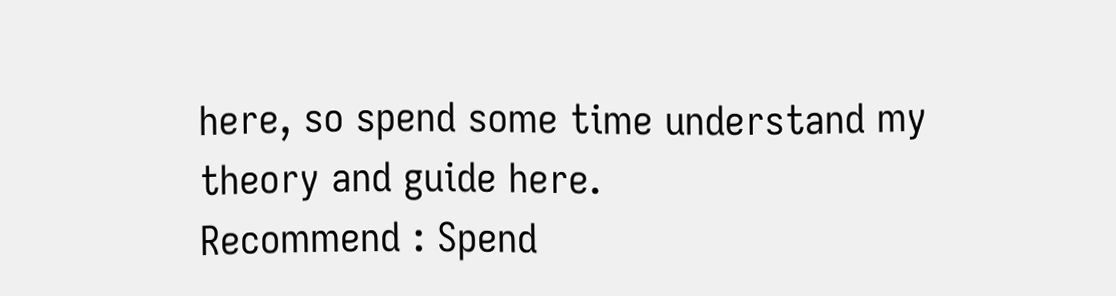here, so spend some time understand my theory and guide here.
Recommend : Spend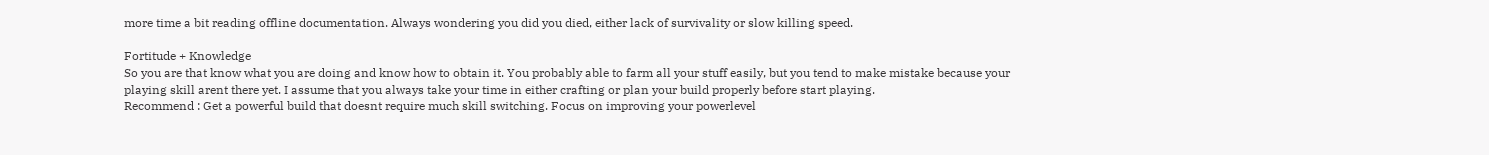more time a bit reading offline documentation. Always wondering you did you died, either lack of survivality or slow killing speed.

Fortitude + Knowledge
So you are that know what you are doing and know how to obtain it. You probably able to farm all your stuff easily, but you tend to make mistake because your playing skill arent there yet. I assume that you always take your time in either crafting or plan your build properly before start playing.
Recommend : Get a powerful build that doesnt require much skill switching. Focus on improving your powerlevel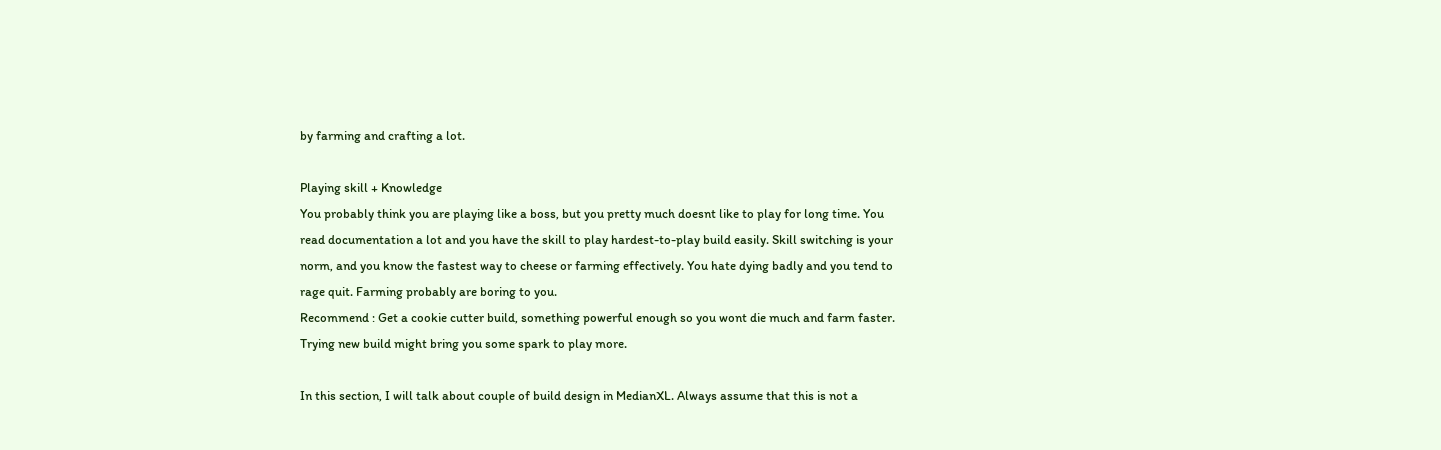by farming and crafting a lot.

Playing skill + Knowledge
You probably think you are playing like a boss, but you pretty much doesnt like to play for long time. You read documentation a lot and you have the skill to play hardest-to-play build easily. Skill switching is your norm, and you know the fastest way to cheese or farming effectively. You hate dying badly and you tend to rage quit. Farming probably are boring to you.
Recommend : Get a cookie cutter build, something powerful enough so you wont die much and farm faster. Trying new build might bring you some spark to play more.

In this section, I will talk about couple of build design in MedianXL. Always assume that this is not a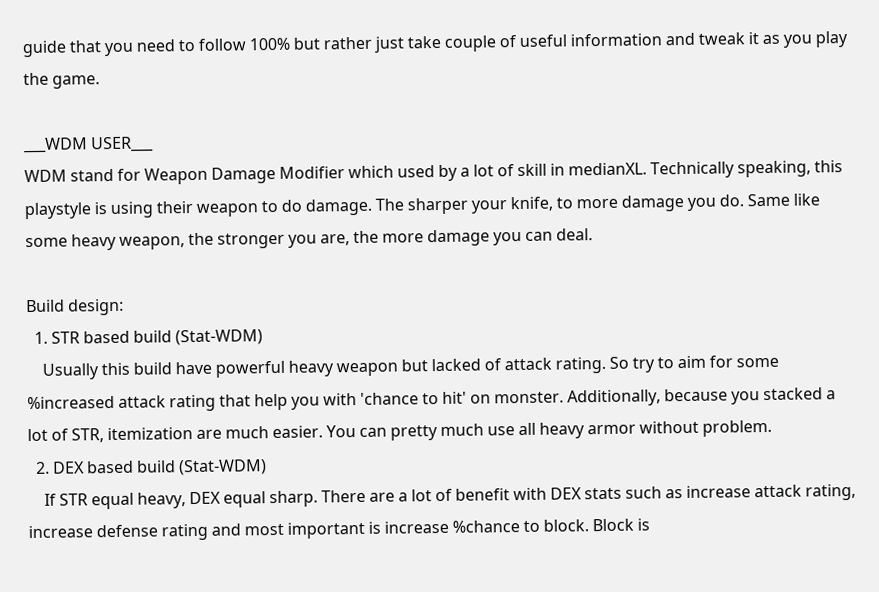guide that you need to follow 100% but rather just take couple of useful information and tweak it as you play the game.

___WDM USER___
WDM stand for Weapon Damage Modifier which used by a lot of skill in medianXL. Technically speaking, this playstyle is using their weapon to do damage. The sharper your knife, to more damage you do. Same like some heavy weapon, the stronger you are, the more damage you can deal.

Build design:
  1. STR based build (Stat-WDM)
    Usually this build have powerful heavy weapon but lacked of attack rating. So try to aim for some %increased attack rating that help you with 'chance to hit' on monster. Additionally, because you stacked a lot of STR, itemization are much easier. You can pretty much use all heavy armor without problem.
  2. DEX based build (Stat-WDM)
    If STR equal heavy, DEX equal sharp. There are a lot of benefit with DEX stats such as increase attack rating, increase defense rating and most important is increase %chance to block. Block is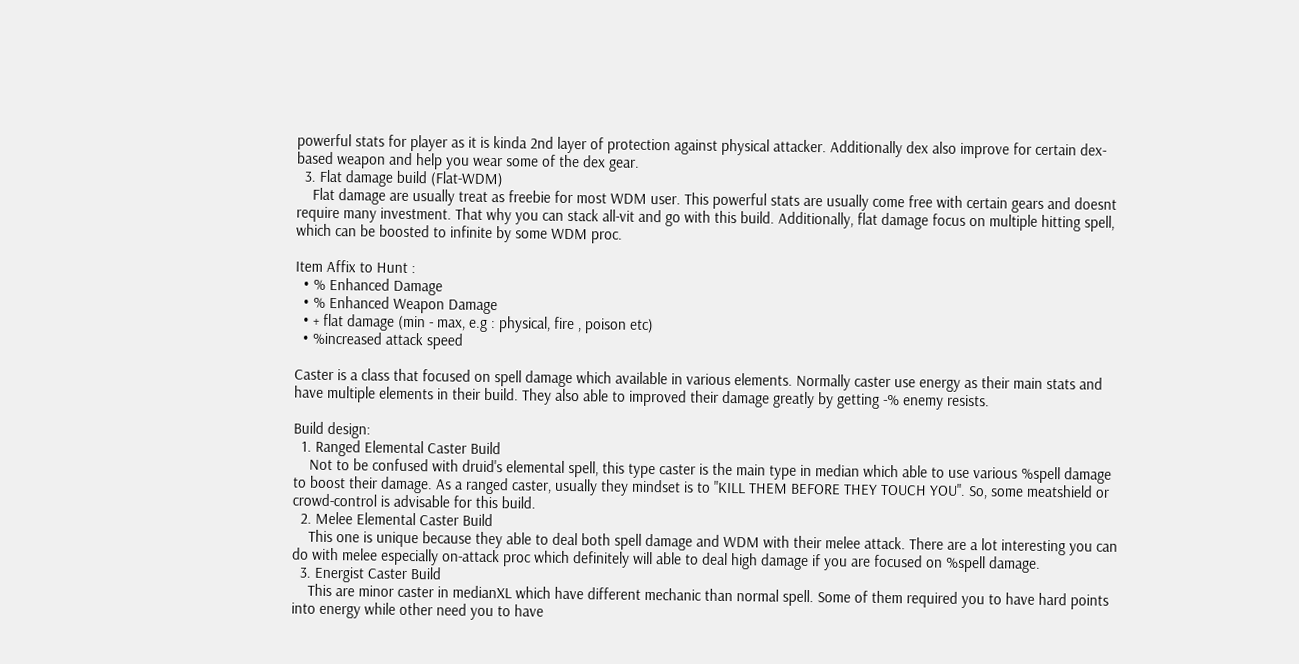powerful stats for player as it is kinda 2nd layer of protection against physical attacker. Additionally dex also improve for certain dex-based weapon and help you wear some of the dex gear.
  3. Flat damage build (Flat-WDM)
    Flat damage are usually treat as freebie for most WDM user. This powerful stats are usually come free with certain gears and doesnt require many investment. That why you can stack all-vit and go with this build. Additionally, flat damage focus on multiple hitting spell, which can be boosted to infinite by some WDM proc.

Item Affix to Hunt :
  • % Enhanced Damage
  • % Enhanced Weapon Damage
  • + flat damage (min - max, e.g : physical, fire , poison etc)
  • %increased attack speed

Caster is a class that focused on spell damage which available in various elements. Normally caster use energy as their main stats and have multiple elements in their build. They also able to improved their damage greatly by getting -% enemy resists.

Build design:
  1. Ranged Elemental Caster Build
    Not to be confused with druid's elemental spell, this type caster is the main type in median which able to use various %spell damage to boost their damage. As a ranged caster, usually they mindset is to "KILL THEM BEFORE THEY TOUCH YOU". So, some meatshield or crowd-control is advisable for this build.
  2. Melee Elemental Caster Build
    This one is unique because they able to deal both spell damage and WDM with their melee attack. There are a lot interesting you can do with melee especially on-attack proc which definitely will able to deal high damage if you are focused on %spell damage.
  3. Energist Caster Build
    This are minor caster in medianXL which have different mechanic than normal spell. Some of them required you to have hard points into energy while other need you to have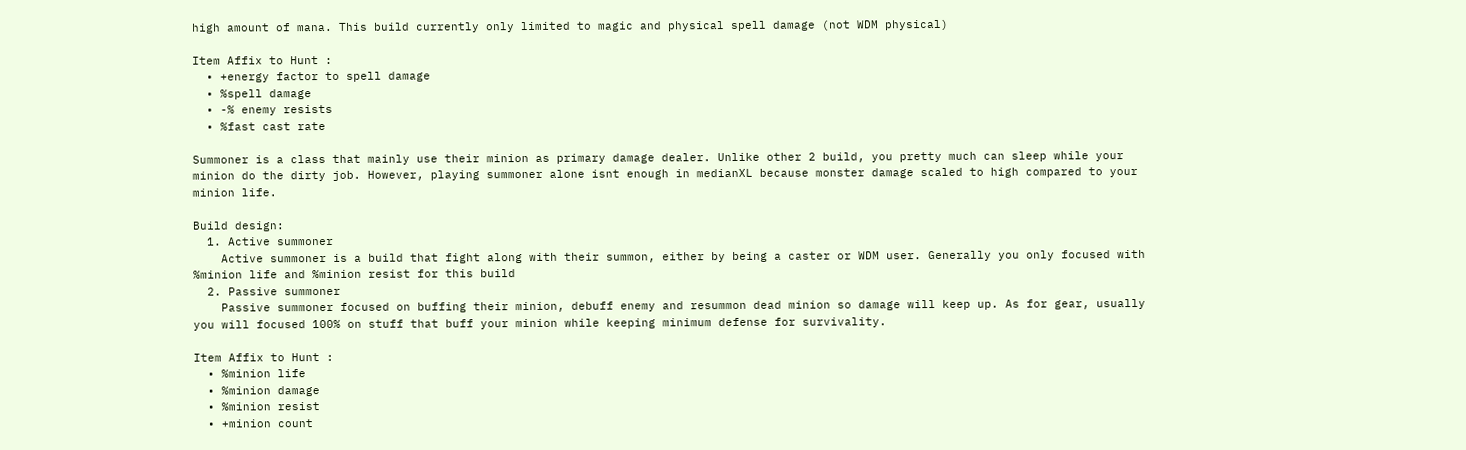high amount of mana. This build currently only limited to magic and physical spell damage (not WDM physical)

Item Affix to Hunt :
  • +energy factor to spell damage
  • %spell damage
  • -% enemy resists
  • %fast cast rate

Summoner is a class that mainly use their minion as primary damage dealer. Unlike other 2 build, you pretty much can sleep while your minion do the dirty job. However, playing summoner alone isnt enough in medianXL because monster damage scaled to high compared to your minion life.

Build design:
  1. Active summoner
    Active summoner is a build that fight along with their summon, either by being a caster or WDM user. Generally you only focused with %minion life and %minion resist for this build
  2. Passive summoner
    Passive summoner focused on buffing their minion, debuff enemy and resummon dead minion so damage will keep up. As for gear, usually you will focused 100% on stuff that buff your minion while keeping minimum defense for survivality.

Item Affix to Hunt :
  • %minion life
  • %minion damage
  • %minion resist
  • +minion count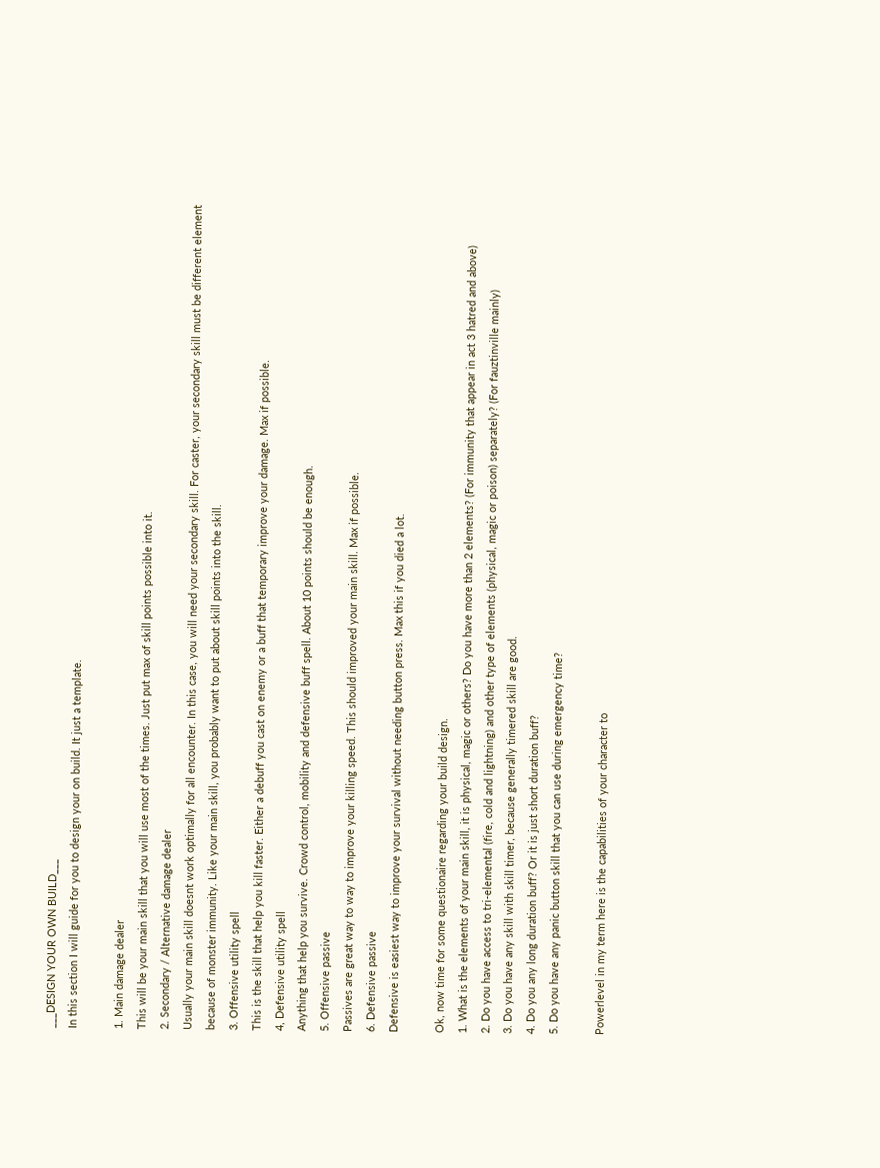___DESIGN YOUR OWN BUILD___
In this section I will guide for you to design your on build. It just a template.

1. Main damage dealer
This will be your main skill that you will use most of the times. Just put max of skill points possible into it.
2. Secondary / Alternative damage dealer
Usually your main skill doesnt work optimally for all encounter. In this case, you will need your secondary skill. For caster, your secondary skill must be different element because of monster immunity. Like your main skill, you probably want to put about skill points into the skill.
3. Offensive utility spell
This is the skill that help you kill faster. Either a debuff you cast on enemy or a buff that temporary improve your damage. Max if possible.
4, Defensive utility spell
Anything that help you survive. Crowd control, mobility and defensive buff spell. About 10 points should be enough.
5. Offensive passive
Passives are great way to way to improve your killing speed. This should improved your main skill. Max if possible.
6. Defensive passive
Defensive is easiest way to improve your survival without needing button press. Max this if you died a lot.

Ok, now time for some questionaire regarding your build design.
1. What is the elements of your main skill, it is physical, magic or others? Do you have more than 2 elements? (For immunity that appear in act 3 hatred and above)
2. Do you have access to tri-elemental (fire, cold and lightning) and other type of elements (physical, magic or poison) separately? (For fauztinville mainly)
3. Do you have any skill with skill timer, because generally timered skill are good.
4. Do you any long duration buff? Or it is just short duration buff?
5. Do you have any panic button skill that you can use during emergency time?

Powerlevel in my term here is the capabilities of your character to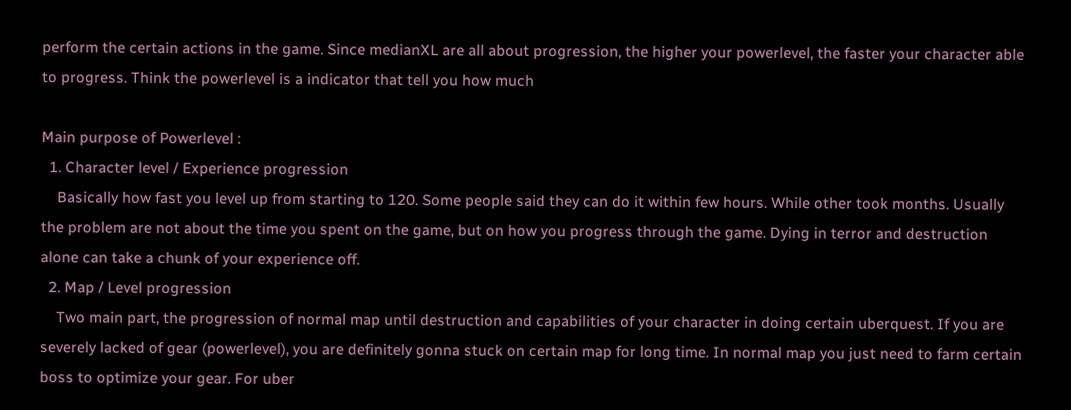perform the certain actions in the game. Since medianXL are all about progression, the higher your powerlevel, the faster your character able to progress. Think the powerlevel is a indicator that tell you how much

Main purpose of Powerlevel :
  1. Character level / Experience progression
    Basically how fast you level up from starting to 120. Some people said they can do it within few hours. While other took months. Usually the problem are not about the time you spent on the game, but on how you progress through the game. Dying in terror and destruction alone can take a chunk of your experience off.
  2. Map / Level progression
    Two main part, the progression of normal map until destruction and capabilities of your character in doing certain uberquest. If you are severely lacked of gear (powerlevel), you are definitely gonna stuck on certain map for long time. In normal map you just need to farm certain boss to optimize your gear. For uber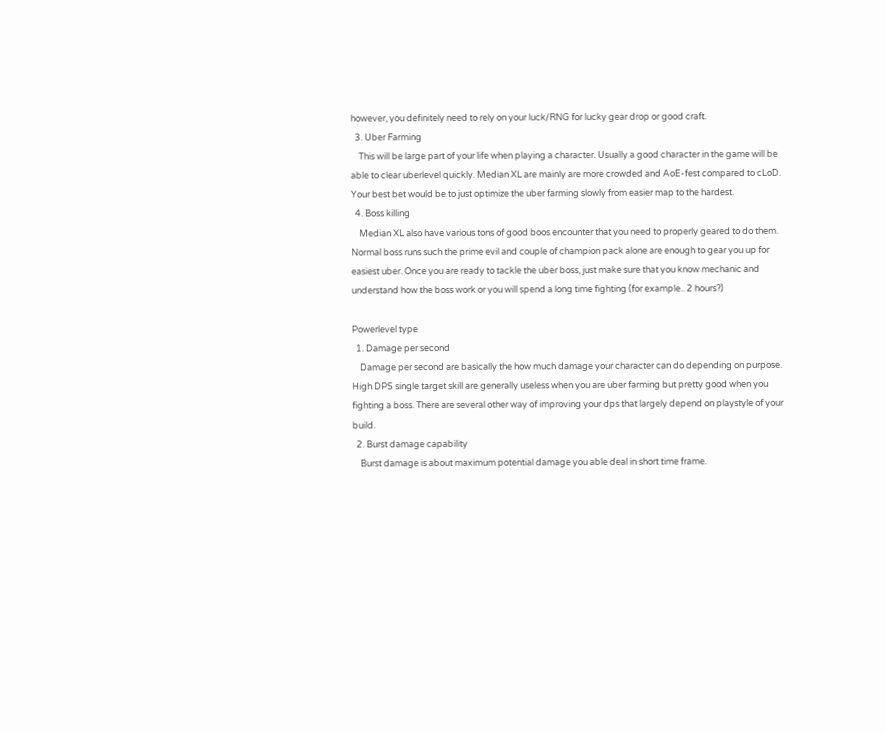however, you definitely need to rely on your luck/RNG for lucky gear drop or good craft.
  3. Uber Farming
    This will be large part of your life when playing a character. Usually a good character in the game will be able to clear uberlevel quickly. Median XL are mainly are more crowded and AoE-fest compared to cLoD. Your best bet would be to just optimize the uber farming slowly from easier map to the hardest.
  4. Boss killing
    Median XL also have various tons of good boos encounter that you need to properly geared to do them. Normal boss runs such the prime evil and couple of champion pack alone are enough to gear you up for easiest uber. Once you are ready to tackle the uber boss, just make sure that you know mechanic and understand how the boss work or you will spend a long time fighting (for example.. 2 hours?)

Powerlevel type
  1. Damage per second
    Damage per second are basically the how much damage your character can do depending on purpose. High DPS single target skill are generally useless when you are uber farming but pretty good when you fighting a boss. There are several other way of improving your dps that largely depend on playstyle of your build.
  2. Burst damage capability
    Burst damage is about maximum potential damage you able deal in short time frame.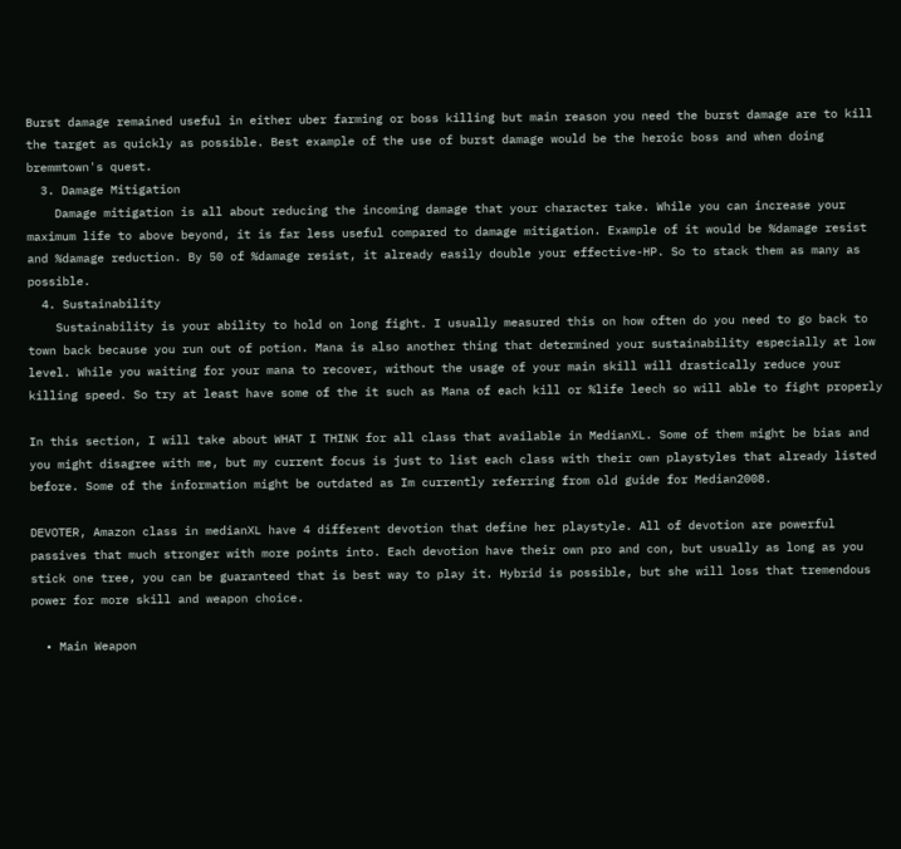Burst damage remained useful in either uber farming or boss killing but main reason you need the burst damage are to kill the target as quickly as possible. Best example of the use of burst damage would be the heroic boss and when doing bremmtown's quest.
  3. Damage Mitigation
    Damage mitigation is all about reducing the incoming damage that your character take. While you can increase your maximum life to above beyond, it is far less useful compared to damage mitigation. Example of it would be %damage resist and %damage reduction. By 50 of %damage resist, it already easily double your effective-HP. So to stack them as many as possible.
  4. Sustainability
    Sustainability is your ability to hold on long fight. I usually measured this on how often do you need to go back to town back because you run out of potion. Mana is also another thing that determined your sustainability especially at low level. While you waiting for your mana to recover, without the usage of your main skill will drastically reduce your killing speed. So try at least have some of the it such as Mana of each kill or %life leech so will able to fight properly

In this section, I will take about WHAT I THINK for all class that available in MedianXL. Some of them might be bias and you might disagree with me, but my current focus is just to list each class with their own playstyles that already listed before. Some of the information might be outdated as Im currently referring from old guide for Median2008.

DEVOTER, Amazon class in medianXL have 4 different devotion that define her playstyle. All of devotion are powerful passives that much stronger with more points into. Each devotion have their own pro and con, but usually as long as you stick one tree, you can be guaranteed that is best way to play it. Hybrid is possible, but she will loss that tremendous power for more skill and weapon choice.

  • Main Weapon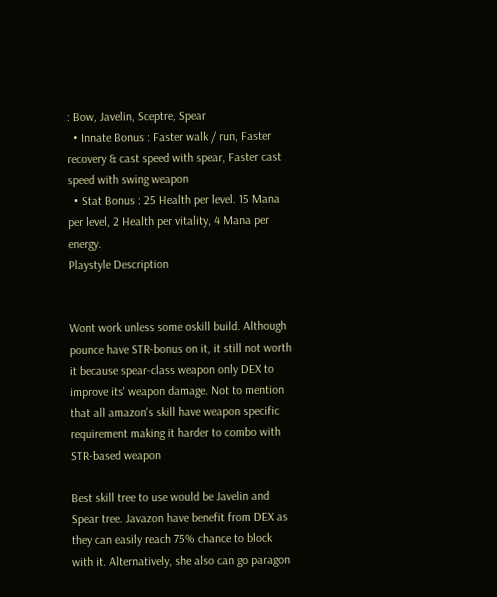: Bow, Javelin, Sceptre, Spear
  • Innate Bonus : Faster walk / run, Faster recovery & cast speed with spear, Faster cast speed with swing weapon
  • Stat Bonus : 25 Health per level. 15 Mana per level, 2 Health per vitality, 4 Mana per energy.
Playstyle Description


Wont work unless some oskill build. Although pounce have STR-bonus on it, it still not worth it because spear-class weapon only DEX to improve its' weapon damage. Not to mention that all amazon's skill have weapon specific requirement making it harder to combo with STR-based weapon

Best skill tree to use would be Javelin and Spear tree. Javazon have benefit from DEX as they can easily reach 75% chance to block with it. Alternatively, she also can go paragon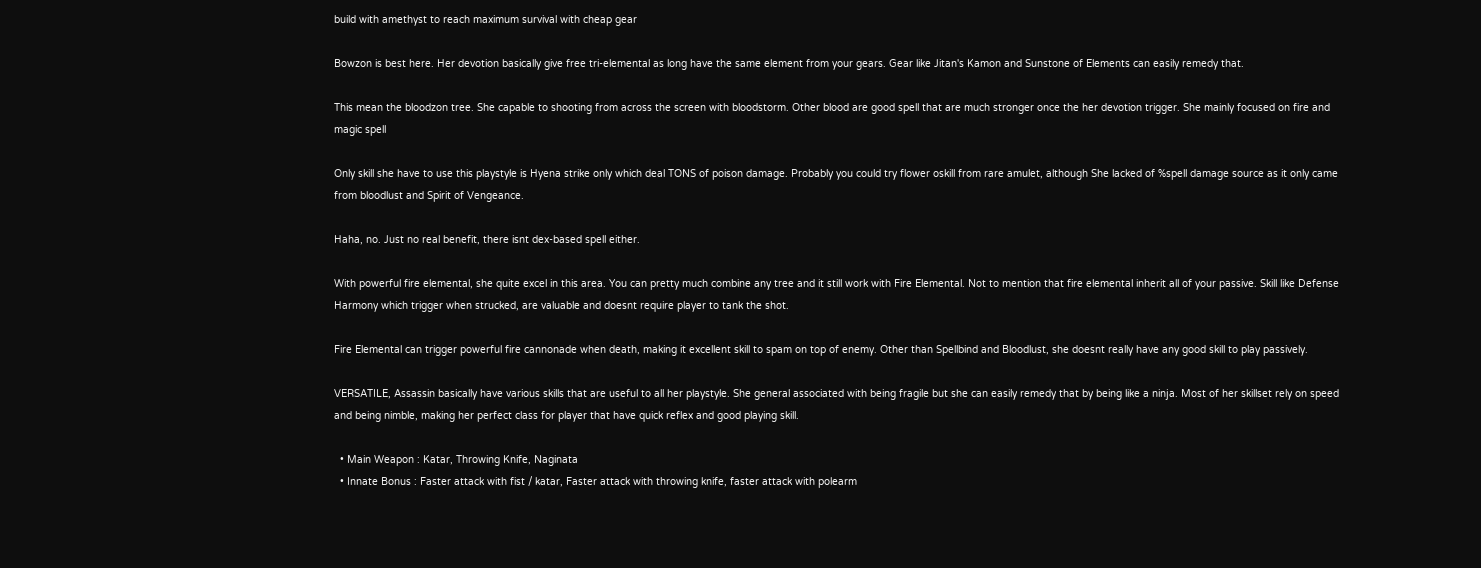build with amethyst to reach maximum survival with cheap gear

Bowzon is best here. Her devotion basically give free tri-elemental as long have the same element from your gears. Gear like Jitan's Kamon and Sunstone of Elements can easily remedy that.

This mean the bloodzon tree. She capable to shooting from across the screen with bloodstorm. Other blood are good spell that are much stronger once the her devotion trigger. She mainly focused on fire and magic spell

Only skill she have to use this playstyle is Hyena strike only which deal TONS of poison damage. Probably you could try flower oskill from rare amulet, although She lacked of %spell damage source as it only came from bloodlust and Spirit of Vengeance.

Haha, no. Just no real benefit, there isnt dex-based spell either.

With powerful fire elemental, she quite excel in this area. You can pretty much combine any tree and it still work with Fire Elemental. Not to mention that fire elemental inherit all of your passive. Skill like Defense Harmony which trigger when strucked, are valuable and doesnt require player to tank the shot.

Fire Elemental can trigger powerful fire cannonade when death, making it excellent skill to spam on top of enemy. Other than Spellbind and Bloodlust, she doesnt really have any good skill to play passively.

VERSATILE, Assassin basically have various skills that are useful to all her playstyle. She general associated with being fragile but she can easily remedy that by being like a ninja. Most of her skillset rely on speed and being nimble, making her perfect class for player that have quick reflex and good playing skill.

  • Main Weapon : Katar, Throwing Knife, Naginata
  • Innate Bonus : Faster attack with fist / katar, Faster attack with throwing knife, faster attack with polearm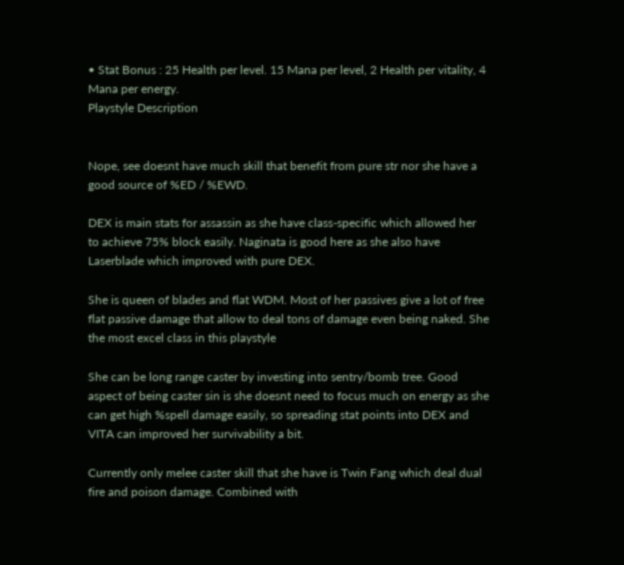• Stat Bonus : 25 Health per level. 15 Mana per level, 2 Health per vitality, 4 Mana per energy.
Playstyle Description


Nope, see doesnt have much skill that benefit from pure str nor she have a good source of %ED / %EWD.

DEX is main stats for assassin as she have class-specific which allowed her to achieve 75% block easily. Naginata is good here as she also have Laserblade which improved with pure DEX.

She is queen of blades and flat WDM. Most of her passives give a lot of free flat passive damage that allow to deal tons of damage even being naked. She the most excel class in this playstyle

She can be long range caster by investing into sentry/bomb tree. Good aspect of being caster sin is she doesnt need to focus much on energy as she can get high %spell damage easily, so spreading stat points into DEX and VITA can improved her survivability a bit.

Currently only melee caster skill that she have is Twin Fang which deal dual fire and poison damage. Combined with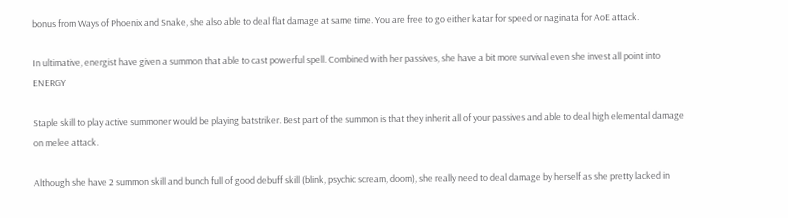bonus from Ways of Phoenix and Snake, she also able to deal flat damage at same time. You are free to go either katar for speed or naginata for AoE attack.

In ultimative, energist have given a summon that able to cast powerful spell. Combined with her passives, she have a bit more survival even she invest all point into ENERGY

Staple skill to play active summoner would be playing batstriker. Best part of the summon is that they inherit all of your passives and able to deal high elemental damage on melee attack.

Although she have 2 summon skill and bunch full of good debuff skill (blink, psychic scream, doom), she really need to deal damage by herself as she pretty lacked in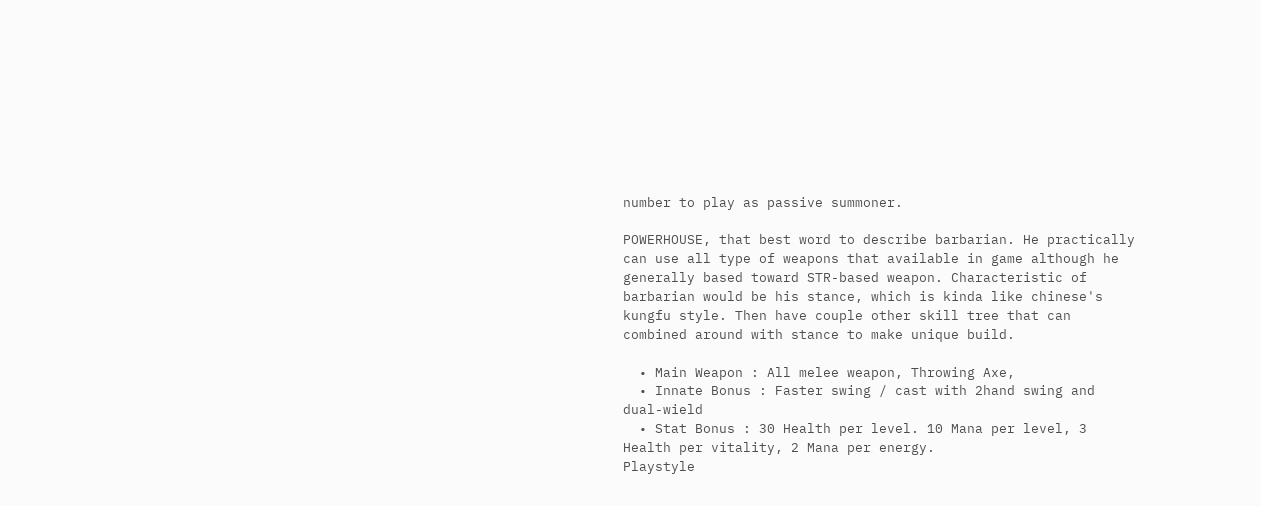number to play as passive summoner.

POWERHOUSE, that best word to describe barbarian. He practically can use all type of weapons that available in game although he generally based toward STR-based weapon. Characteristic of barbarian would be his stance, which is kinda like chinese's kungfu style. Then have couple other skill tree that can combined around with stance to make unique build.

  • Main Weapon : All melee weapon, Throwing Axe,
  • Innate Bonus : Faster swing / cast with 2hand swing and dual-wield
  • Stat Bonus : 30 Health per level. 10 Mana per level, 3 Health per vitality, 2 Mana per energy.
Playstyle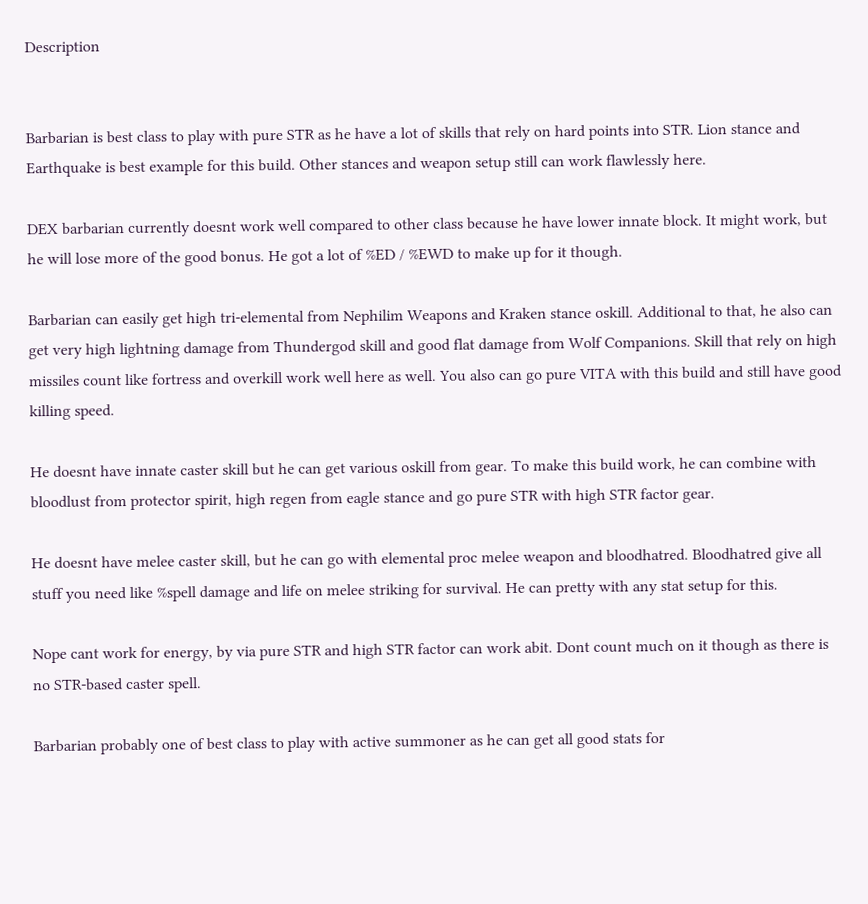Description


Barbarian is best class to play with pure STR as he have a lot of skills that rely on hard points into STR. Lion stance and Earthquake is best example for this build. Other stances and weapon setup still can work flawlessly here.

DEX barbarian currently doesnt work well compared to other class because he have lower innate block. It might work, but he will lose more of the good bonus. He got a lot of %ED / %EWD to make up for it though.

Barbarian can easily get high tri-elemental from Nephilim Weapons and Kraken stance oskill. Additional to that, he also can get very high lightning damage from Thundergod skill and good flat damage from Wolf Companions. Skill that rely on high missiles count like fortress and overkill work well here as well. You also can go pure VITA with this build and still have good killing speed.

He doesnt have innate caster skill but he can get various oskill from gear. To make this build work, he can combine with bloodlust from protector spirit, high regen from eagle stance and go pure STR with high STR factor gear.

He doesnt have melee caster skill, but he can go with elemental proc melee weapon and bloodhatred. Bloodhatred give all stuff you need like %spell damage and life on melee striking for survival. He can pretty with any stat setup for this.

Nope cant work for energy, by via pure STR and high STR factor can work abit. Dont count much on it though as there is no STR-based caster spell.

Barbarian probably one of best class to play with active summoner as he can get all good stats for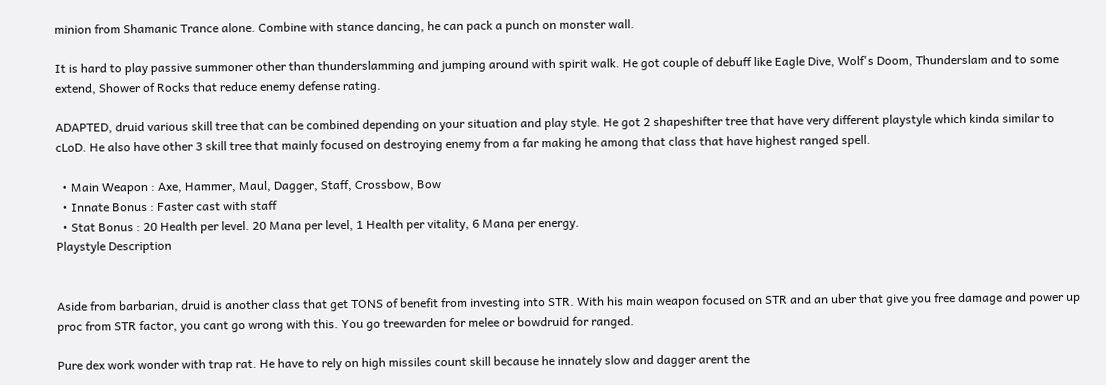minion from Shamanic Trance alone. Combine with stance dancing, he can pack a punch on monster wall.

It is hard to play passive summoner other than thunderslamming and jumping around with spirit walk. He got couple of debuff like Eagle Dive, Wolf's Doom, Thunderslam and to some extend, Shower of Rocks that reduce enemy defense rating.

ADAPTED, druid various skill tree that can be combined depending on your situation and play style. He got 2 shapeshifter tree that have very different playstyle which kinda similar to cLoD. He also have other 3 skill tree that mainly focused on destroying enemy from a far making he among that class that have highest ranged spell.

  • Main Weapon : Axe, Hammer, Maul, Dagger, Staff, Crossbow, Bow
  • Innate Bonus : Faster cast with staff
  • Stat Bonus : 20 Health per level. 20 Mana per level, 1 Health per vitality, 6 Mana per energy.
Playstyle Description


Aside from barbarian, druid is another class that get TONS of benefit from investing into STR. With his main weapon focused on STR and an uber that give you free damage and power up proc from STR factor, you cant go wrong with this. You go treewarden for melee or bowdruid for ranged.

Pure dex work wonder with trap rat. He have to rely on high missiles count skill because he innately slow and dagger arent the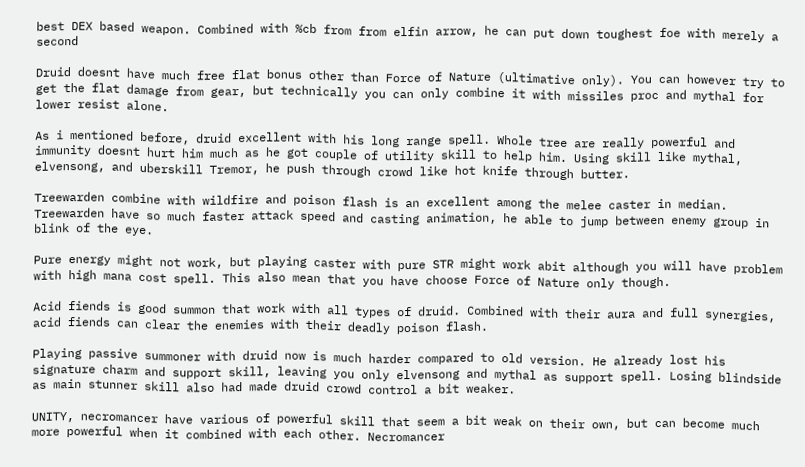best DEX based weapon. Combined with %cb from from elfin arrow, he can put down toughest foe with merely a second

Druid doesnt have much free flat bonus other than Force of Nature (ultimative only). You can however try to get the flat damage from gear, but technically you can only combine it with missiles proc and mythal for lower resist alone.

As i mentioned before, druid excellent with his long range spell. Whole tree are really powerful and immunity doesnt hurt him much as he got couple of utility skill to help him. Using skill like mythal, elvensong, and uberskill Tremor, he push through crowd like hot knife through butter.

Treewarden combine with wildfire and poison flash is an excellent among the melee caster in median. Treewarden have so much faster attack speed and casting animation, he able to jump between enemy group in blink of the eye.

Pure energy might not work, but playing caster with pure STR might work abit although you will have problem with high mana cost spell. This also mean that you have choose Force of Nature only though.

Acid fiends is good summon that work with all types of druid. Combined with their aura and full synergies, acid fiends can clear the enemies with their deadly poison flash.

Playing passive summoner with druid now is much harder compared to old version. He already lost his signature charm and support skill, leaving you only elvensong and mythal as support spell. Losing blindside as main stunner skill also had made druid crowd control a bit weaker.

UNITY, necromancer have various of powerful skill that seem a bit weak on their own, but can become much more powerful when it combined with each other. Necromancer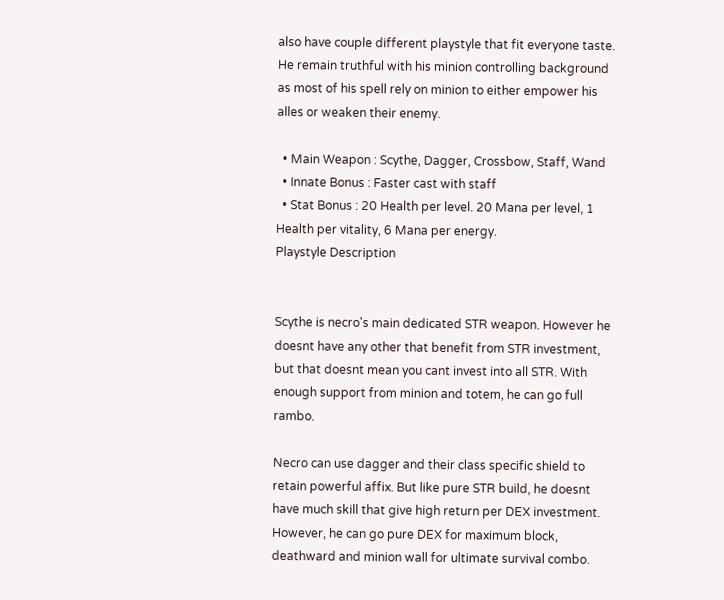also have couple different playstyle that fit everyone taste. He remain truthful with his minion controlling background as most of his spell rely on minion to either empower his alles or weaken their enemy.

  • Main Weapon : Scythe, Dagger, Crossbow, Staff, Wand
  • Innate Bonus : Faster cast with staff
  • Stat Bonus : 20 Health per level. 20 Mana per level, 1 Health per vitality, 6 Mana per energy.
Playstyle Description


Scythe is necro's main dedicated STR weapon. However he doesnt have any other that benefit from STR investment, but that doesnt mean you cant invest into all STR. With enough support from minion and totem, he can go full rambo.

Necro can use dagger and their class specific shield to retain powerful affix. But like pure STR build, he doesnt have much skill that give high return per DEX investment. However, he can go pure DEX for maximum block, deathward and minion wall for ultimate survival combo.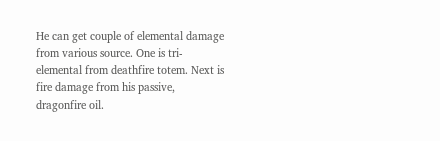He can get couple of elemental damage from various source. One is tri-elemental from deathfire totem. Next is fire damage from his passive, dragonfire oil.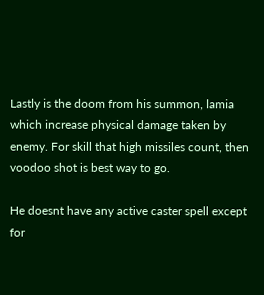Lastly is the doom from his summon, lamia which increase physical damage taken by enemy. For skill that high missiles count, then voodoo shot is best way to go.

He doesnt have any active caster spell except for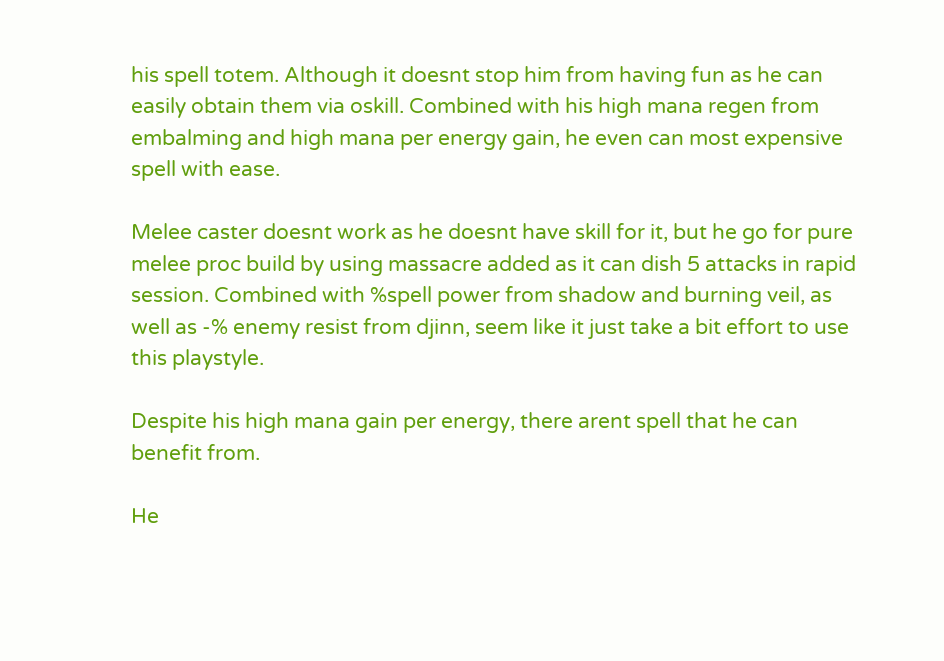his spell totem. Although it doesnt stop him from having fun as he can easily obtain them via oskill. Combined with his high mana regen from embalming and high mana per energy gain, he even can most expensive spell with ease.

Melee caster doesnt work as he doesnt have skill for it, but he go for pure melee proc build by using massacre added as it can dish 5 attacks in rapid session. Combined with %spell power from shadow and burning veil, as well as -% enemy resist from djinn, seem like it just take a bit effort to use this playstyle.

Despite his high mana gain per energy, there arent spell that he can benefit from.

He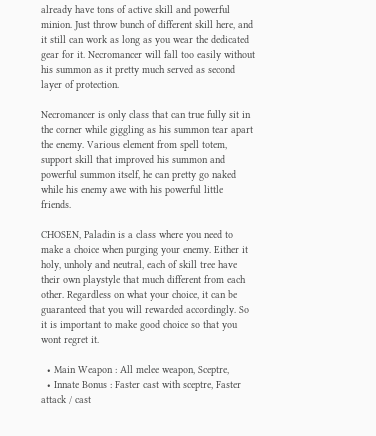already have tons of active skill and powerful minion. Just throw bunch of different skill here, and it still can work as long as you wear the dedicated gear for it. Necromancer will fall too easily without his summon as it pretty much served as second layer of protection.

Necromancer is only class that can true fully sit in the corner while giggling as his summon tear apart the enemy. Various element from spell totem, support skill that improved his summon and powerful summon itself, he can pretty go naked while his enemy awe with his powerful little friends.

CHOSEN, Paladin is a class where you need to make a choice when purging your enemy. Either it holy, unholy and neutral, each of skill tree have their own playstyle that much different from each other. Regardless on what your choice, it can be guaranteed that you will rewarded accordingly. So it is important to make good choice so that you wont regret it.

  • Main Weapon : All melee weapon, Sceptre,
  • Innate Bonus : Faster cast with sceptre, Faster attack / cast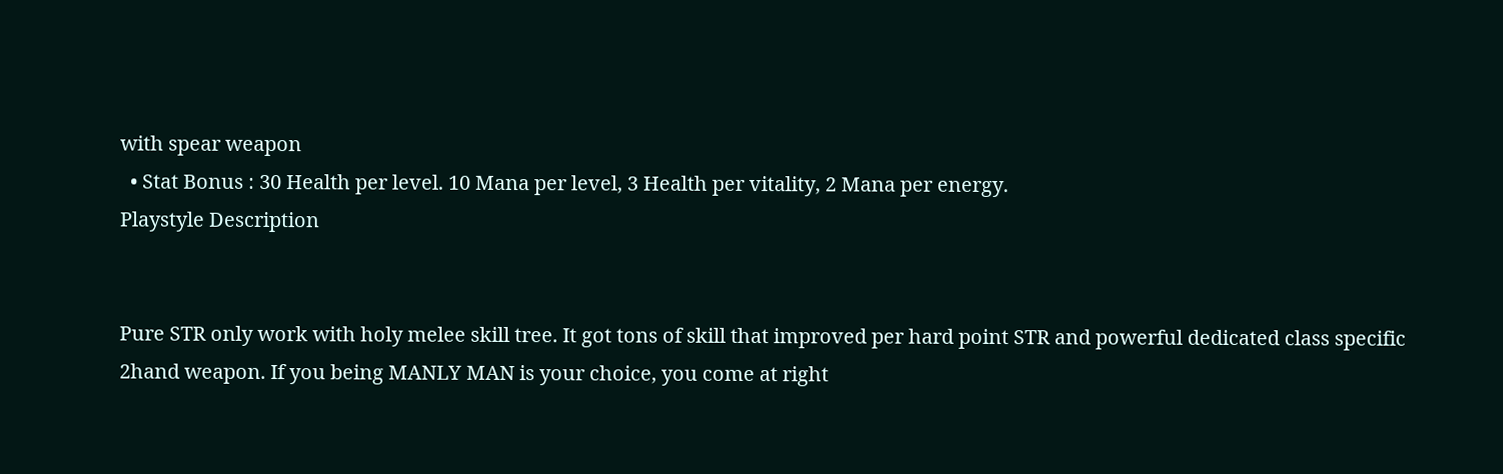with spear weapon
  • Stat Bonus : 30 Health per level. 10 Mana per level, 3 Health per vitality, 2 Mana per energy.
Playstyle Description


Pure STR only work with holy melee skill tree. It got tons of skill that improved per hard point STR and powerful dedicated class specific 2hand weapon. If you being MANLY MAN is your choice, you come at right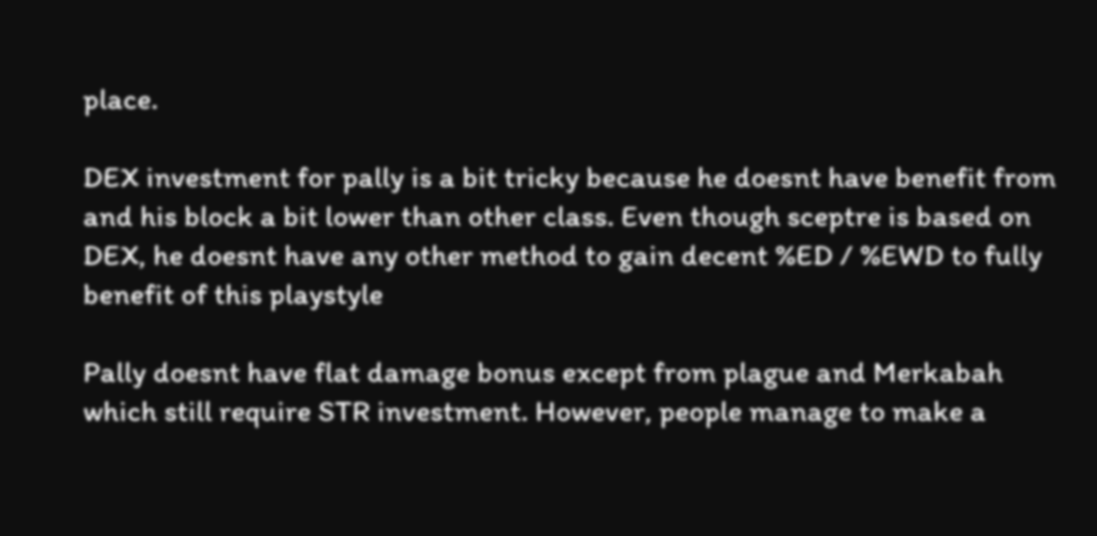place.

DEX investment for pally is a bit tricky because he doesnt have benefit from and his block a bit lower than other class. Even though sceptre is based on DEX, he doesnt have any other method to gain decent %ED / %EWD to fully benefit of this playstyle

Pally doesnt have flat damage bonus except from plague and Merkabah which still require STR investment. However, people manage to make a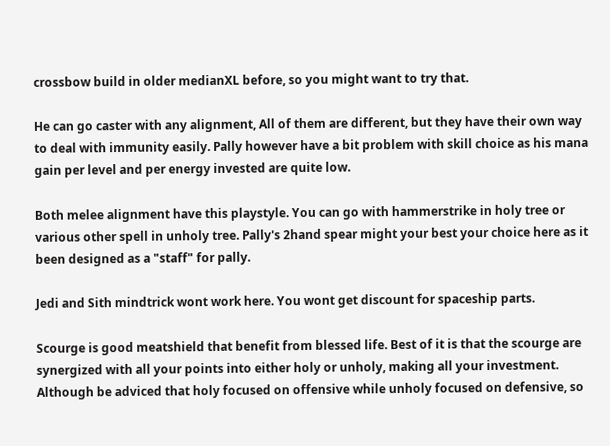crossbow build in older medianXL before, so you might want to try that.

He can go caster with any alignment, All of them are different, but they have their own way to deal with immunity easily. Pally however have a bit problem with skill choice as his mana gain per level and per energy invested are quite low.

Both melee alignment have this playstyle. You can go with hammerstrike in holy tree or various other spell in unholy tree. Pally's 2hand spear might your best your choice here as it been designed as a "staff" for pally.

Jedi and Sith mindtrick wont work here. You wont get discount for spaceship parts.

Scourge is good meatshield that benefit from blessed life. Best of it is that the scourge are synergized with all your points into either holy or unholy, making all your investment. Although be adviced that holy focused on offensive while unholy focused on defensive, so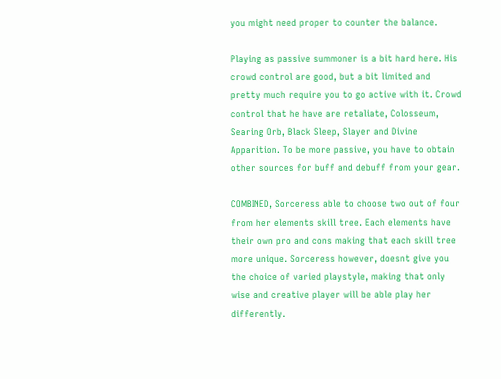you might need proper to counter the balance.

Playing as passive summoner is a bit hard here. His crowd control are good, but a bit limited and pretty much require you to go active with it. Crowd control that he have are retaliate, Colosseum, Searing Orb, Black Sleep, Slayer and Divine Apparition. To be more passive, you have to obtain other sources for buff and debuff from your gear.

COMBINED, Sorceress able to choose two out of four from her elements skill tree. Each elements have their own pro and cons making that each skill tree more unique. Sorceress however, doesnt give you the choice of varied playstyle, making that only wise and creative player will be able play her differently.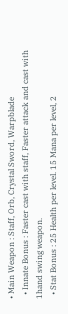• Main Weapon : Staff, Orb, Crystal Sword, Warpblade
  • Innate Bonus : Faster cast with staff, Faster attack and cast with 1hand swing weapon.
  • Stat Bonus : 25 Health per level. 15 Mana per level, 2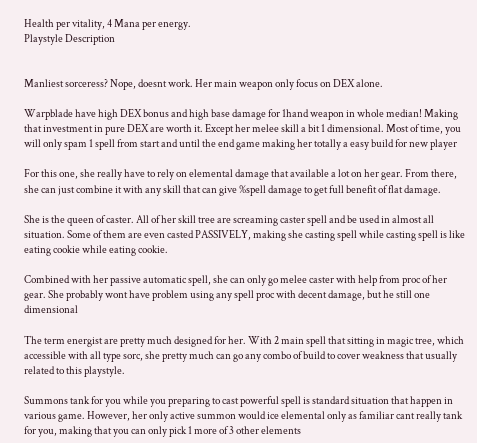Health per vitality, 4 Mana per energy.
Playstyle Description


Manliest sorceress? Nope, doesnt work. Her main weapon only focus on DEX alone.

Warpblade have high DEX bonus and high base damage for 1hand weapon in whole median! Making that investment in pure DEX are worth it. Except her melee skill a bit 1 dimensional. Most of time, you will only spam 1 spell from start and until the end game making her totally a easy build for new player

For this one, she really have to rely on elemental damage that available a lot on her gear. From there, she can just combine it with any skill that can give %spell damage to get full benefit of flat damage.

She is the queen of caster. All of her skill tree are screaming caster spell and be used in almost all situation. Some of them are even casted PASSIVELY, making she casting spell while casting spell is like eating cookie while eating cookie.

Combined with her passive automatic spell, she can only go melee caster with help from proc of her gear. She probably wont have problem using any spell proc with decent damage, but he still one dimensional

The term energist are pretty much designed for her. With 2 main spell that sitting in magic tree, which accessible with all type sorc, she pretty much can go any combo of build to cover weakness that usually related to this playstyle.

Summons tank for you while you preparing to cast powerful spell is standard situation that happen in various game. However, her only active summon would ice elemental only as familiar cant really tank for you, making that you can only pick 1 more of 3 other elements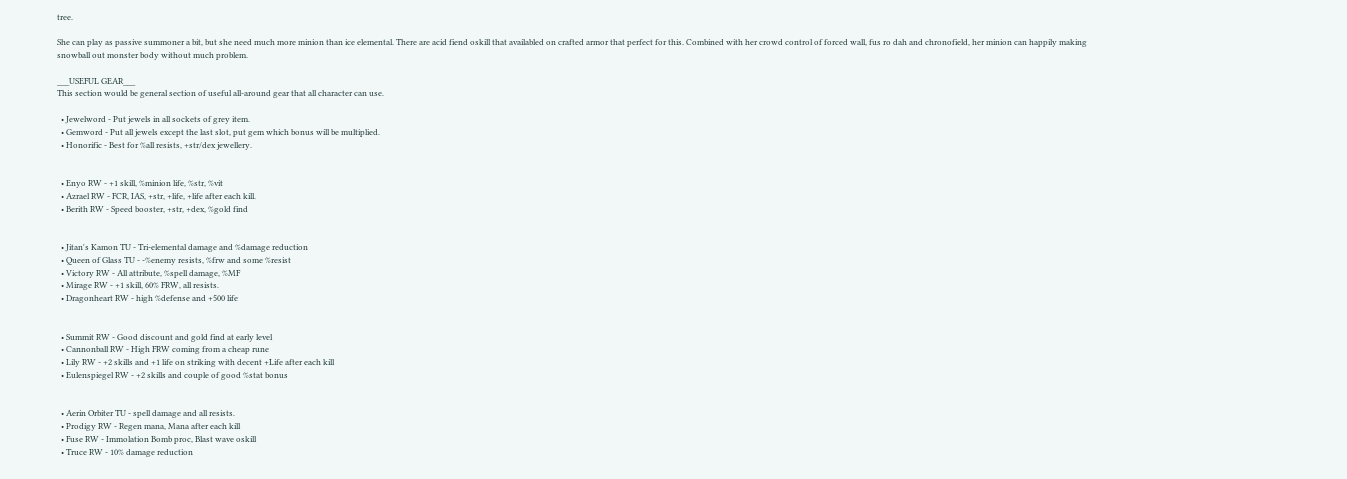tree.

She can play as passive summoner a bit, but she need much more minion than ice elemental. There are acid fiend oskill that availabled on crafted armor that perfect for this. Combined with her crowd control of forced wall, fus ro dah and chronofield, her minion can happily making snowball out monster body without much problem.

___USEFUL GEAR___
This section would be general section of useful all-around gear that all character can use.

  • Jewelword - Put jewels in all sockets of grey item.
  • Gemword - Put all jewels except the last slot, put gem which bonus will be multiplied.
  • Honorific - Best for %all resists, +str/dex jewellery.


  • Enyo RW - +1 skill, %minion life, %str, %vit
  • Azrael RW - FCR, IAS, +str, +life, +life after each kill.
  • Berith RW - Speed booster, +str, +dex, %gold find


  • Jitan's Kamon TU - Tri-elemental damage and %damage reduction
  • Queen of Glass TU - -%enemy resists, %frw and some %resist
  • Victory RW - All attribute, %spell damage, %MF
  • Mirage RW - +1 skill, 60% FRW, all resists.
  • Dragonheart RW - high %defense and +500 life


  • Summit RW - Good discount and gold find at early level
  • Cannonball RW - High FRW coming from a cheap rune
  • Lily RW - +2 skills and +1 life on striking with decent +Life after each kill
  • Eulenspiegel RW - +2 skills and couple of good %stat bonus


  • Aerin Orbiter TU - spell damage and all resists.
  • Prodigy RW - Regen mana, Mana after each kill
  • Fuse RW - Immolation Bomb proc, Blast wave oskill
  • Truce RW - 10% damage reduction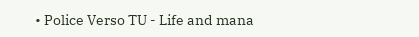• Police Verso TU - Life and mana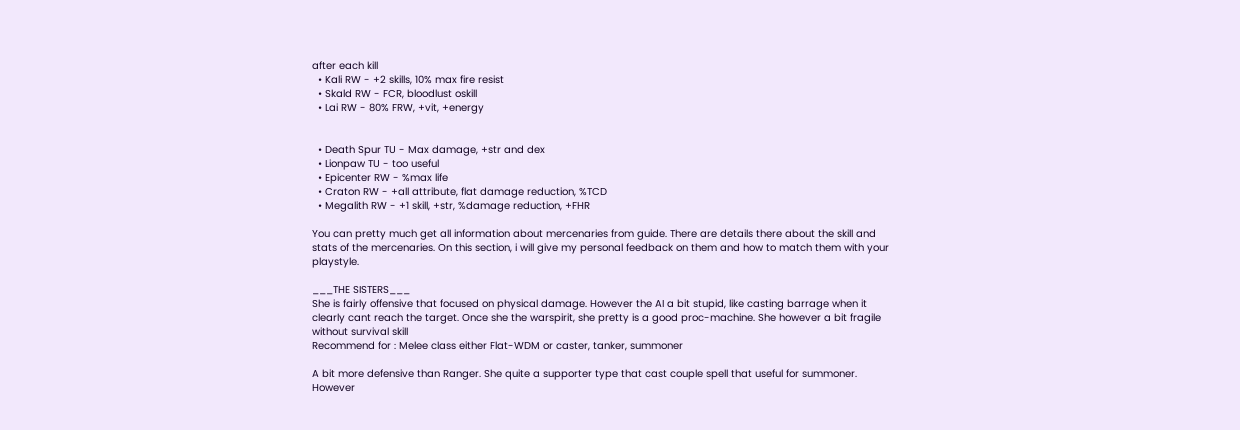after each kill
  • Kali RW - +2 skills, 10% max fire resist
  • Skald RW - FCR, bloodlust oskill
  • Lai RW - 80% FRW, +vit, +energy


  • Death Spur TU - Max damage, +str and dex
  • Lionpaw TU - too useful
  • Epicenter RW - %max life
  • Craton RW - +all attribute, flat damage reduction, %TCD
  • Megalith RW - +1 skill, +str, %damage reduction, +FHR

You can pretty much get all information about mercenaries from guide. There are details there about the skill and stats of the mercenaries. On this section, i will give my personal feedback on them and how to match them with your playstyle.

___THE SISTERS___
She is fairly offensive that focused on physical damage. However the AI a bit stupid, like casting barrage when it clearly cant reach the target. Once she the warspirit, she pretty is a good proc-machine. She however a bit fragile without survival skill
Recommend for : Melee class either Flat-WDM or caster, tanker, summoner

A bit more defensive than Ranger. She quite a supporter type that cast couple spell that useful for summoner. However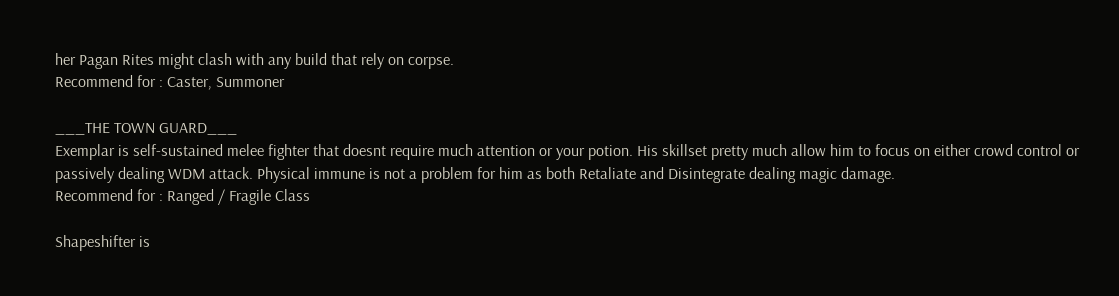her Pagan Rites might clash with any build that rely on corpse.
Recommend for : Caster, Summoner

___THE TOWN GUARD___
Exemplar is self-sustained melee fighter that doesnt require much attention or your potion. His skillset pretty much allow him to focus on either crowd control or passively dealing WDM attack. Physical immune is not a problem for him as both Retaliate and Disintegrate dealing magic damage.
Recommend for : Ranged / Fragile Class

Shapeshifter is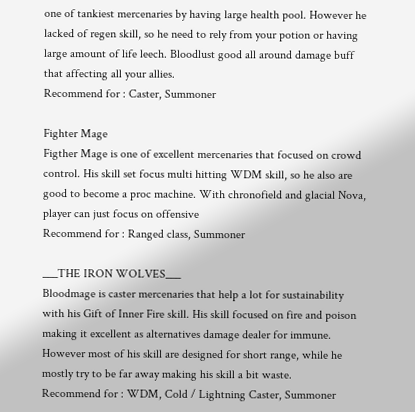one of tankiest mercenaries by having large health pool. However he lacked of regen skill, so he need to rely from your potion or having large amount of life leech. Bloodlust good all around damage buff that affecting all your allies.
Recommend for : Caster, Summoner

Fighter Mage
Figther Mage is one of excellent mercenaries that focused on crowd control. His skill set focus multi hitting WDM skill, so he also are good to become a proc machine. With chronofield and glacial Nova, player can just focus on offensive
Recommend for : Ranged class, Summoner

___THE IRON WOLVES___
Bloodmage is caster mercenaries that help a lot for sustainability with his Gift of Inner Fire skill. His skill focused on fire and poison making it excellent as alternatives damage dealer for immune. However most of his skill are designed for short range, while he mostly try to be far away making his skill a bit waste.
Recommend for : WDM, Cold / Lightning Caster, Summoner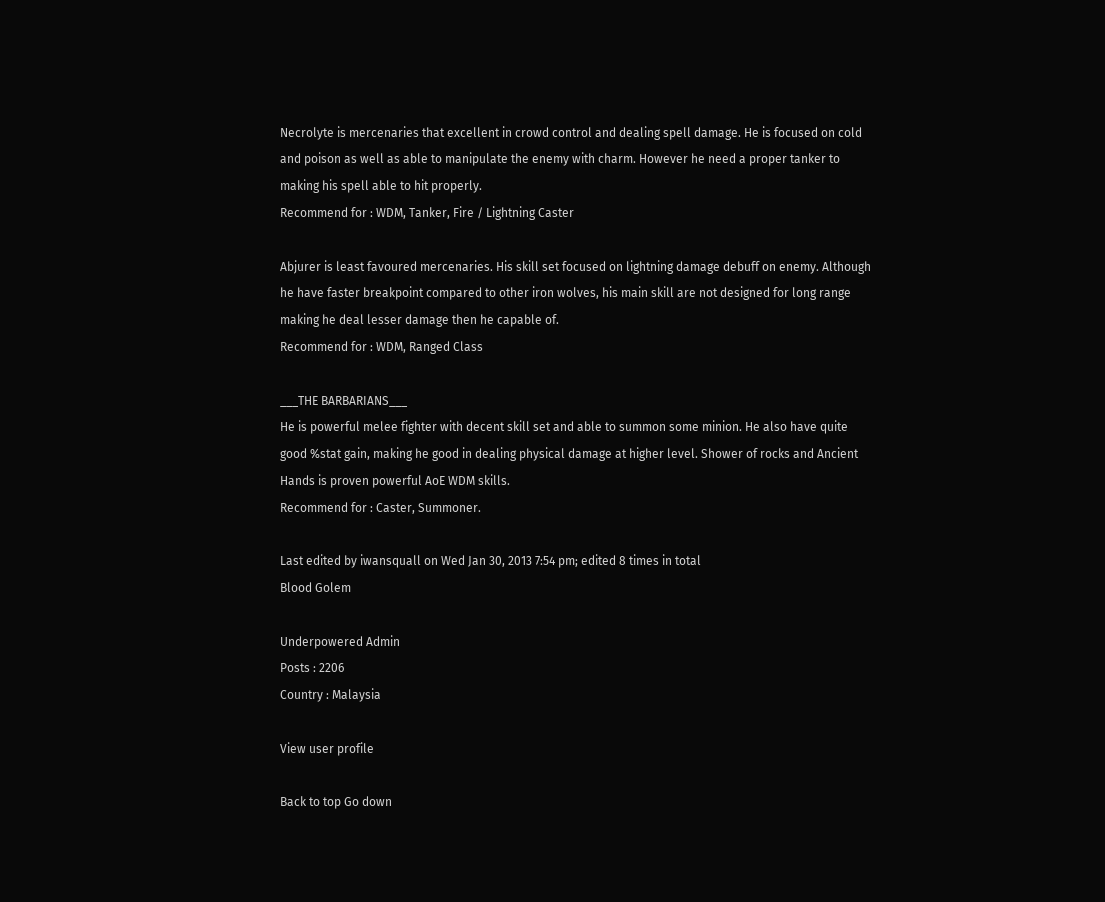Necrolyte is mercenaries that excellent in crowd control and dealing spell damage. He is focused on cold and poison as well as able to manipulate the enemy with charm. However he need a proper tanker to making his spell able to hit properly.
Recommend for : WDM, Tanker, Fire / Lightning Caster

Abjurer is least favoured mercenaries. His skill set focused on lightning damage debuff on enemy. Although he have faster breakpoint compared to other iron wolves, his main skill are not designed for long range making he deal lesser damage then he capable of.
Recommend for : WDM, Ranged Class

___THE BARBARIANS___
He is powerful melee fighter with decent skill set and able to summon some minion. He also have quite good %stat gain, making he good in dealing physical damage at higher level. Shower of rocks and Ancient Hands is proven powerful AoE WDM skills.
Recommend for : Caster, Summoner.

Last edited by iwansquall on Wed Jan 30, 2013 7:54 pm; edited 8 times in total
Blood Golem

Underpowered Admin
Posts : 2206
Country : Malaysia

View user profile

Back to top Go down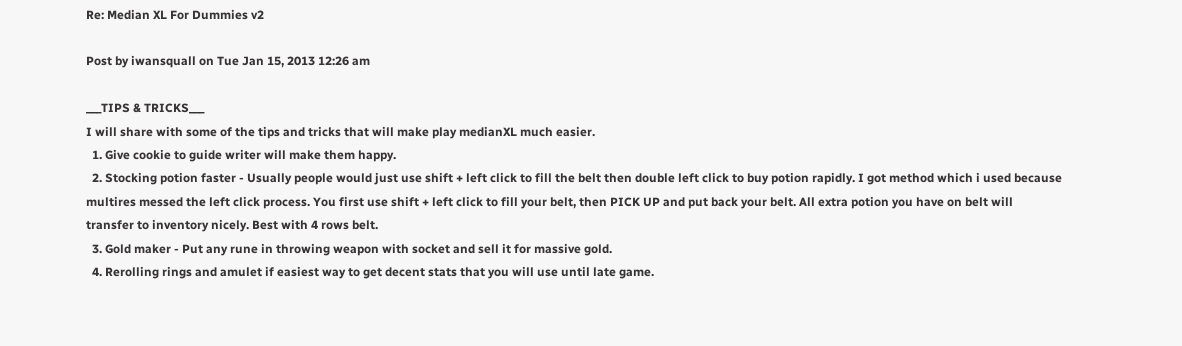Re: Median XL For Dummies v2

Post by iwansquall on Tue Jan 15, 2013 12:26 am

___TIPS & TRICKS___
I will share with some of the tips and tricks that will make play medianXL much easier.
  1. Give cookie to guide writer will make them happy.
  2. Stocking potion faster - Usually people would just use shift + left click to fill the belt then double left click to buy potion rapidly. I got method which i used because multires messed the left click process. You first use shift + left click to fill your belt, then PICK UP and put back your belt. All extra potion you have on belt will transfer to inventory nicely. Best with 4 rows belt.
  3. Gold maker - Put any rune in throwing weapon with socket and sell it for massive gold.
  4. Rerolling rings and amulet if easiest way to get decent stats that you will use until late game.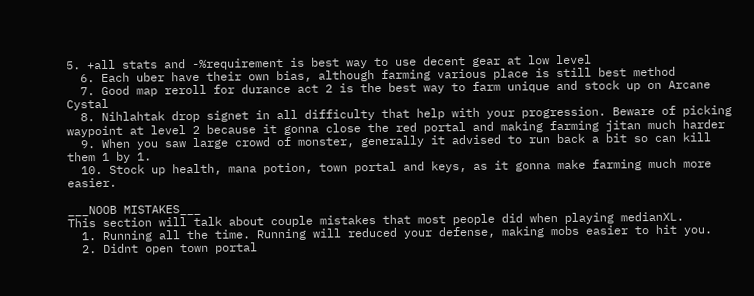5. +all stats and -%requirement is best way to use decent gear at low level
  6. Each uber have their own bias, although farming various place is still best method
  7. Good map reroll for durance act 2 is the best way to farm unique and stock up on Arcane Cystal
  8. Nihlahtak drop signet in all difficulty that help with your progression. Beware of picking waypoint at level 2 because it gonna close the red portal and making farming jitan much harder
  9. When you saw large crowd of monster, generally it advised to run back a bit so can kill them 1 by 1.
  10. Stock up health, mana potion, town portal and keys, as it gonna make farming much more easier.

___NOOB MISTAKES___
This section will talk about couple mistakes that most people did when playing medianXL.
  1. Running all the time. Running will reduced your defense, making mobs easier to hit you.
  2. Didnt open town portal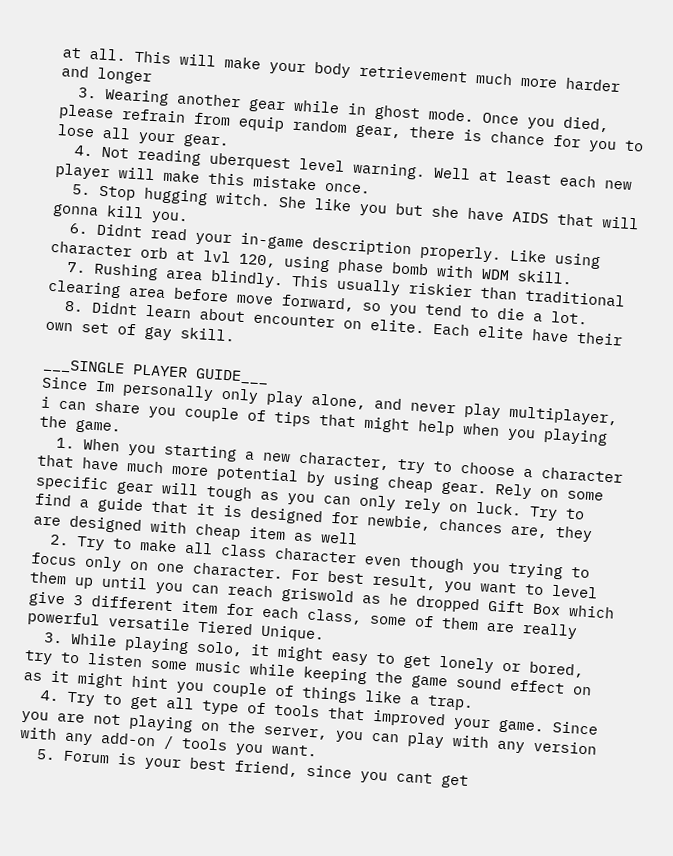at all. This will make your body retrievement much more harder and longer
  3. Wearing another gear while in ghost mode. Once you died, please refrain from equip random gear, there is chance for you to lose all your gear.
  4. Not reading uberquest level warning. Well at least each new player will make this mistake once.
  5. Stop hugging witch. She like you but she have AIDS that will gonna kill you.
  6. Didnt read your in-game description properly. Like using character orb at lvl 120, using phase bomb with WDM skill.
  7. Rushing area blindly. This usually riskier than traditional clearing area before move forward, so you tend to die a lot.
  8. Didnt learn about encounter on elite. Each elite have their own set of gay skill.

___SINGLE PLAYER GUIDE___
Since Im personally only play alone, and never play multiplayer, i can share you couple of tips that might help when you playing the game.
  1. When you starting a new character, try to choose a character that have much more potential by using cheap gear. Rely on some specific gear will tough as you can only rely on luck. Try to find a guide that it is designed for newbie, chances are, they are designed with cheap item as well
  2. Try to make all class character even though you trying to focus only on one character. For best result, you want to level them up until you can reach griswold as he dropped Gift Box which give 3 different item for each class, some of them are really powerful versatile Tiered Unique.
  3. While playing solo, it might easy to get lonely or bored, try to listen some music while keeping the game sound effect on as it might hint you couple of things like a trap.
  4. Try to get all type of tools that improved your game. Since you are not playing on the server, you can play with any version with any add-on / tools you want.
  5. Forum is your best friend, since you cant get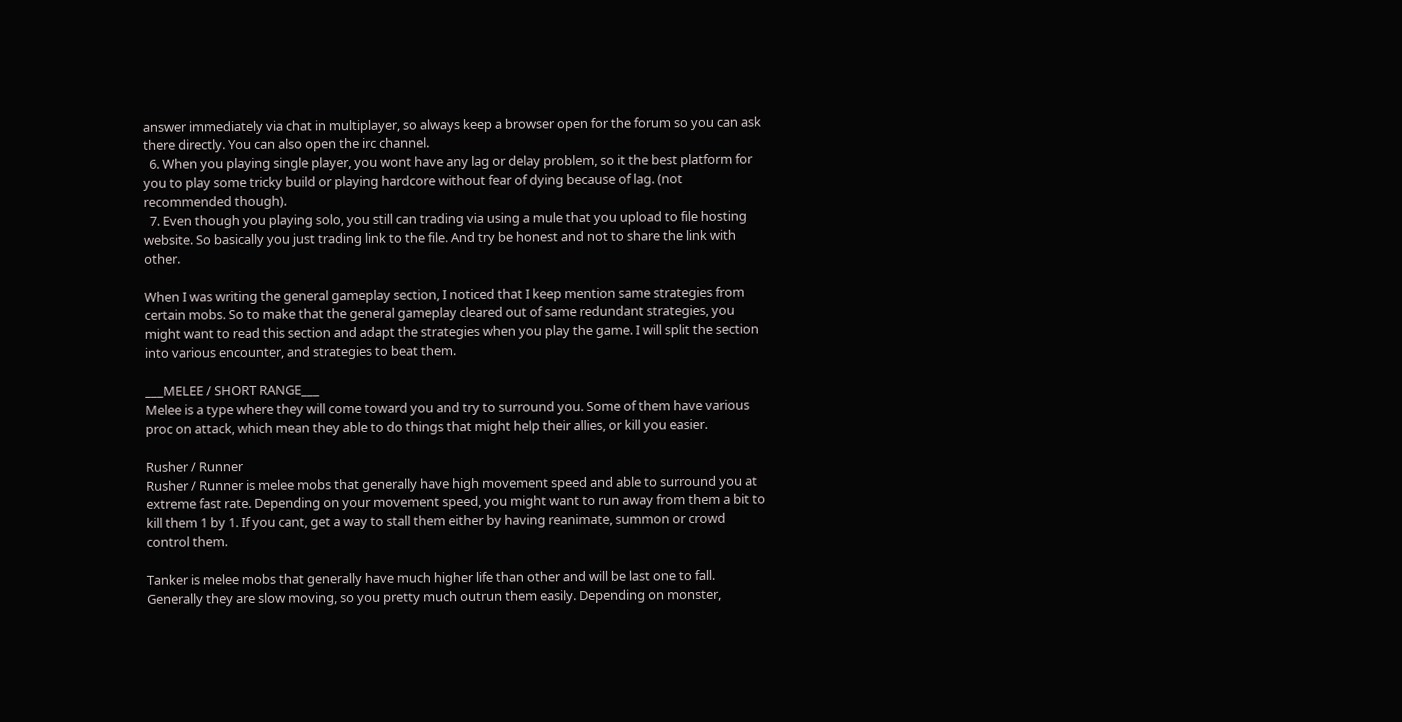answer immediately via chat in multiplayer, so always keep a browser open for the forum so you can ask there directly. You can also open the irc channel.
  6. When you playing single player, you wont have any lag or delay problem, so it the best platform for you to play some tricky build or playing hardcore without fear of dying because of lag. (not recommended though).
  7. Even though you playing solo, you still can trading via using a mule that you upload to file hosting website. So basically you just trading link to the file. And try be honest and not to share the link with other.

When I was writing the general gameplay section, I noticed that I keep mention same strategies from certain mobs. So to make that the general gameplay cleared out of same redundant strategies, you might want to read this section and adapt the strategies when you play the game. I will split the section into various encounter, and strategies to beat them.

___MELEE / SHORT RANGE___
Melee is a type where they will come toward you and try to surround you. Some of them have various proc on attack, which mean they able to do things that might help their allies, or kill you easier.

Rusher / Runner
Rusher / Runner is melee mobs that generally have high movement speed and able to surround you at extreme fast rate. Depending on your movement speed, you might want to run away from them a bit to kill them 1 by 1. If you cant, get a way to stall them either by having reanimate, summon or crowd control them.

Tanker is melee mobs that generally have much higher life than other and will be last one to fall. Generally they are slow moving, so you pretty much outrun them easily. Depending on monster,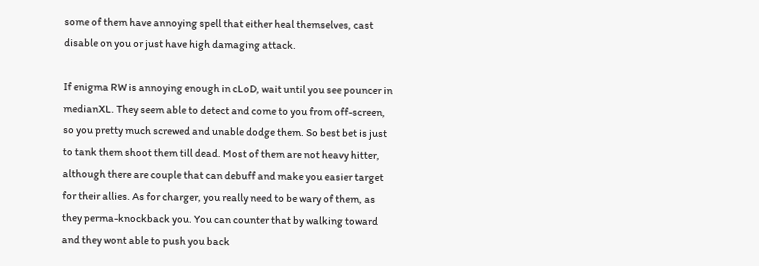some of them have annoying spell that either heal themselves, cast disable on you or just have high damaging attack.

If enigma RW is annoying enough in cLoD, wait until you see pouncer in medianXL. They seem able to detect and come to you from off-screen, so you pretty much screwed and unable dodge them. So best bet is just to tank them shoot them till dead. Most of them are not heavy hitter, although there are couple that can debuff and make you easier target for their allies. As for charger, you really need to be wary of them, as they perma-knockback you. You can counter that by walking toward and they wont able to push you back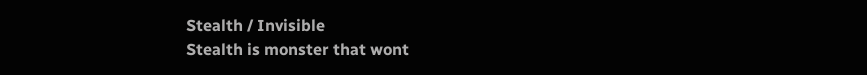Stealth / Invisible
Stealth is monster that wont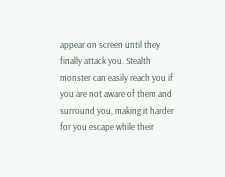appear on screen until they finally attack you. Stealth monster can easily reach you if you are not aware of them and surround you, making it harder for you escape while their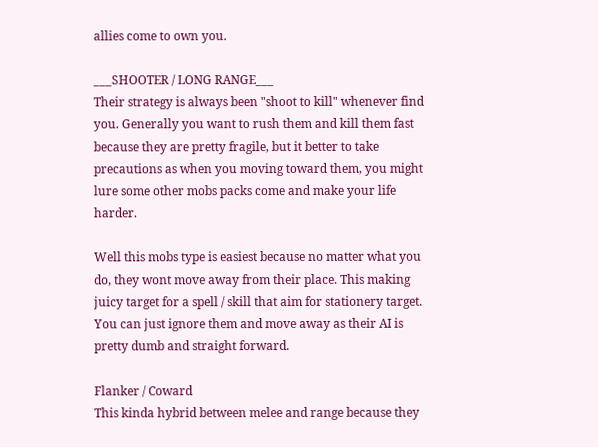allies come to own you.

___SHOOTER / LONG RANGE___
Their strategy is always been "shoot to kill" whenever find you. Generally you want to rush them and kill them fast because they are pretty fragile, but it better to take precautions as when you moving toward them, you might lure some other mobs packs come and make your life harder.

Well this mobs type is easiest because no matter what you do, they wont move away from their place. This making juicy target for a spell / skill that aim for stationery target. You can just ignore them and move away as their AI is pretty dumb and straight forward.

Flanker / Coward
This kinda hybrid between melee and range because they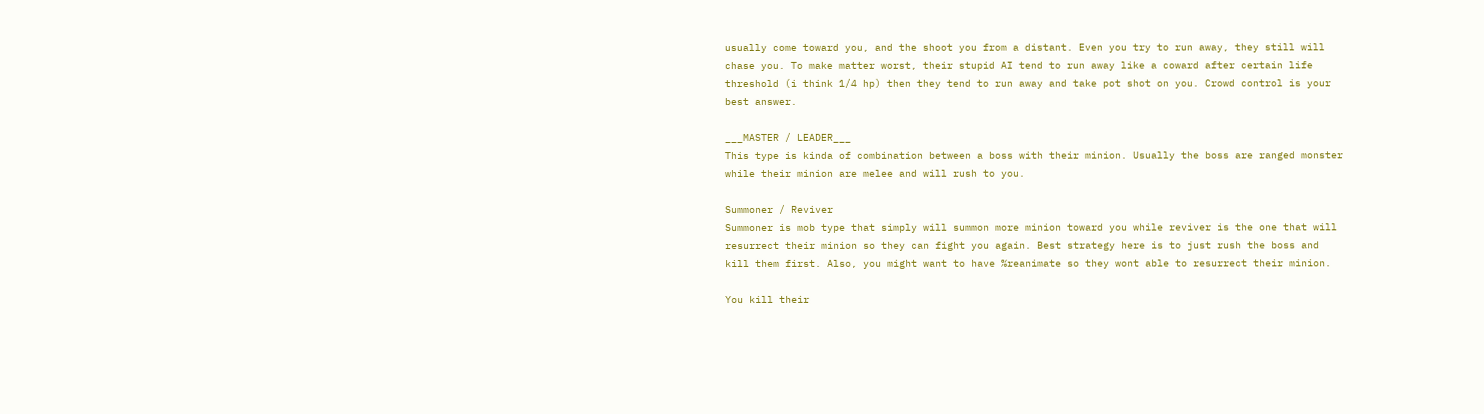usually come toward you, and the shoot you from a distant. Even you try to run away, they still will chase you. To make matter worst, their stupid AI tend to run away like a coward after certain life threshold (i think 1/4 hp) then they tend to run away and take pot shot on you. Crowd control is your best answer.

___MASTER / LEADER___
This type is kinda of combination between a boss with their minion. Usually the boss are ranged monster while their minion are melee and will rush to you.

Summoner / Reviver
Summoner is mob type that simply will summon more minion toward you while reviver is the one that will resurrect their minion so they can fight you again. Best strategy here is to just rush the boss and kill them first. Also, you might want to have %reanimate so they wont able to resurrect their minion.

You kill their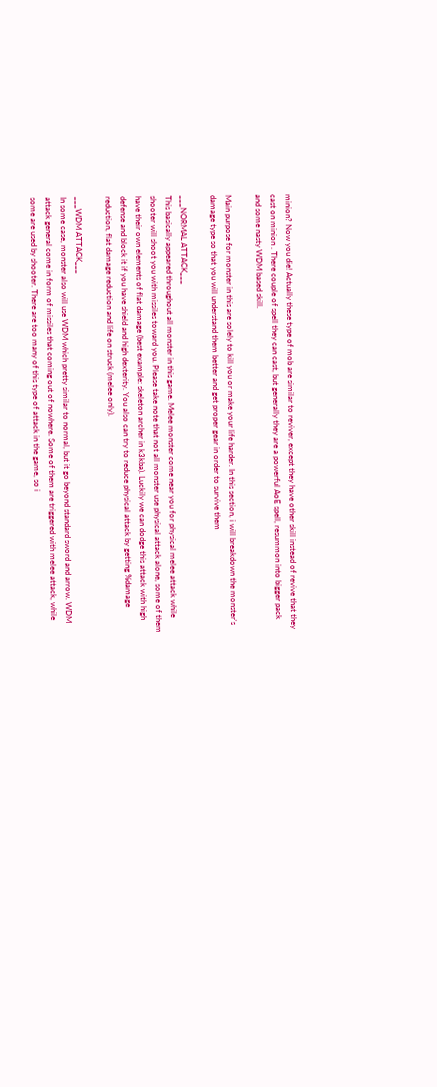minion? Now you die! Actually these type of mob are similar to reviver, except they have other skill instead of revive that they cast on minion . There couple of spell they can cast, but generally they are a powerful AoE spell, resummon into bigger pack and some nasty WDM based skill.

Main purpose for monster in this are solely to kill you or make your life harder. In this section, i will breakdown the monster's damage type so that you will understand them better and get proper gear in order to survive them

___NORMAL ATTACK___
This basically appeared throughout all monster in this game. Melee monster come near you for physical melee attack while shooter will shoot you with missiles toward you. Please take note that not all monster use physical attack alone, some of them have their own elements of flat damage (best example: skeleton archer in k3kba). Luckily we can dodge this attack with high defense and block it if you have shield and high dexterity. You also can try to reduce physical attack by getting %damage reduction, flat damage reduction and life on struck (melee only).

___WDM ATTACK___
In some case, monster also will use WDM which pretty similar to normal, but it go beyond standard sword and arrow. WDM attack general come in form of missiles that coming out of nowhere. Some of them are triggered with melee attack, while some are used by shooter. There are too many of this type of attack in the game, so i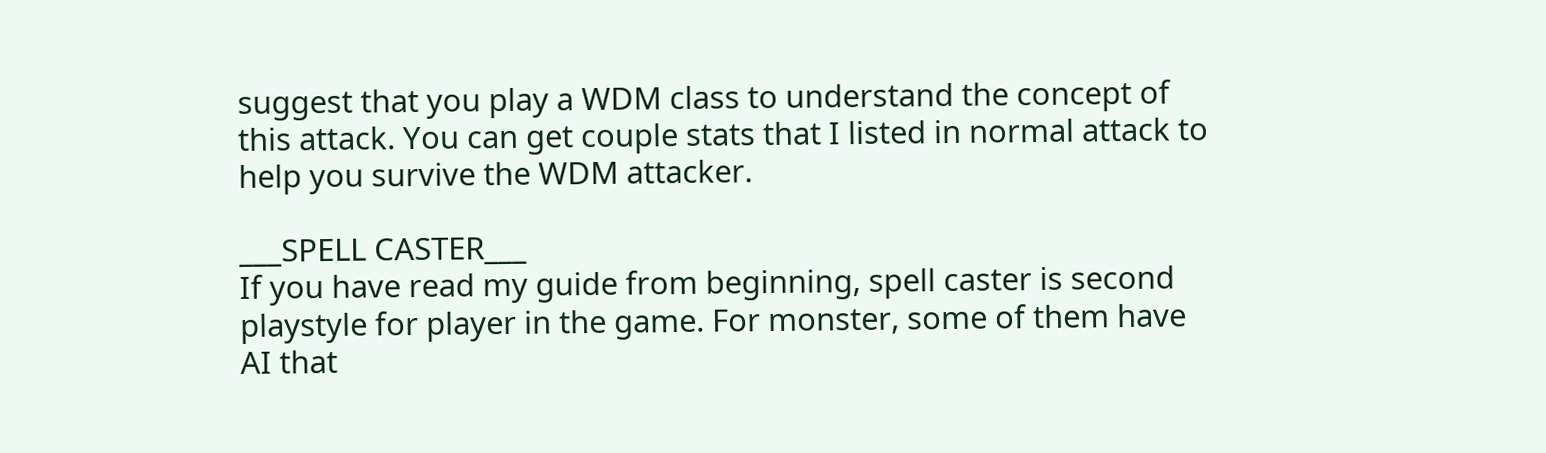suggest that you play a WDM class to understand the concept of this attack. You can get couple stats that I listed in normal attack to help you survive the WDM attacker.

___SPELL CASTER___
If you have read my guide from beginning, spell caster is second playstyle for player in the game. For monster, some of them have AI that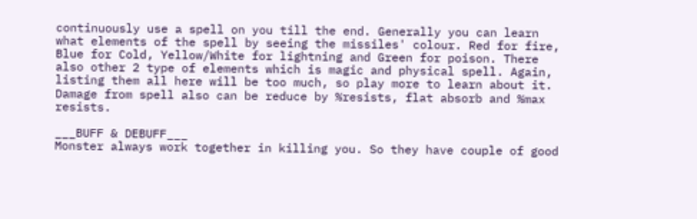continuously use a spell on you till the end. Generally you can learn what elements of the spell by seeing the missiles' colour. Red for fire, Blue for Cold, Yellow/White for lightning and Green for poison. There also other 2 type of elements which is magic and physical spell. Again, listing them all here will be too much, so play more to learn about it. Damage from spell also can be reduce by %resists, flat absorb and %max resists.

___BUFF & DEBUFF___
Monster always work together in killing you. So they have couple of good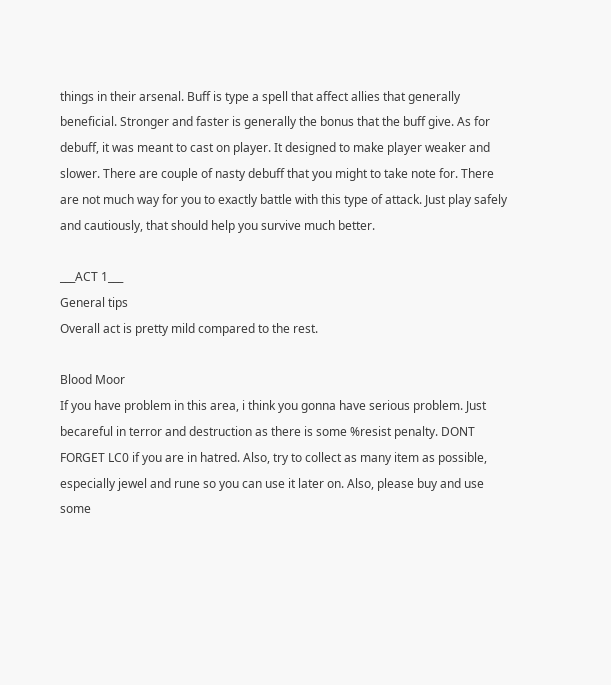things in their arsenal. Buff is type a spell that affect allies that generally beneficial. Stronger and faster is generally the bonus that the buff give. As for debuff, it was meant to cast on player. It designed to make player weaker and slower. There are couple of nasty debuff that you might to take note for. There are not much way for you to exactly battle with this type of attack. Just play safely and cautiously, that should help you survive much better.

___ACT 1___
General tips
Overall act is pretty mild compared to the rest.

Blood Moor
If you have problem in this area, i think you gonna have serious problem. Just becareful in terror and destruction as there is some %resist penalty. DONT FORGET LC0 if you are in hatred. Also, try to collect as many item as possible, especially jewel and rune so you can use it later on. Also, please buy and use some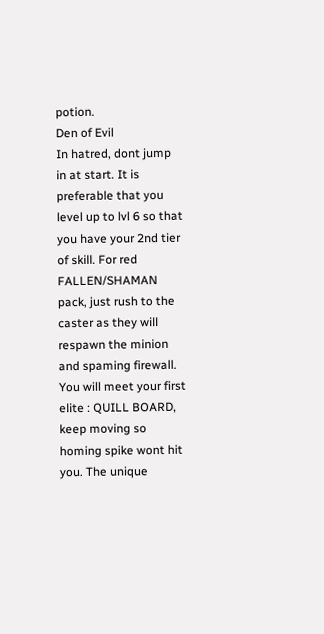potion.
Den of Evil
In hatred, dont jump in at start. It is preferable that you level up to lvl 6 so that you have your 2nd tier of skill. For red FALLEN/SHAMAN pack, just rush to the caster as they will respawn the minion and spaming firewall. You will meet your first elite : QUILL BOARD, keep moving so homing spike wont hit you. The unique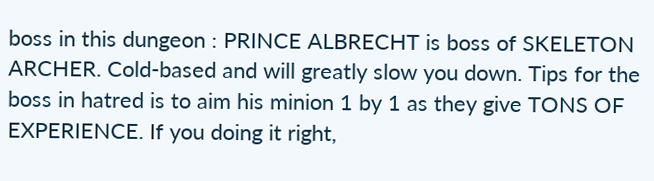boss in this dungeon : PRINCE ALBRECHT is boss of SKELETON ARCHER. Cold-based and will greatly slow you down. Tips for the boss in hatred is to aim his minion 1 by 1 as they give TONS OF EXPERIENCE. If you doing it right,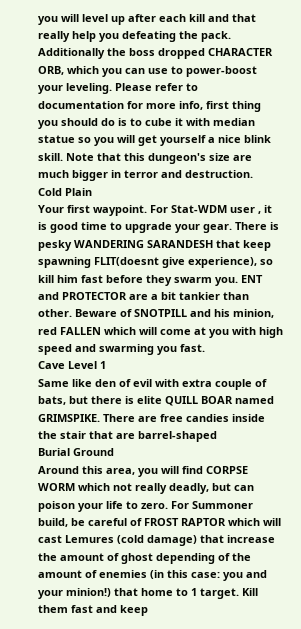you will level up after each kill and that really help you defeating the pack. Additionally the boss dropped CHARACTER ORB, which you can use to power-boost your leveling. Please refer to documentation for more info, first thing you should do is to cube it with median statue so you will get yourself a nice blink skill. Note that this dungeon's size are much bigger in terror and destruction.
Cold Plain
Your first waypoint. For Stat-WDM user , it is good time to upgrade your gear. There is pesky WANDERING SARANDESH that keep spawning FLIT(doesnt give experience), so kill him fast before they swarm you. ENT and PROTECTOR are a bit tankier than other. Beware of SNOTPILL and his minion, red FALLEN which will come at you with high speed and swarming you fast.
Cave Level 1
Same like den of evil with extra couple of bats, but there is elite QUILL BOAR named GRIMSPIKE. There are free candies inside the stair that are barrel-shaped
Burial Ground
Around this area, you will find CORPSE WORM which not really deadly, but can poison your life to zero. For Summoner build, be careful of FROST RAPTOR which will cast Lemures (cold damage) that increase the amount of ghost depending of the amount of enemies (in this case: you and your minion!) that home to 1 target. Kill them fast and keep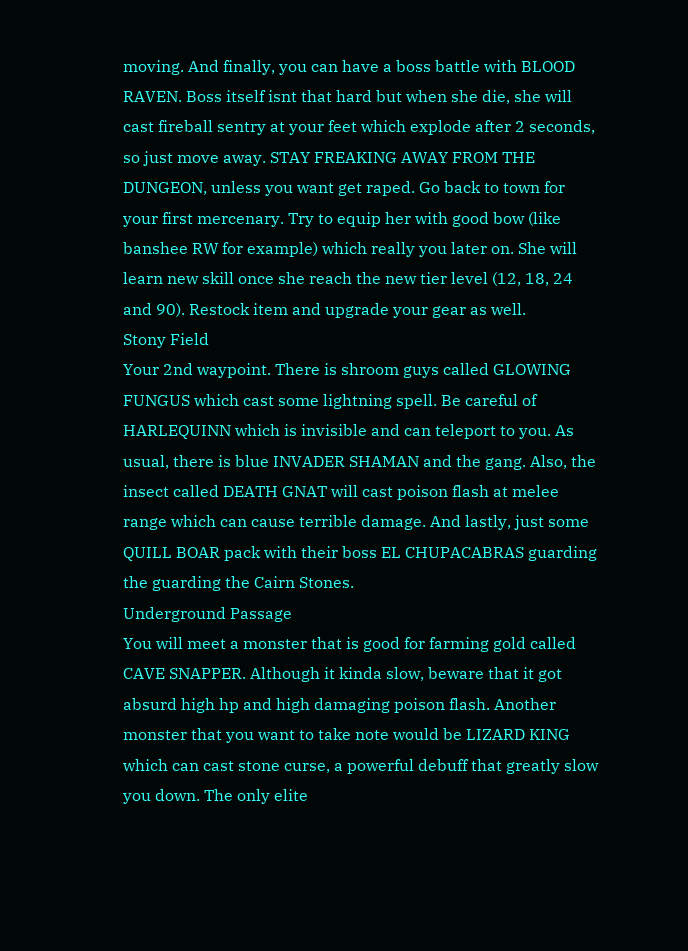moving. And finally, you can have a boss battle with BLOOD RAVEN. Boss itself isnt that hard but when she die, she will cast fireball sentry at your feet which explode after 2 seconds, so just move away. STAY FREAKING AWAY FROM THE DUNGEON, unless you want get raped. Go back to town for your first mercenary. Try to equip her with good bow (like banshee RW for example) which really you later on. She will learn new skill once she reach the new tier level (12, 18, 24 and 90). Restock item and upgrade your gear as well.
Stony Field
Your 2nd waypoint. There is shroom guys called GLOWING FUNGUS which cast some lightning spell. Be careful of HARLEQUINN which is invisible and can teleport to you. As usual, there is blue INVADER SHAMAN and the gang. Also, the insect called DEATH GNAT will cast poison flash at melee range which can cause terrible damage. And lastly, just some QUILL BOAR pack with their boss EL CHUPACABRAS guarding the guarding the Cairn Stones.
Underground Passage
You will meet a monster that is good for farming gold called CAVE SNAPPER. Although it kinda slow, beware that it got absurd high hp and high damaging poison flash. Another monster that you want to take note would be LIZARD KING which can cast stone curse, a powerful debuff that greatly slow you down. The only elite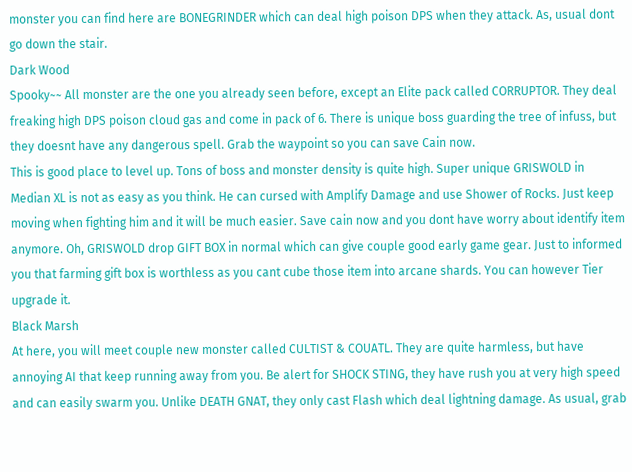monster you can find here are BONEGRINDER which can deal high poison DPS when they attack. As, usual dont go down the stair.
Dark Wood
Spooky~~ All monster are the one you already seen before, except an Elite pack called CORRUPTOR. They deal freaking high DPS poison cloud gas and come in pack of 6. There is unique boss guarding the tree of infuss, but they doesnt have any dangerous spell. Grab the waypoint so you can save Cain now.
This is good place to level up. Tons of boss and monster density is quite high. Super unique GRISWOLD in Median XL is not as easy as you think. He can cursed with Amplify Damage and use Shower of Rocks. Just keep moving when fighting him and it will be much easier. Save cain now and you dont have worry about identify item anymore. Oh, GRISWOLD drop GIFT BOX in normal which can give couple good early game gear. Just to informed you that farming gift box is worthless as you cant cube those item into arcane shards. You can however Tier upgrade it.
Black Marsh
At here, you will meet couple new monster called CULTIST & COUATL. They are quite harmless, but have annoying AI that keep running away from you. Be alert for SHOCK STING, they have rush you at very high speed and can easily swarm you. Unlike DEATH GNAT, they only cast Flash which deal lightning damage. As usual, grab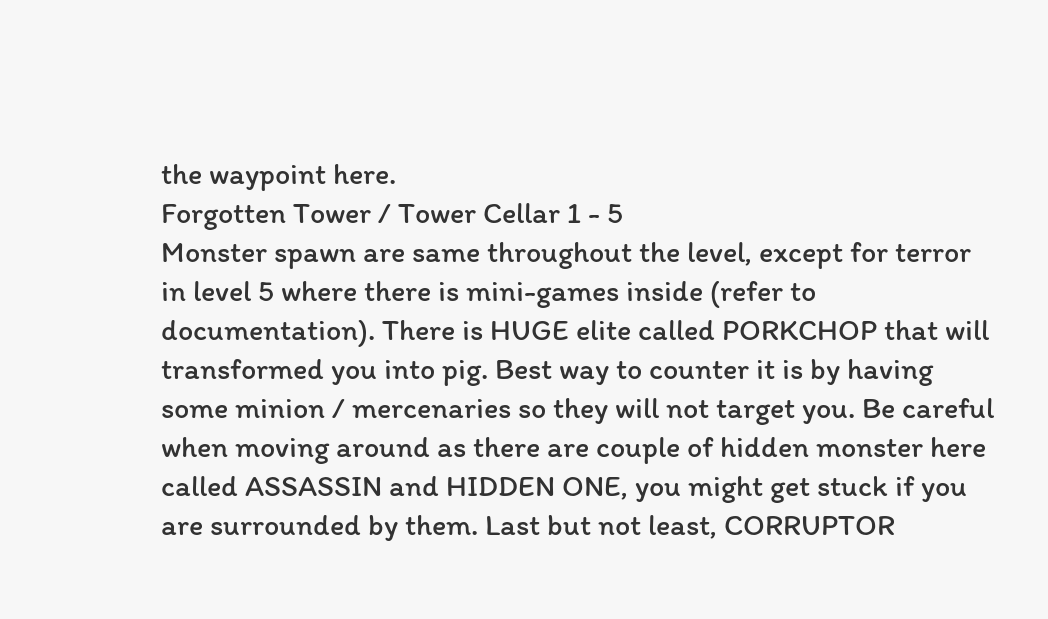the waypoint here.
Forgotten Tower / Tower Cellar 1 - 5
Monster spawn are same throughout the level, except for terror in level 5 where there is mini-games inside (refer to documentation). There is HUGE elite called PORKCHOP that will transformed you into pig. Best way to counter it is by having some minion / mercenaries so they will not target you. Be careful when moving around as there are couple of hidden monster here called ASSASSIN and HIDDEN ONE, you might get stuck if you are surrounded by them. Last but not least, CORRUPTOR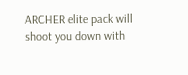ARCHER elite pack will shoot you down with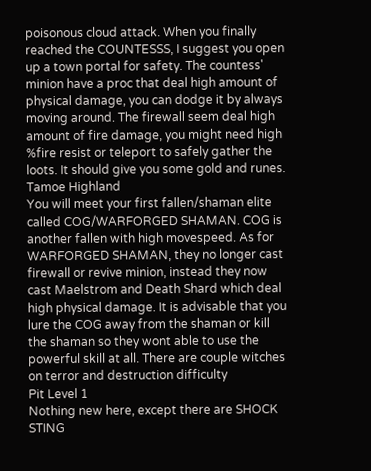poisonous cloud attack. When you finally reached the COUNTESSS, I suggest you open up a town portal for safety. The countess' minion have a proc that deal high amount of physical damage, you can dodge it by always moving around. The firewall seem deal high amount of fire damage, you might need high %fire resist or teleport to safely gather the loots. It should give you some gold and runes.
Tamoe Highland
You will meet your first fallen/shaman elite called COG/WARFORGED SHAMAN. COG is another fallen with high movespeed. As for WARFORGED SHAMAN, they no longer cast firewall or revive minion, instead they now cast Maelstrom and Death Shard which deal high physical damage. It is advisable that you lure the COG away from the shaman or kill the shaman so they wont able to use the powerful skill at all. There are couple witches on terror and destruction difficulty
Pit Level 1
Nothing new here, except there are SHOCK STING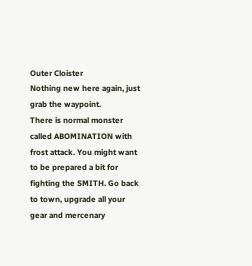Outer Cloister
Nothing new here again, just grab the waypoint.
There is normal monster called ABOMINATION with frost attack. You might want to be prepared a bit for fighting the SMITH. Go back to town, upgrade all your gear and mercenary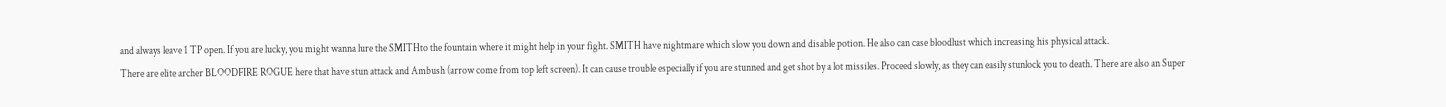and always leave 1 TP open. If you are lucky, you might wanna lure the SMITHto the fountain where it might help in your fight. SMITH have nightmare which slow you down and disable potion. He also can case bloodlust which increasing his physical attack.
There are elite archer BLOODFIRE ROGUE here that have stun attack and Ambush (arrow come from top left screen). It can cause trouble especially if you are stunned and get shot by a lot missiles. Proceed slowly, as they can easily stunlock you to death. There are also an Super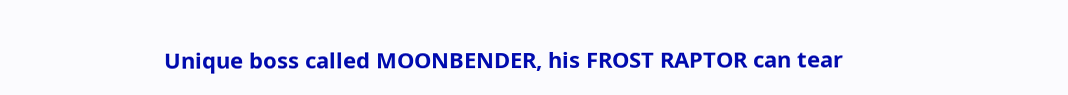Unique boss called MOONBENDER, his FROST RAPTOR can tear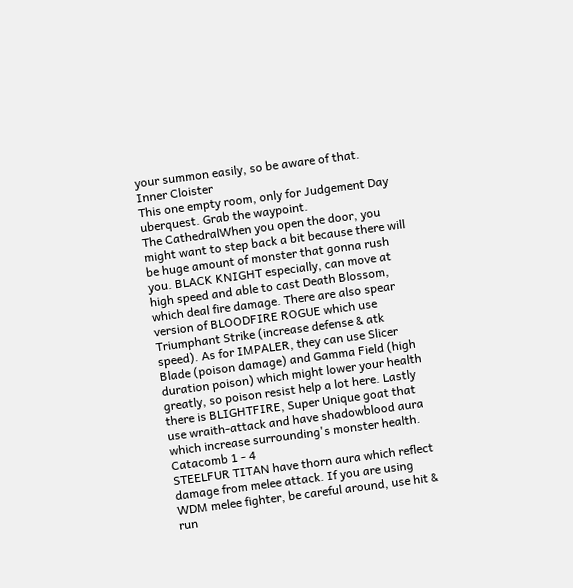your summon easily, so be aware of that.
Inner Cloister
This one empty room, only for Judgement Day uberquest. Grab the waypoint.
The CathedralWhen you open the door, you might want to step back a bit because there will be huge amount of monster that gonna rush you. BLACK KNIGHT especially, can move at high speed and able to cast Death Blossom, which deal fire damage. There are also spear version of BLOODFIRE ROGUE which use Triumphant Strike (increase defense & atk speed). As for IMPALER, they can use Slicer Blade (poison damage) and Gamma Field (high duration poison) which might lower your health greatly, so poison resist help a lot here. Lastly there is BLIGHTFIRE, Super Unique goat that use wraith-attack and have shadowblood aura which increase surrounding's monster health.
Catacomb 1 - 4
STEELFUR TITAN have thorn aura which reflect damage from melee attack. If you are using WDM melee fighter, be careful around, use hit & run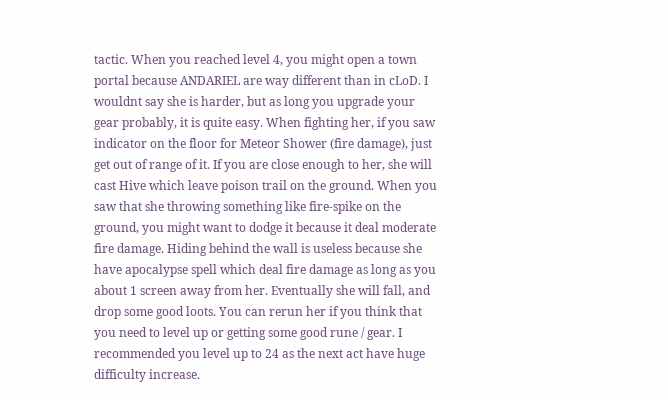tactic. When you reached level 4, you might open a town portal because ANDARIEL are way different than in cLoD. I wouldnt say she is harder, but as long you upgrade your gear probably, it is quite easy. When fighting her, if you saw indicator on the floor for Meteor Shower (fire damage), just get out of range of it. If you are close enough to her, she will cast Hive which leave poison trail on the ground. When you saw that she throwing something like fire-spike on the ground, you might want to dodge it because it deal moderate fire damage. Hiding behind the wall is useless because she have apocalypse spell which deal fire damage as long as you about 1 screen away from her. Eventually she will fall, and drop some good loots. You can rerun her if you think that you need to level up or getting some good rune / gear. I recommended you level up to 24 as the next act have huge difficulty increase.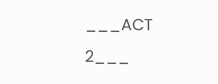___ACT 2___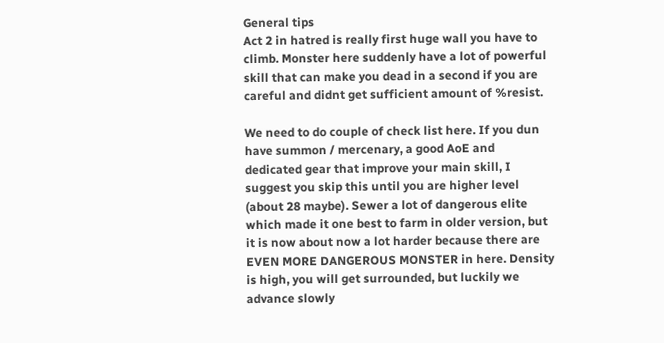General tips
Act 2 in hatred is really first huge wall you have to climb. Monster here suddenly have a lot of powerful skill that can make you dead in a second if you are careful and didnt get sufficient amount of %resist.

We need to do couple of check list here. If you dun have summon / mercenary, a good AoE and dedicated gear that improve your main skill, I suggest you skip this until you are higher level (about 28 maybe). Sewer a lot of dangerous elite which made it one best to farm in older version, but it is now about now a lot harder because there are EVEN MORE DANGEROUS MONSTER in here. Density is high, you will get surrounded, but luckily we advance slowly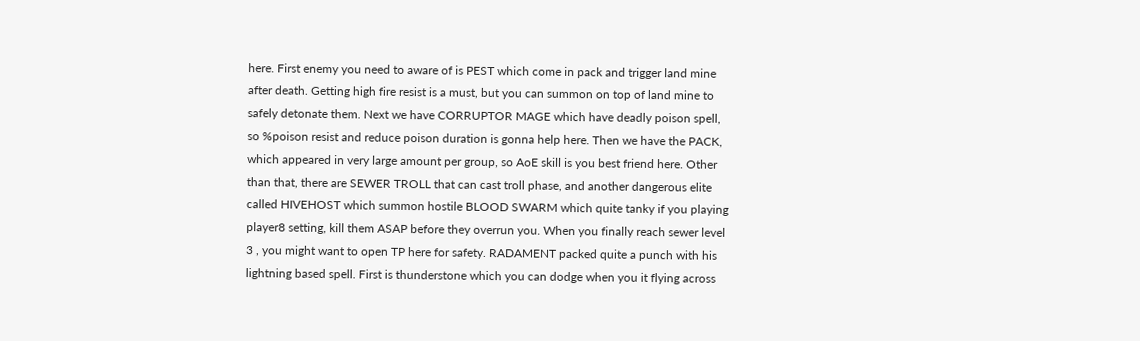here. First enemy you need to aware of is PEST which come in pack and trigger land mine after death. Getting high fire resist is a must, but you can summon on top of land mine to safely detonate them. Next we have CORRUPTOR MAGE which have deadly poison spell, so %poison resist and reduce poison duration is gonna help here. Then we have the PACK, which appeared in very large amount per group, so AoE skill is you best friend here. Other than that, there are SEWER TROLL that can cast troll phase, and another dangerous elite called HIVEHOST which summon hostile BLOOD SWARM which quite tanky if you playing player8 setting, kill them ASAP before they overrun you. When you finally reach sewer level 3 , you might want to open TP here for safety. RADAMENT packed quite a punch with his lightning based spell. First is thunderstone which you can dodge when you it flying across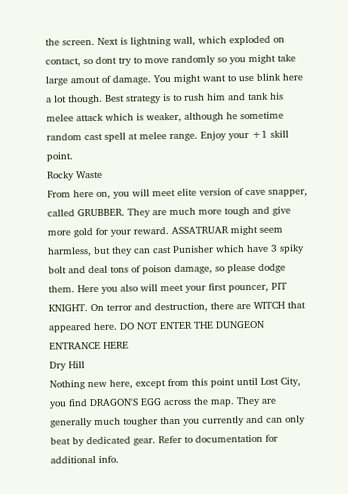the screen. Next is lightning wall, which exploded on contact, so dont try to move randomly so you might take large amout of damage. You might want to use blink here a lot though. Best strategy is to rush him and tank his melee attack which is weaker, although he sometime random cast spell at melee range. Enjoy your +1 skill point.
Rocky Waste
From here on, you will meet elite version of cave snapper, called GRUBBER. They are much more tough and give more gold for your reward. ASSATRUAR might seem harmless, but they can cast Punisher which have 3 spiky bolt and deal tons of poison damage, so please dodge them. Here you also will meet your first pouncer, PIT KNIGHT. On terror and destruction, there are WITCH that appeared here. DO NOT ENTER THE DUNGEON ENTRANCE HERE
Dry Hill
Nothing new here, except from this point until Lost City, you find DRAGON'S EGG across the map. They are generally much tougher than you currently and can only beat by dedicated gear. Refer to documentation for additional info.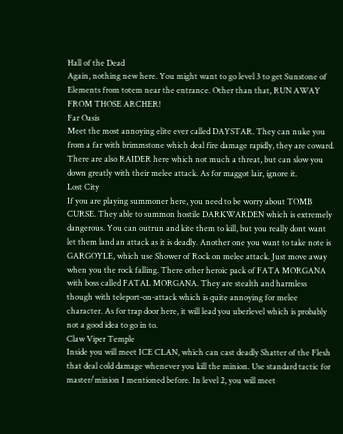Hall of the Dead
Again, nothing new here. You might want to go level 3 to get Sunstone of Elements from totem near the entrance. Other than that, RUN AWAY FROM THOSE ARCHER!
Far Oasis
Meet the most annoying elite ever called DAYSTAR. They can nuke you from a far with brimmstone which deal fire damage rapidly, they are coward. There are also RAIDER here which not much a threat, but can slow you down greatly with their melee attack. As for maggot lair, ignore it.
Lost City
If you are playing summoner here, you need to be worry about TOMB CURSE. They able to summon hostile DARKWARDEN which is extremely dangerous. You can outrun and kite them to kill, but you really dont want let them land an attack as it is deadly. Another one you want to take note is GARGOYLE, which use Shower of Rock on melee attack. Just move away when you the rock falling. There other heroic pack of FATA MORGANA with boss called FATAL MORGANA. They are stealth and harmless though with teleport-on-attack which is quite annoying for melee character. As for trap door here, it will lead you uberlevel which is probably not a good idea to go in to.
Claw Viper Temple
Inside you will meet ICE CLAN, which can cast deadly Shatter of the Flesh that deal cold damage whenever you kill the minion. Use standard tactic for master/minion I mentioned before. In level 2, you will meet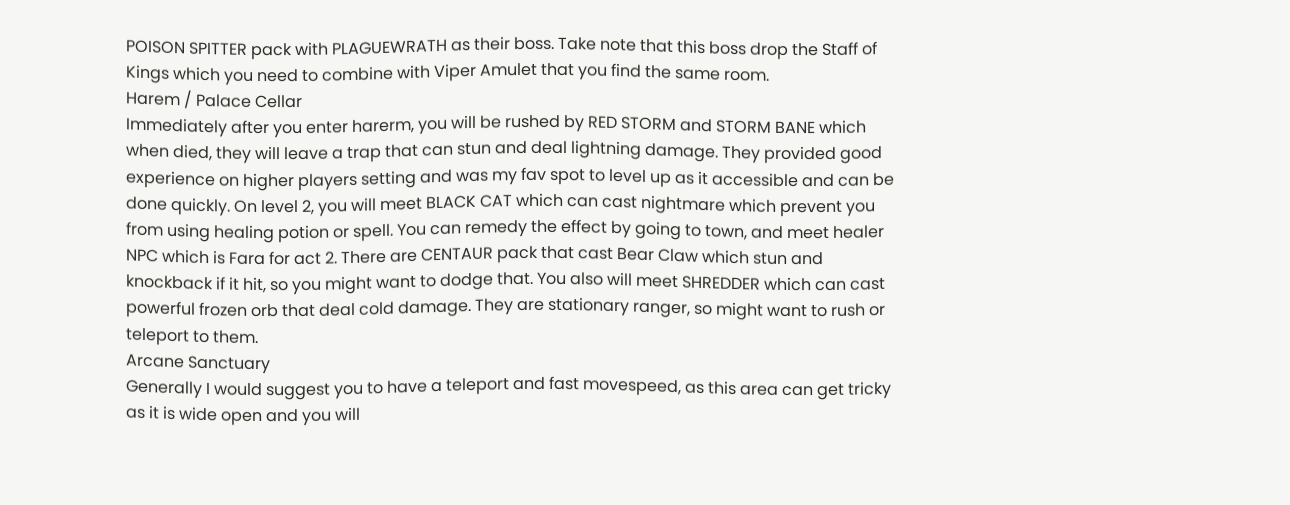POISON SPITTER pack with PLAGUEWRATH as their boss. Take note that this boss drop the Staff of Kings which you need to combine with Viper Amulet that you find the same room.
Harem / Palace Cellar
Immediately after you enter harerm, you will be rushed by RED STORM and STORM BANE which when died, they will leave a trap that can stun and deal lightning damage. They provided good experience on higher players setting and was my fav spot to level up as it accessible and can be done quickly. On level 2, you will meet BLACK CAT which can cast nightmare which prevent you from using healing potion or spell. You can remedy the effect by going to town, and meet healer NPC which is Fara for act 2. There are CENTAUR pack that cast Bear Claw which stun and knockback if it hit, so you might want to dodge that. You also will meet SHREDDER which can cast powerful frozen orb that deal cold damage. They are stationary ranger, so might want to rush or teleport to them.
Arcane Sanctuary
Generally I would suggest you to have a teleport and fast movespeed, as this area can get tricky as it is wide open and you will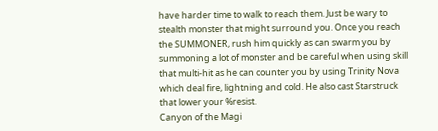have harder time to walk to reach them. Just be wary to stealth monster that might surround you. Once you reach the SUMMONER, rush him quickly as can swarm you by summoning a lot of monster and be careful when using skill that multi-hit as he can counter you by using Trinity Nova which deal fire, lightning and cold. He also cast Starstruck that lower your %resist.
Canyon of the Magi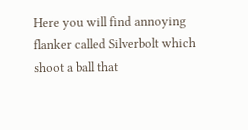Here you will find annoying flanker called Silverbolt which shoot a ball that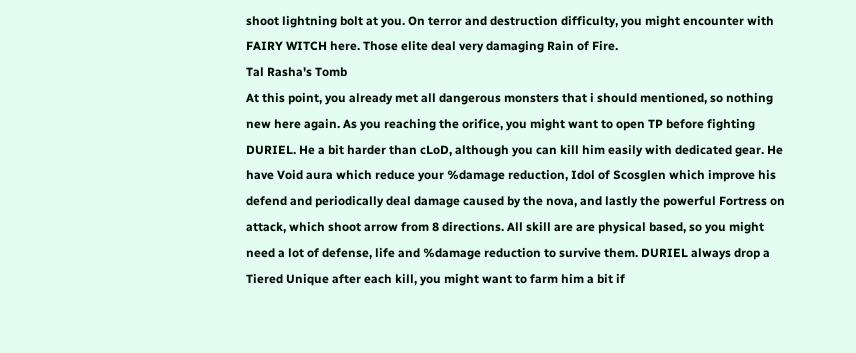shoot lightning bolt at you. On terror and destruction difficulty, you might encounter with FAIRY WITCH here. Those elite deal very damaging Rain of Fire.
Tal Rasha's Tomb
At this point, you already met all dangerous monsters that i should mentioned, so nothing new here again. As you reaching the orifice, you might want to open TP before fighting DURIEL. He a bit harder than cLoD, although you can kill him easily with dedicated gear. He have Void aura which reduce your %damage reduction, Idol of Scosglen which improve his defend and periodically deal damage caused by the nova, and lastly the powerful Fortress on attack, which shoot arrow from 8 directions. All skill are are physical based, so you might need a lot of defense, life and %damage reduction to survive them. DURIEL always drop a Tiered Unique after each kill, you might want to farm him a bit if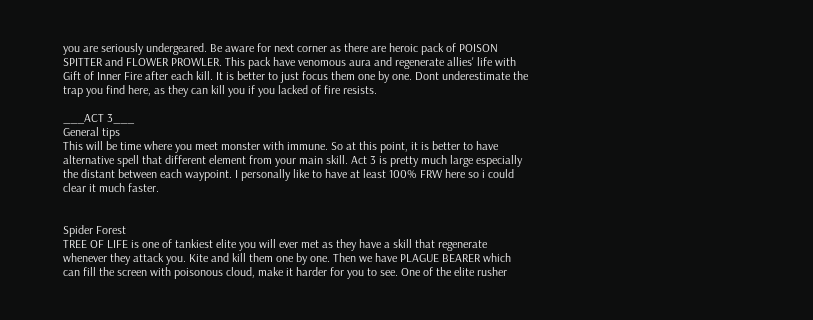you are seriously undergeared. Be aware for next corner as there are heroic pack of POISON SPITTER and FLOWER PROWLER. This pack have venomous aura and regenerate allies' life with Gift of Inner Fire after each kill. It is better to just focus them one by one. Dont underestimate the trap you find here, as they can kill you if you lacked of fire resists.

___ACT 3___
General tips
This will be time where you meet monster with immune. So at this point, it is better to have alternative spell that different element from your main skill. Act 3 is pretty much large especially the distant between each waypoint. I personally like to have at least 100% FRW here so i could clear it much faster.


Spider Forest
TREE OF LIFE is one of tankiest elite you will ever met as they have a skill that regenerate whenever they attack you. Kite and kill them one by one. Then we have PLAGUE BEARER which can fill the screen with poisonous cloud, make it harder for you to see. One of the elite rusher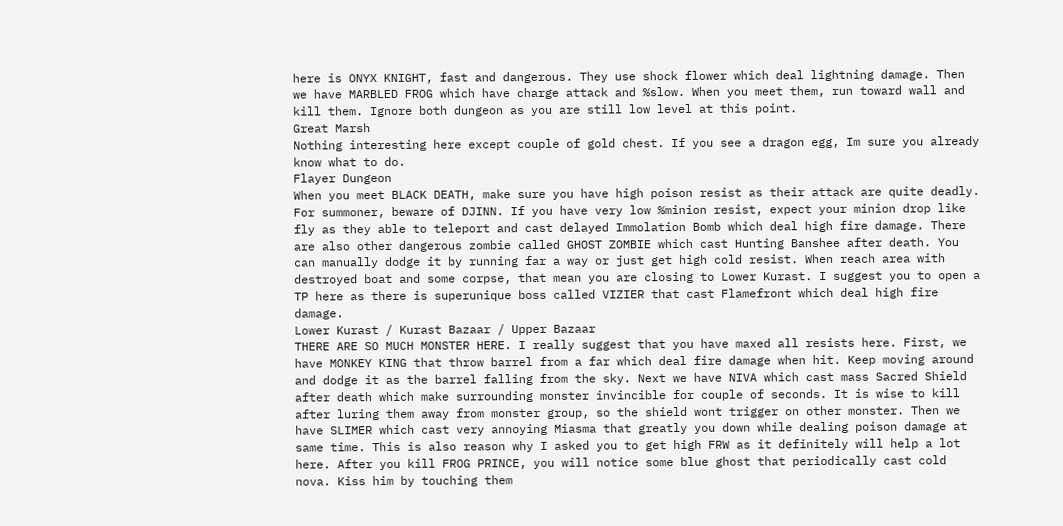here is ONYX KNIGHT, fast and dangerous. They use shock flower which deal lightning damage. Then we have MARBLED FROG which have charge attack and %slow. When you meet them, run toward wall and kill them. Ignore both dungeon as you are still low level at this point.
Great Marsh
Nothing interesting here except couple of gold chest. If you see a dragon egg, Im sure you already know what to do.
Flayer Dungeon
When you meet BLACK DEATH, make sure you have high poison resist as their attack are quite deadly. For summoner, beware of DJINN. If you have very low %minion resist, expect your minion drop like fly as they able to teleport and cast delayed Immolation Bomb which deal high fire damage. There are also other dangerous zombie called GHOST ZOMBIE which cast Hunting Banshee after death. You can manually dodge it by running far a way or just get high cold resist. When reach area with destroyed boat and some corpse, that mean you are closing to Lower Kurast. I suggest you to open a TP here as there is superunique boss called VIZIER that cast Flamefront which deal high fire damage.
Lower Kurast / Kurast Bazaar / Upper Bazaar
THERE ARE SO MUCH MONSTER HERE. I really suggest that you have maxed all resists here. First, we have MONKEY KING that throw barrel from a far which deal fire damage when hit. Keep moving around and dodge it as the barrel falling from the sky. Next we have NIVA which cast mass Sacred Shield after death which make surrounding monster invincible for couple of seconds. It is wise to kill after luring them away from monster group, so the shield wont trigger on other monster. Then we have SLIMER which cast very annoying Miasma that greatly you down while dealing poison damage at same time. This is also reason why I asked you to get high FRW as it definitely will help a lot here. After you kill FROG PRINCE, you will notice some blue ghost that periodically cast cold nova. Kiss him by touching them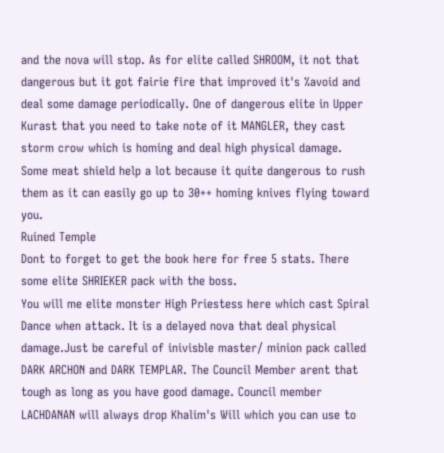and the nova will stop. As for elite called SHROOM, it not that dangerous but it got fairie fire that improved it's %avoid and deal some damage periodically. One of dangerous elite in Upper Kurast that you need to take note of it MANGLER, they cast storm crow which is homing and deal high physical damage. Some meat shield help a lot because it quite dangerous to rush them as it can easily go up to 30++ homing knives flying toward you.
Ruined Temple
Dont to forget to get the book here for free 5 stats. There some elite SHRIEKER pack with the boss.
You will me elite monster High Priestess here which cast Spiral Dance when attack. It is a delayed nova that deal physical damage.Just be careful of inivisble master/ minion pack called DARK ARCHON and DARK TEMPLAR. The Council Member arent that tough as long as you have good damage. Council member LACHDANAN will always drop Khalim's Will which you can use to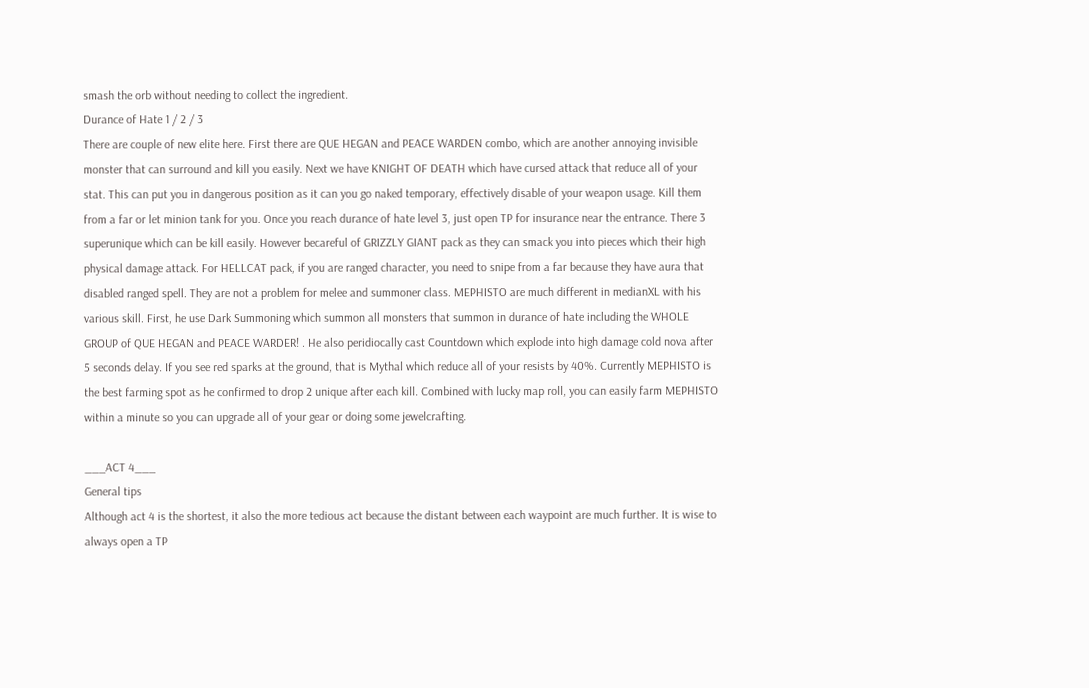smash the orb without needing to collect the ingredient.
Durance of Hate 1 / 2 / 3
There are couple of new elite here. First there are QUE HEGAN and PEACE WARDEN combo, which are another annoying invisible monster that can surround and kill you easily. Next we have KNIGHT OF DEATH which have cursed attack that reduce all of your stat. This can put you in dangerous position as it can you go naked temporary, effectively disable of your weapon usage. Kill them from a far or let minion tank for you. Once you reach durance of hate level 3, just open TP for insurance near the entrance. There 3 superunique which can be kill easily. However becareful of GRIZZLY GIANT pack as they can smack you into pieces which their high physical damage attack. For HELLCAT pack, if you are ranged character, you need to snipe from a far because they have aura that disabled ranged spell. They are not a problem for melee and summoner class. MEPHISTO are much different in medianXL with his various skill. First, he use Dark Summoning which summon all monsters that summon in durance of hate including the WHOLE GROUP of QUE HEGAN and PEACE WARDER! . He also peridiocally cast Countdown which explode into high damage cold nova after 5 seconds delay. If you see red sparks at the ground, that is Mythal which reduce all of your resists by 40%. Currently MEPHISTO is the best farming spot as he confirmed to drop 2 unique after each kill. Combined with lucky map roll, you can easily farm MEPHISTO within a minute so you can upgrade all of your gear or doing some jewelcrafting.

___ACT 4___
General tips
Although act 4 is the shortest, it also the more tedious act because the distant between each waypoint are much further. It is wise to always open a TP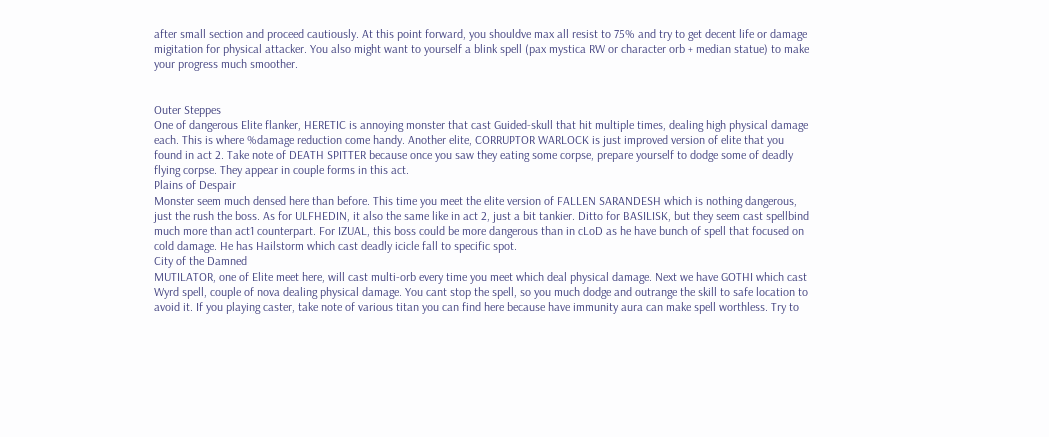after small section and proceed cautiously. At this point forward, you shouldve max all resist to 75% and try to get decent life or damage migitation for physical attacker. You also might want to yourself a blink spell (pax mystica RW or character orb + median statue) to make your progress much smoother.


Outer Steppes
One of dangerous Elite flanker, HERETIC is annoying monster that cast Guided-skull that hit multiple times, dealing high physical damage each. This is where %damage reduction come handy. Another elite, CORRUPTOR WARLOCK is just improved version of elite that you found in act 2. Take note of DEATH SPITTER because once you saw they eating some corpse, prepare yourself to dodge some of deadly flying corpse. They appear in couple forms in this act.
Plains of Despair
Monster seem much densed here than before. This time you meet the elite version of FALLEN SARANDESH which is nothing dangerous, just the rush the boss. As for ULFHEDIN, it also the same like in act 2, just a bit tankier. Ditto for BASILISK, but they seem cast spellbind much more than act1 counterpart. For IZUAL, this boss could be more dangerous than in cLoD as he have bunch of spell that focused on cold damage. He has Hailstorm which cast deadly icicle fall to specific spot.
City of the Damned
MUTILATOR, one of Elite meet here, will cast multi-orb every time you meet which deal physical damage. Next we have GOTHI which cast Wyrd spell, couple of nova dealing physical damage. You cant stop the spell, so you much dodge and outrange the skill to safe location to avoid it. If you playing caster, take note of various titan you can find here because have immunity aura can make spell worthless. Try to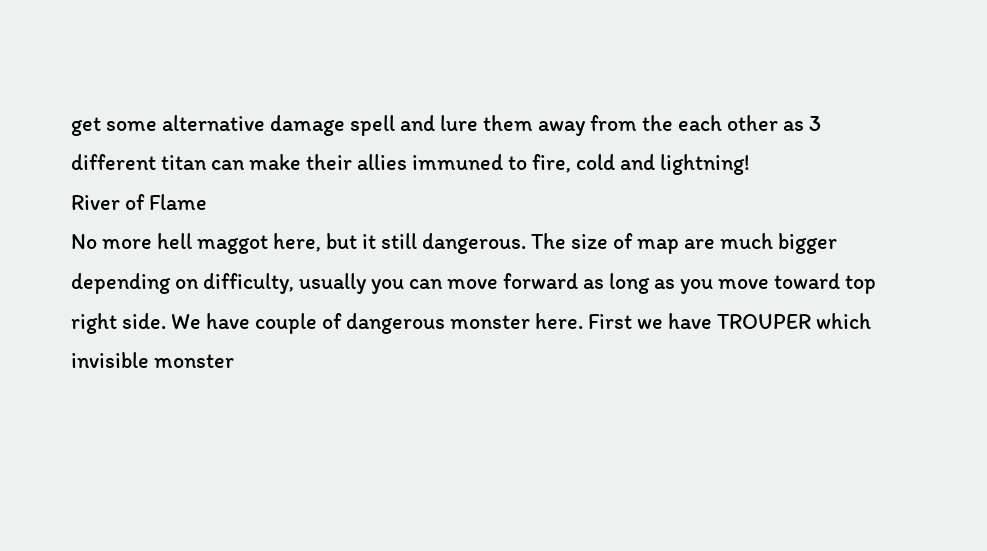get some alternative damage spell and lure them away from the each other as 3 different titan can make their allies immuned to fire, cold and lightning!
River of Flame
No more hell maggot here, but it still dangerous. The size of map are much bigger depending on difficulty, usually you can move forward as long as you move toward top right side. We have couple of dangerous monster here. First we have TROUPER which invisible monster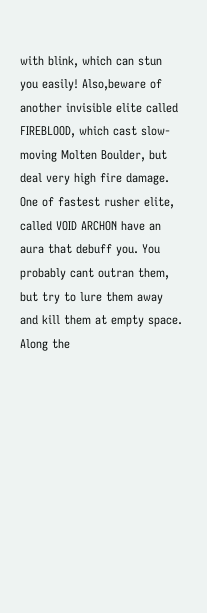with blink, which can stun you easily! Also,beware of another invisible elite called FIREBLOOD, which cast slow-moving Molten Boulder, but deal very high fire damage. One of fastest rusher elite, called VOID ARCHON have an aura that debuff you. You probably cant outran them, but try to lure them away and kill them at empty space. Along the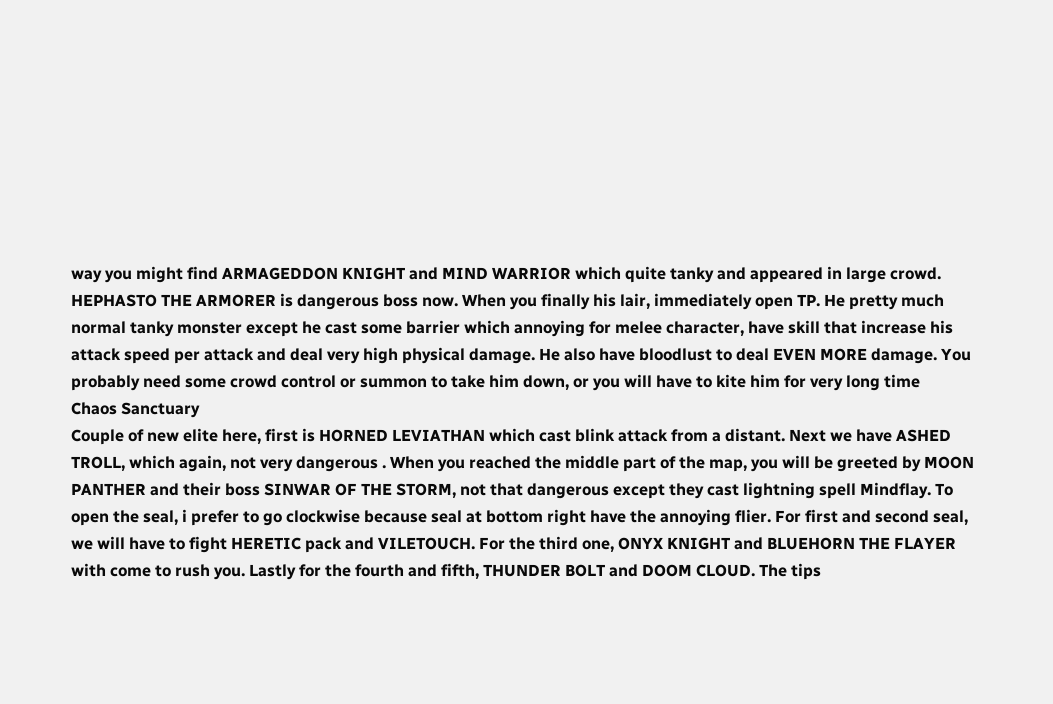way you might find ARMAGEDDON KNIGHT and MIND WARRIOR which quite tanky and appeared in large crowd. HEPHASTO THE ARMORER is dangerous boss now. When you finally his lair, immediately open TP. He pretty much normal tanky monster except he cast some barrier which annoying for melee character, have skill that increase his attack speed per attack and deal very high physical damage. He also have bloodlust to deal EVEN MORE damage. You probably need some crowd control or summon to take him down, or you will have to kite him for very long time
Chaos Sanctuary
Couple of new elite here, first is HORNED LEVIATHAN which cast blink attack from a distant. Next we have ASHED TROLL, which again, not very dangerous . When you reached the middle part of the map, you will be greeted by MOON PANTHER and their boss SINWAR OF THE STORM, not that dangerous except they cast lightning spell Mindflay. To open the seal, i prefer to go clockwise because seal at bottom right have the annoying flier. For first and second seal, we will have to fight HERETIC pack and VILETOUCH. For the third one, ONYX KNIGHT and BLUEHORN THE FLAYER with come to rush you. Lastly for the fourth and fifth, THUNDER BOLT and DOOM CLOUD. The tips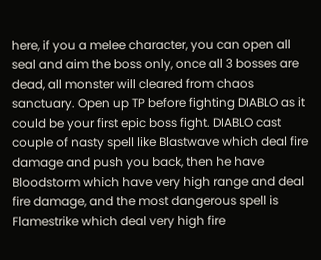here, if you a melee character, you can open all seal and aim the boss only, once all 3 bosses are dead, all monster will cleared from chaos sanctuary. Open up TP before fighting DIABLO as it could be your first epic boss fight. DIABLO cast couple of nasty spell like Blastwave which deal fire damage and push you back, then he have Bloodstorm which have very high range and deal fire damage, and the most dangerous spell is Flamestrike which deal very high fire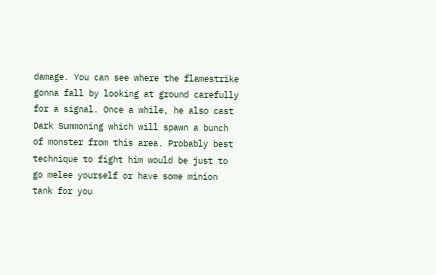damage. You can see where the flamestrike gonna fall by looking at ground carefully for a signal. Once a while, he also cast Dark Summoning which will spawn a bunch of monster from this area. Probably best technique to fight him would be just to go melee yourself or have some minion tank for you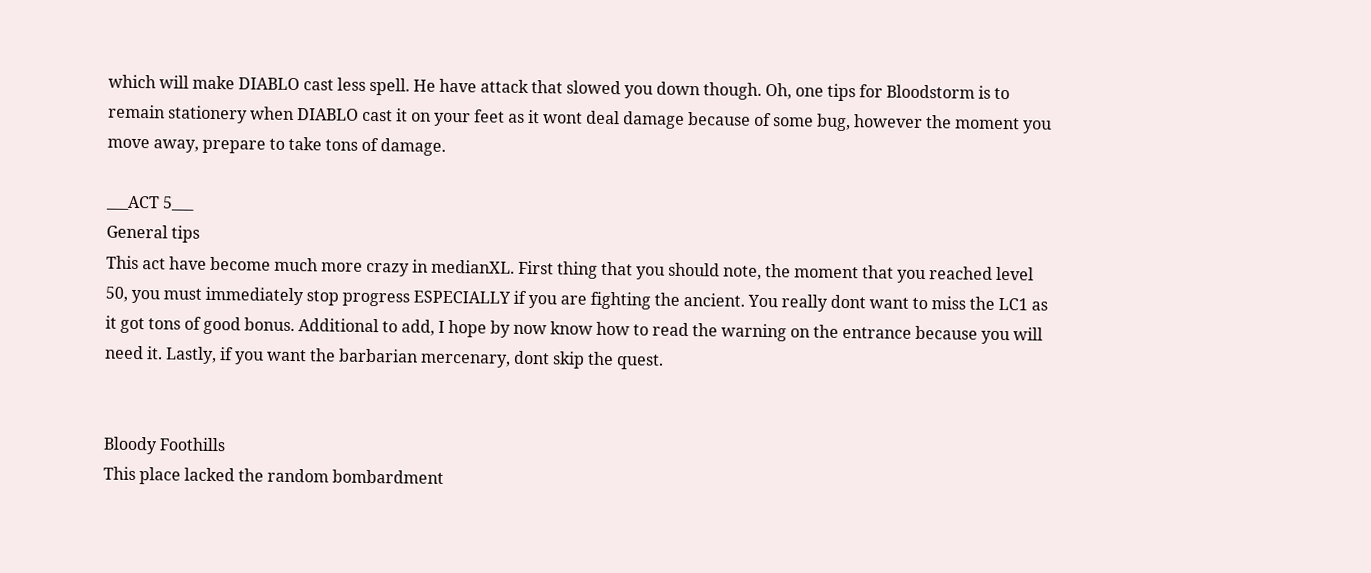which will make DIABLO cast less spell. He have attack that slowed you down though. Oh, one tips for Bloodstorm is to remain stationery when DIABLO cast it on your feet as it wont deal damage because of some bug, however the moment you move away, prepare to take tons of damage.

___ACT 5___
General tips
This act have become much more crazy in medianXL. First thing that you should note, the moment that you reached level 50, you must immediately stop progress ESPECIALLY if you are fighting the ancient. You really dont want to miss the LC1 as it got tons of good bonus. Additional to add, I hope by now know how to read the warning on the entrance because you will need it. Lastly, if you want the barbarian mercenary, dont skip the quest.


Bloody Foothills
This place lacked the random bombardment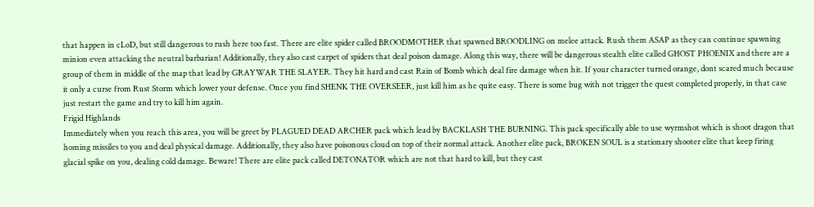that happen in cLoD, but still dangerous to rush here too fast. There are elite spider called BROODMOTHER that spawned BROODLING on melee attack. Rush them ASAP as they can continue spawning minion even attacking the neutral barbarian! Additionally, they also cast carpet of spiders that deal poison damage. Along this way, there will be dangerous stealth elite called GHOST PHOENIX and there are a group of them in middle of the map that lead by GRAYWAR THE SLAYER. They hit hard and cast Rain of Bomb which deal fire damage when hit. If your character turned orange, dont scared much because it only a curse from Rust Storm which lower your defense. Once you find SHENK THE OVERSEER, just kill him as he quite easy. There is some bug with not trigger the quest completed properly, in that case just restart the game and try to kill him again.
Frigid Highlands
Immediately when you reach this area, you will be greet by PLAGUED DEAD ARCHER pack which lead by BACKLASH THE BURNING. This pack specifically able to use wyrmshot which is shoot dragon that homing missiles to you and deal physical damage. Additionally, they also have poisonous cloud on top of their normal attack. Another elite pack, BROKEN SOUL is a stationary shooter elite that keep firing glacial spike on you, dealing cold damage. Beware! There are elite pack called DETONATOR which are not that hard to kill, but they cast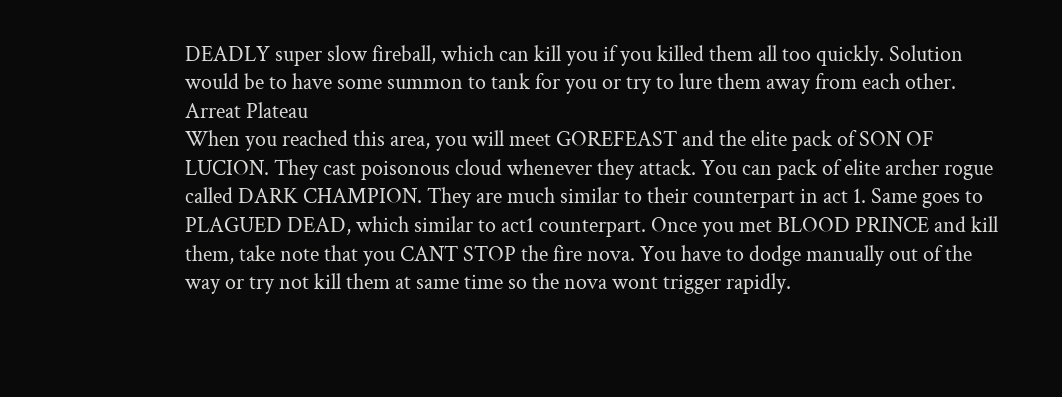DEADLY super slow fireball, which can kill you if you killed them all too quickly. Solution would be to have some summon to tank for you or try to lure them away from each other.
Arreat Plateau
When you reached this area, you will meet GOREFEAST and the elite pack of SON OF LUCION. They cast poisonous cloud whenever they attack. You can pack of elite archer rogue called DARK CHAMPION. They are much similar to their counterpart in act 1. Same goes to PLAGUED DEAD, which similar to act1 counterpart. Once you met BLOOD PRINCE and kill them, take note that you CANT STOP the fire nova. You have to dodge manually out of the way or try not kill them at same time so the nova wont trigger rapidly.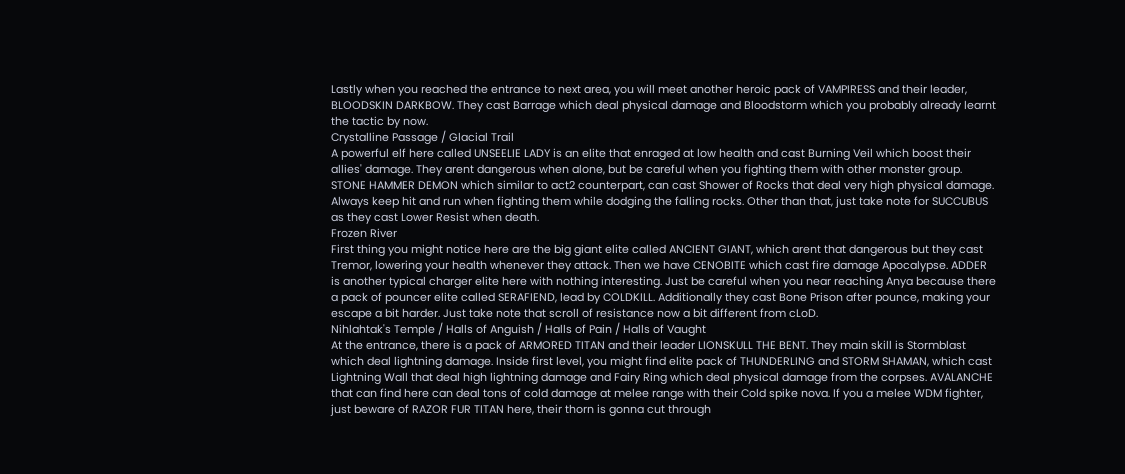Lastly when you reached the entrance to next area, you will meet another heroic pack of VAMPIRESS and their leader, BLOODSKIN DARKBOW. They cast Barrage which deal physical damage and Bloodstorm which you probably already learnt the tactic by now.
Crystalline Passage / Glacial Trail
A powerful elf here called UNSEELIE LADY is an elite that enraged at low health and cast Burning Veil which boost their allies' damage. They arent dangerous when alone, but be careful when you fighting them with other monster group. STONE HAMMER DEMON which similar to act2 counterpart, can cast Shower of Rocks that deal very high physical damage. Always keep hit and run when fighting them while dodging the falling rocks. Other than that, just take note for SUCCUBUS as they cast Lower Resist when death.
Frozen River
First thing you might notice here are the big giant elite called ANCIENT GIANT, which arent that dangerous but they cast Tremor, lowering your health whenever they attack. Then we have CENOBITE which cast fire damage Apocalypse. ADDER is another typical charger elite here with nothing interesting. Just be careful when you near reaching Anya because there a pack of pouncer elite called SERAFIEND, lead by COLDKILL. Additionally they cast Bone Prison after pounce, making your escape a bit harder. Just take note that scroll of resistance now a bit different from cLoD.
Nihlahtak's Temple / Halls of Anguish / Halls of Pain / Halls of Vaught
At the entrance, there is a pack of ARMORED TITAN and their leader LIONSKULL THE BENT. They main skill is Stormblast which deal lightning damage. Inside first level, you might find elite pack of THUNDERLING and STORM SHAMAN, which cast Lightning Wall that deal high lightning damage and Fairy Ring which deal physical damage from the corpses. AVALANCHE that can find here can deal tons of cold damage at melee range with their Cold spike nova. If you a melee WDM fighter, just beware of RAZOR FUR TITAN here, their thorn is gonna cut through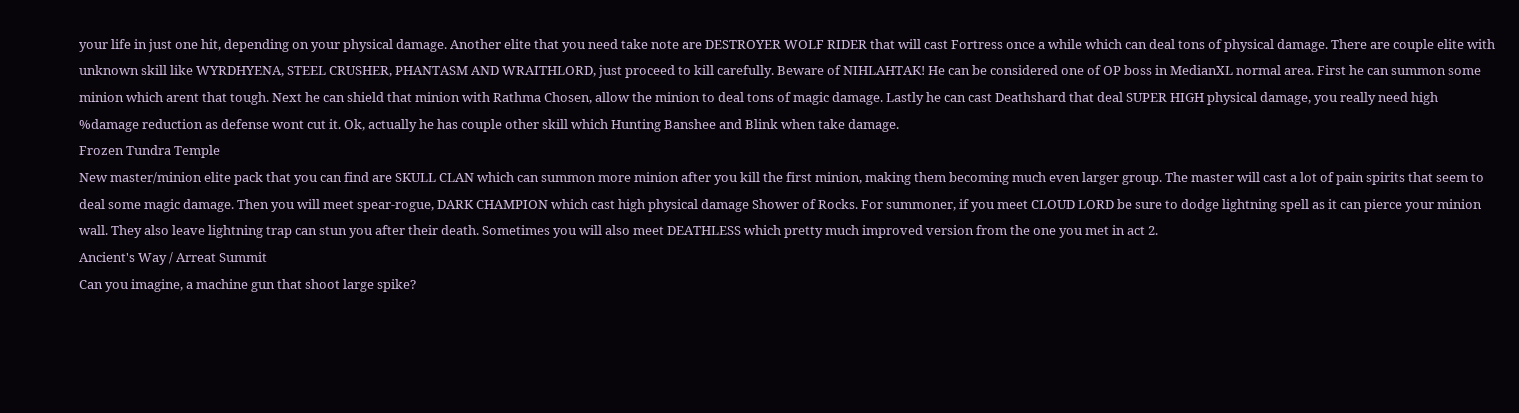your life in just one hit, depending on your physical damage. Another elite that you need take note are DESTROYER WOLF RIDER that will cast Fortress once a while which can deal tons of physical damage. There are couple elite with unknown skill like WYRDHYENA, STEEL CRUSHER, PHANTASM AND WRAITHLORD, just proceed to kill carefully. Beware of NIHLAHTAK! He can be considered one of OP boss in MedianXL normal area. First he can summon some minion which arent that tough. Next he can shield that minion with Rathma Chosen, allow the minion to deal tons of magic damage. Lastly he can cast Deathshard that deal SUPER HIGH physical damage, you really need high %damage reduction as defense wont cut it. Ok, actually he has couple other skill which Hunting Banshee and Blink when take damage.
Frozen Tundra Temple
New master/minion elite pack that you can find are SKULL CLAN which can summon more minion after you kill the first minion, making them becoming much even larger group. The master will cast a lot of pain spirits that seem to deal some magic damage. Then you will meet spear-rogue, DARK CHAMPION which cast high physical damage Shower of Rocks. For summoner, if you meet CLOUD LORD be sure to dodge lightning spell as it can pierce your minion wall. They also leave lightning trap can stun you after their death. Sometimes you will also meet DEATHLESS which pretty much improved version from the one you met in act 2.
Ancient's Way / Arreat Summit
Can you imagine, a machine gun that shoot large spike?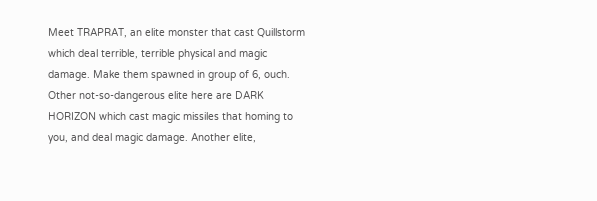Meet TRAPRAT, an elite monster that cast Quillstorm which deal terrible, terrible physical and magic damage. Make them spawned in group of 6, ouch. Other not-so-dangerous elite here are DARK HORIZON which cast magic missiles that homing to you, and deal magic damage. Another elite,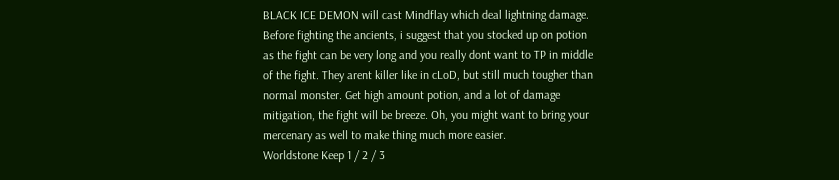BLACK ICE DEMON will cast Mindflay which deal lightning damage. Before fighting the ancients, i suggest that you stocked up on potion as the fight can be very long and you really dont want to TP in middle of the fight. They arent killer like in cLoD, but still much tougher than normal monster. Get high amount potion, and a lot of damage mitigation, the fight will be breeze. Oh, you might want to bring your mercenary as well to make thing much more easier.
Worldstone Keep 1 / 2 / 3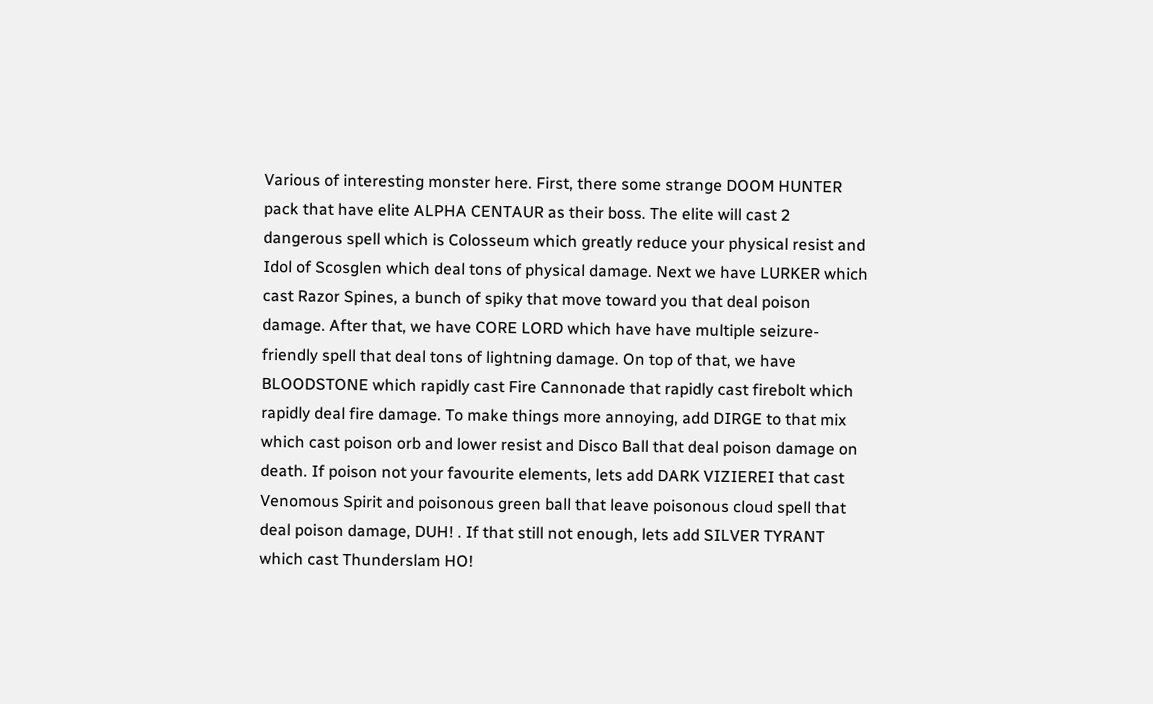Various of interesting monster here. First, there some strange DOOM HUNTER pack that have elite ALPHA CENTAUR as their boss. The elite will cast 2 dangerous spell which is Colosseum which greatly reduce your physical resist and Idol of Scosglen which deal tons of physical damage. Next we have LURKER which cast Razor Spines, a bunch of spiky that move toward you that deal poison damage. After that, we have CORE LORD which have have multiple seizure-friendly spell that deal tons of lightning damage. On top of that, we have BLOODSTONE which rapidly cast Fire Cannonade that rapidly cast firebolt which rapidly deal fire damage. To make things more annoying, add DIRGE to that mix which cast poison orb and lower resist and Disco Ball that deal poison damage on death. If poison not your favourite elements, lets add DARK VIZIEREI that cast Venomous Spirit and poisonous green ball that leave poisonous cloud spell that deal poison damage, DUH! . If that still not enough, lets add SILVER TYRANT which cast Thunderslam HO!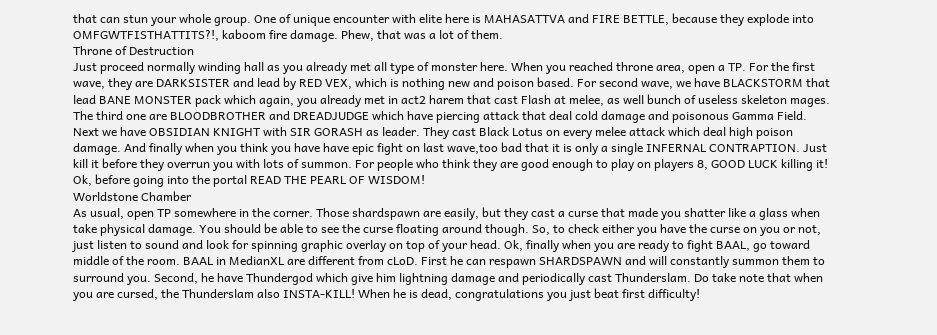that can stun your whole group. One of unique encounter with elite here is MAHASATTVA and FIRE BETTLE, because they explode into OMFGWTFISTHATTITS?!, kaboom fire damage. Phew, that was a lot of them.
Throne of Destruction
Just proceed normally winding hall as you already met all type of monster here. When you reached throne area, open a TP. For the first wave, they are DARKSISTER and lead by RED VEX, which is nothing new and poison based. For second wave, we have BLACKSTORM that lead BANE MONSTER pack which again, you already met in act2 harem that cast Flash at melee, as well bunch of useless skeleton mages. The third one are BLOODBROTHER and DREADJUDGE which have piercing attack that deal cold damage and poisonous Gamma Field. Next we have OBSIDIAN KNIGHT with SIR GORASH as leader. They cast Black Lotus on every melee attack which deal high poison damage. And finally when you think you have have epic fight on last wave,too bad that it is only a single INFERNAL CONTRAPTION. Just kill it before they overrun you with lots of summon. For people who think they are good enough to play on players 8, GOOD LUCK killing it! Ok, before going into the portal READ THE PEARL OF WISDOM!
Worldstone Chamber
As usual, open TP somewhere in the corner. Those shardspawn are easily, but they cast a curse that made you shatter like a glass when take physical damage. You should be able to see the curse floating around though. So, to check either you have the curse on you or not, just listen to sound and look for spinning graphic overlay on top of your head. Ok, finally when you are ready to fight BAAL, go toward middle of the room. BAAL in MedianXL are different from cLoD. First he can respawn SHARDSPAWN and will constantly summon them to surround you. Second, he have Thundergod which give him lightning damage and periodically cast Thunderslam. Do take note that when you are cursed, the Thunderslam also INSTA-KILL! When he is dead, congratulations you just beat first difficulty!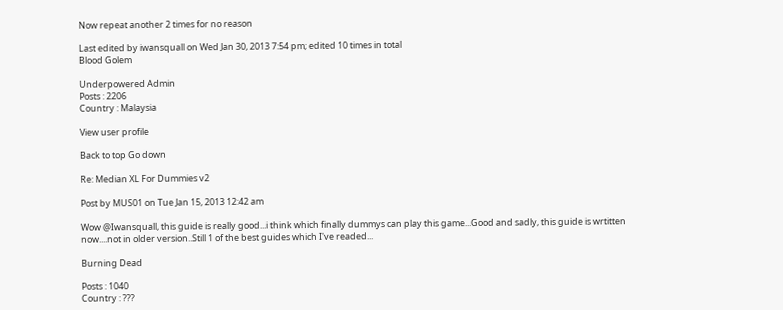Now repeat another 2 times for no reason

Last edited by iwansquall on Wed Jan 30, 2013 7:54 pm; edited 10 times in total
Blood Golem

Underpowered Admin
Posts : 2206
Country : Malaysia

View user profile

Back to top Go down

Re: Median XL For Dummies v2

Post by MUS01 on Tue Jan 15, 2013 12:42 am

Wow @Iwansquall, this guide is really good...i think which finally dummys can play this game...Good and sadly, this guide is wrtitten now....not in older version..Still 1 of the best guides which I've readed...

Burning Dead

Posts : 1040
Country : ???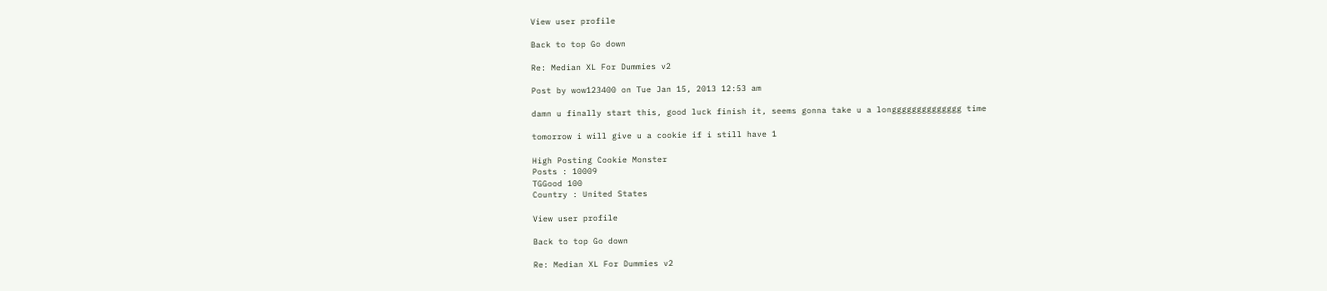View user profile

Back to top Go down

Re: Median XL For Dummies v2

Post by wow123400 on Tue Jan 15, 2013 12:53 am

damn u finally start this, good luck finish it, seems gonna take u a longggggggggggggg time

tomorrow i will give u a cookie if i still have 1

High Posting Cookie Monster
Posts : 10009
TGGood 100
Country : United States

View user profile

Back to top Go down

Re: Median XL For Dummies v2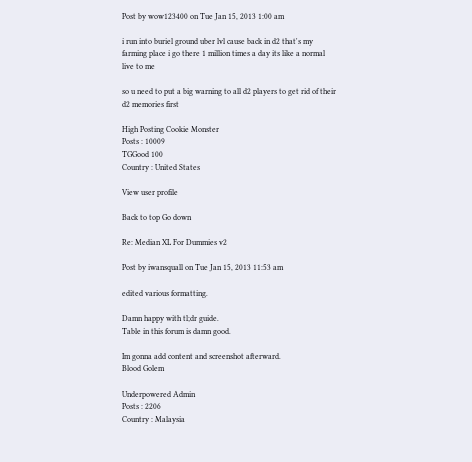Post by wow123400 on Tue Jan 15, 2013 1:00 am

i run into buriel ground uber lvl cause back in d2 that's my farming place i go there 1 million times a day its like a normal live to me

so u need to put a big warning to all d2 players to get rid of their d2 memories first

High Posting Cookie Monster
Posts : 10009
TGGood 100
Country : United States

View user profile

Back to top Go down

Re: Median XL For Dummies v2

Post by iwansquall on Tue Jan 15, 2013 11:53 am

edited various formatting.

Damn happy with tl;dr guide.
Table in this forum is damn good.

Im gonna add content and screenshot afterward.
Blood Golem

Underpowered Admin
Posts : 2206
Country : Malaysia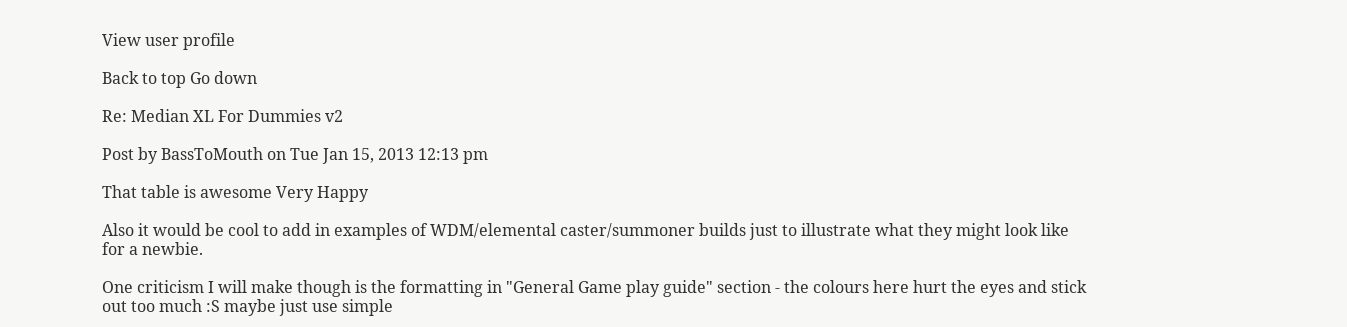View user profile

Back to top Go down

Re: Median XL For Dummies v2

Post by BassToMouth on Tue Jan 15, 2013 12:13 pm

That table is awesome Very Happy

Also it would be cool to add in examples of WDM/elemental caster/summoner builds just to illustrate what they might look like for a newbie.

One criticism I will make though is the formatting in "General Game play guide" section - the colours here hurt the eyes and stick out too much :S maybe just use simple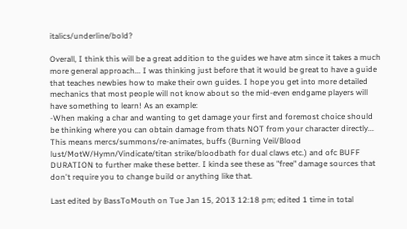italics/underline/bold?

Overall, I think this will be a great addition to the guides we have atm since it takes a much more general approach... I was thinking just before that it would be great to have a guide that teaches newbies how to make their own guides. I hope you get into more detailed mechanics that most people will not know about so the mid-even endgame players will have something to learn! As an example:
-When making a char and wanting to get damage your first and foremost choice should be thinking where you can obtain damage from thats NOT from your character directly... This means mercs/summons/re-animates, buffs (Burning Veil/Blood lust/MotW/Hymn/Vindicate/titan strike/bloodbath for dual claws etc.) and ofc BUFF DURATION to further make these better. I kinda see these as "free" damage sources that don't require you to change build or anything like that.

Last edited by BassToMouth on Tue Jan 15, 2013 12:18 pm; edited 1 time in total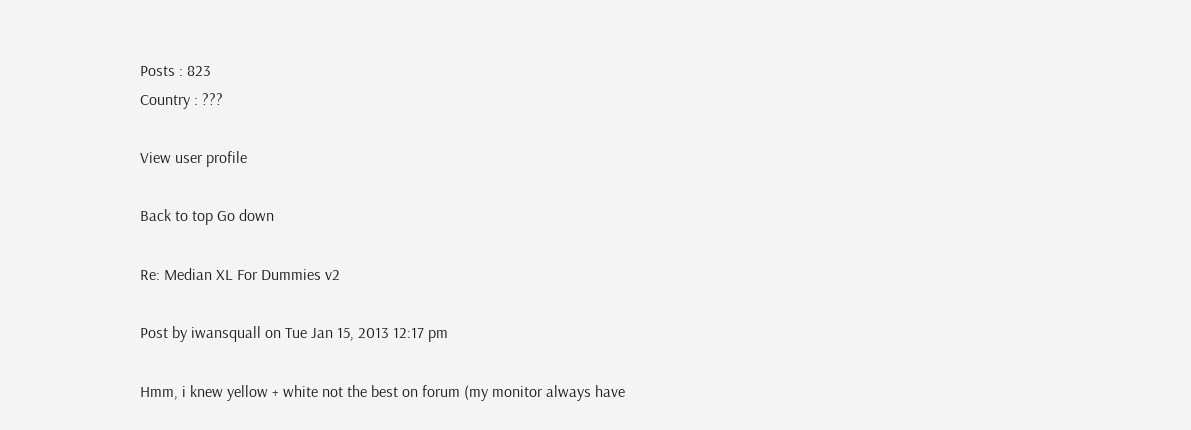Posts : 823
Country : ???

View user profile

Back to top Go down

Re: Median XL For Dummies v2

Post by iwansquall on Tue Jan 15, 2013 12:17 pm

Hmm, i knew yellow + white not the best on forum (my monitor always have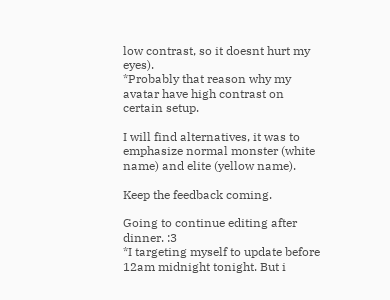low contrast, so it doesnt hurt my eyes).
*Probably that reason why my avatar have high contrast on certain setup.

I will find alternatives, it was to emphasize normal monster (white name) and elite (yellow name).

Keep the feedback coming.

Going to continue editing after dinner. :3
*I targeting myself to update before 12am midnight tonight. But i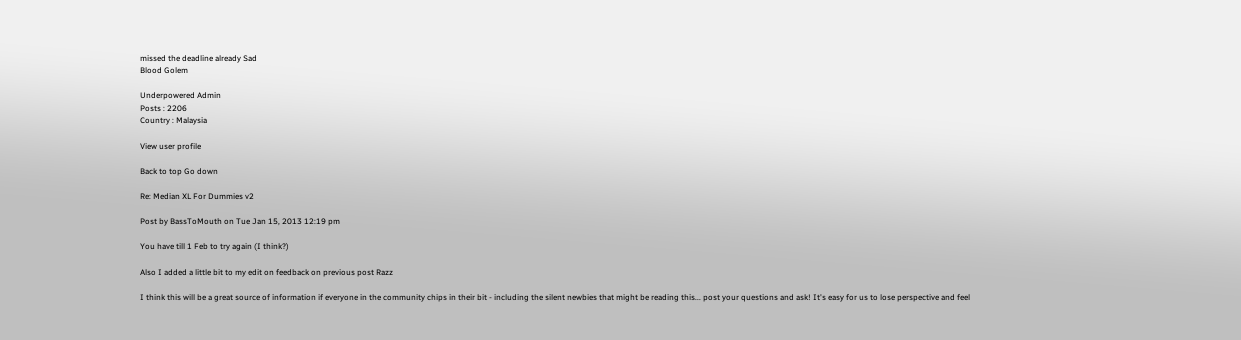missed the deadline already Sad
Blood Golem

Underpowered Admin
Posts : 2206
Country : Malaysia

View user profile

Back to top Go down

Re: Median XL For Dummies v2

Post by BassToMouth on Tue Jan 15, 2013 12:19 pm

You have till 1 Feb to try again (I think?)

Also I added a little bit to my edit on feedback on previous post Razz

I think this will be a great source of information if everyone in the community chips in their bit - including the silent newbies that might be reading this... post your questions and ask! It's easy for us to lose perspective and feel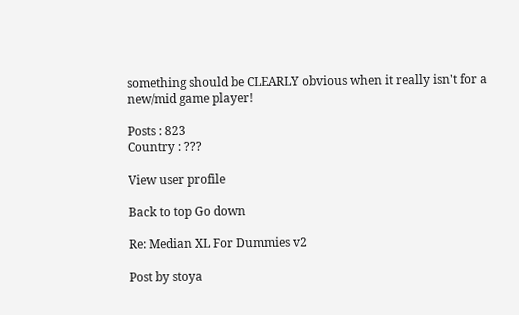something should be CLEARLY obvious when it really isn't for a new/mid game player!

Posts : 823
Country : ???

View user profile

Back to top Go down

Re: Median XL For Dummies v2

Post by stoya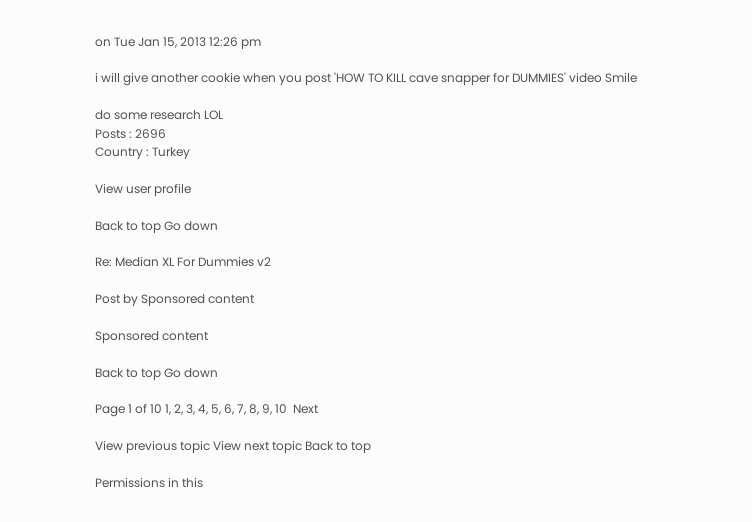on Tue Jan 15, 2013 12:26 pm

i will give another cookie when you post 'HOW TO KILL cave snapper for DUMMIES' video Smile

do some research LOL
Posts : 2696
Country : Turkey

View user profile

Back to top Go down

Re: Median XL For Dummies v2

Post by Sponsored content

Sponsored content

Back to top Go down

Page 1 of 10 1, 2, 3, 4, 5, 6, 7, 8, 9, 10  Next

View previous topic View next topic Back to top

Permissions in this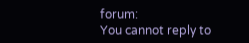forum:
You cannot reply to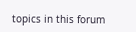topics in this forum